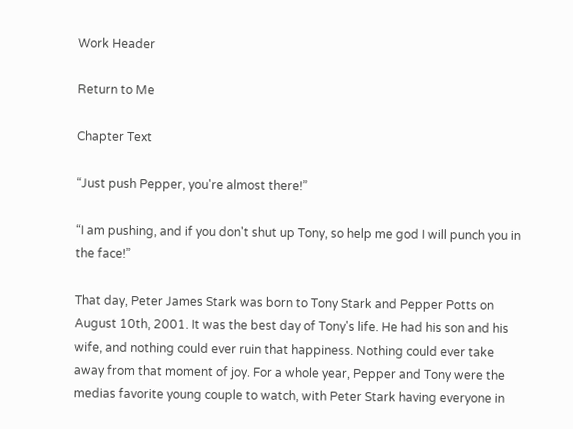Work Header

Return to Me

Chapter Text

“Just push Pepper, you're almost there!”

“I am pushing, and if you don't shut up Tony, so help me god I will punch you in the face!”

That day, Peter James Stark was born to Tony Stark and Pepper Potts on August 10th, 2001. It was the best day of Tony's life. He had his son and his wife, and nothing could ever ruin that happiness. Nothing could ever take away from that moment of joy. For a whole year, Pepper and Tony were the medias favorite young couple to watch, with Peter Stark having everyone in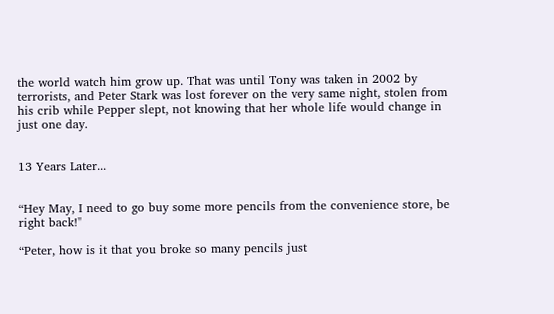the world watch him grow up. That was until Tony was taken in 2002 by terrorists, and Peter Stark was lost forever on the very same night, stolen from his crib while Pepper slept, not knowing that her whole life would change in just one day.


13 Years Later...


“Hey May, I need to go buy some more pencils from the convenience store, be right back!"

“Peter, how is it that you broke so many pencils just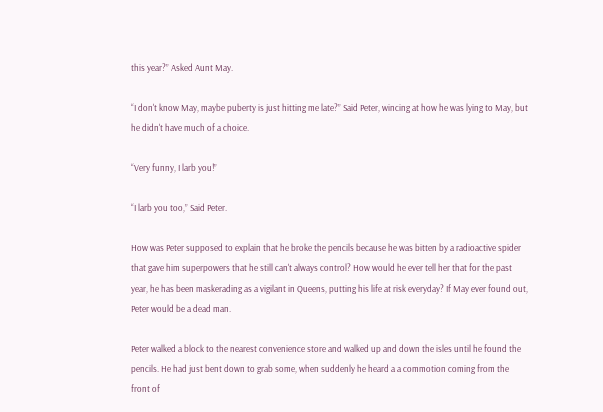this year?” Asked Aunt May.

“I don't know May, maybe puberty is just hitting me late?” Said Peter, wincing at how he was lying to May, but he didn't have much of a choice.

“Very funny, I larb you!”

“I larb you too,” Said Peter.

How was Peter supposed to explain that he broke the pencils because he was bitten by a radioactive spider that gave him superpowers that he still can't always control? How would he ever tell her that for the past year, he has been maskerading as a vigilant in Queens, putting his life at risk everyday? If May ever found out, Peter would be a dead man.

Peter walked a block to the nearest convenience store and walked up and down the isles until he found the pencils. He had just bent down to grab some, when suddenly he heard a a commotion coming from the front of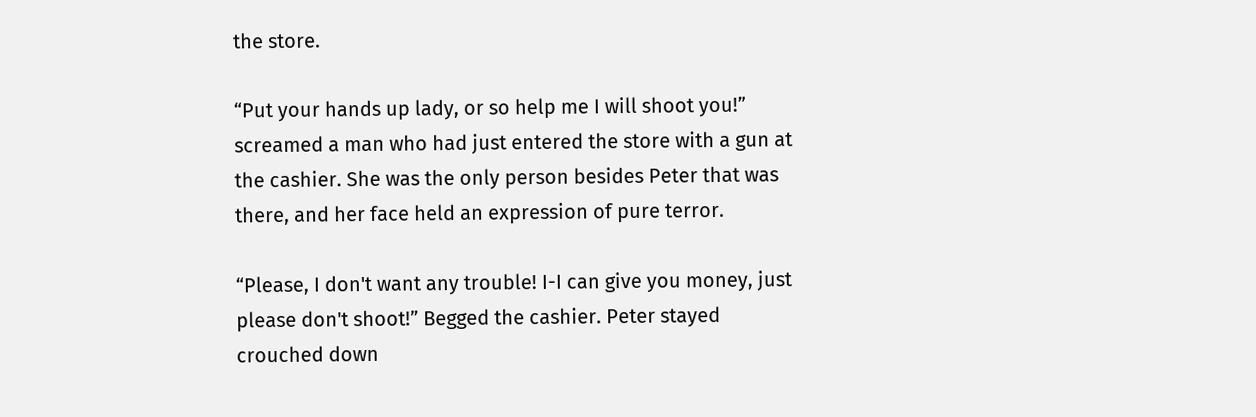the store.

“Put your hands up lady, or so help me I will shoot you!” screamed a man who had just entered the store with a gun at the cashier. She was the only person besides Peter that was there, and her face held an expression of pure terror.

“Please, I don't want any trouble! I-I can give you money, just please don't shoot!” Begged the cashier. Peter stayed crouched down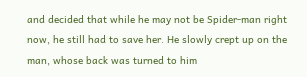and decided that while he may not be Spider-man right now, he still had to save her. He slowly crept up on the man, whose back was turned to him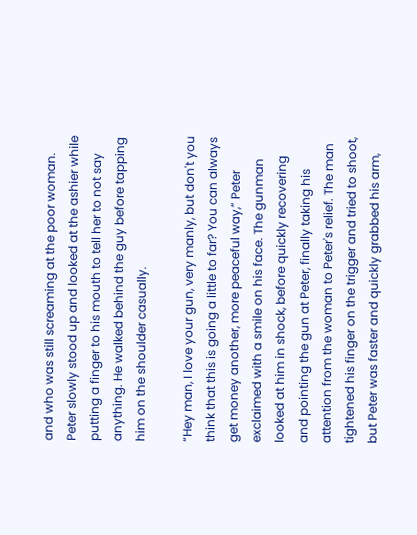and who was still screaming at the poor woman. Peter slowly stood up and looked at the ashier while putting a finger to his mouth to tell her to not say anything. He walked behind the guy before tapping him on the shoulder casually.

“Hey man, I love your gun, very manly, but don't you think that this is going a little to far? You can always get money another, more peaceful way,” Peter exclaimed with a smile on his face. The gunman looked at him in shock, before quickly recovering and pointing the gun at Peter, finally taking his attention from the woman to Peter's relief. The man tightened his finger on the trigger and tried to shoot, but Peter was faster and quickly grabbed his arm,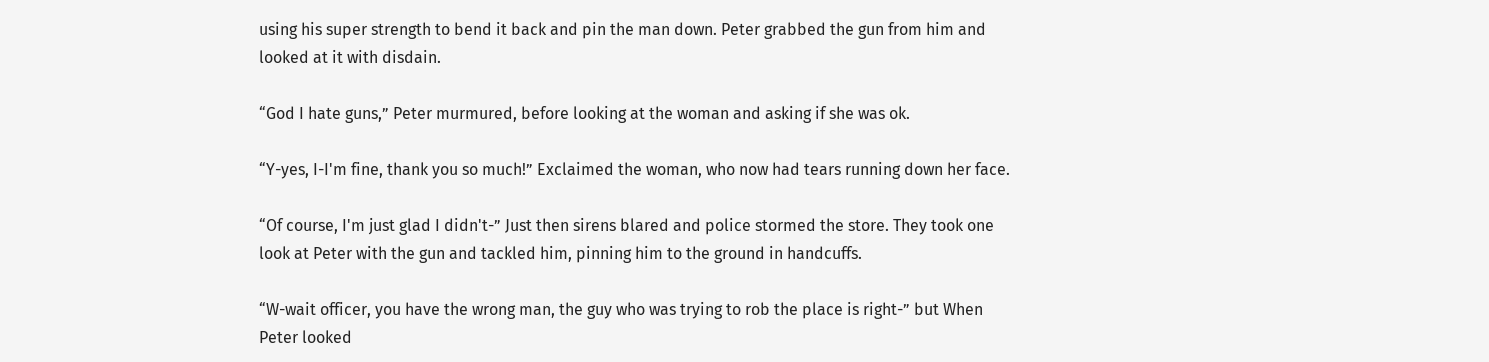using his super strength to bend it back and pin the man down. Peter grabbed the gun from him and looked at it with disdain.

“God I hate guns,” Peter murmured, before looking at the woman and asking if she was ok.

“Y-yes, I-I'm fine, thank you so much!” Exclaimed the woman, who now had tears running down her face.

“Of course, I'm just glad I didn't-” Just then sirens blared and police stormed the store. They took one look at Peter with the gun and tackled him, pinning him to the ground in handcuffs.

“W-wait officer, you have the wrong man, the guy who was trying to rob the place is right-” but When Peter looked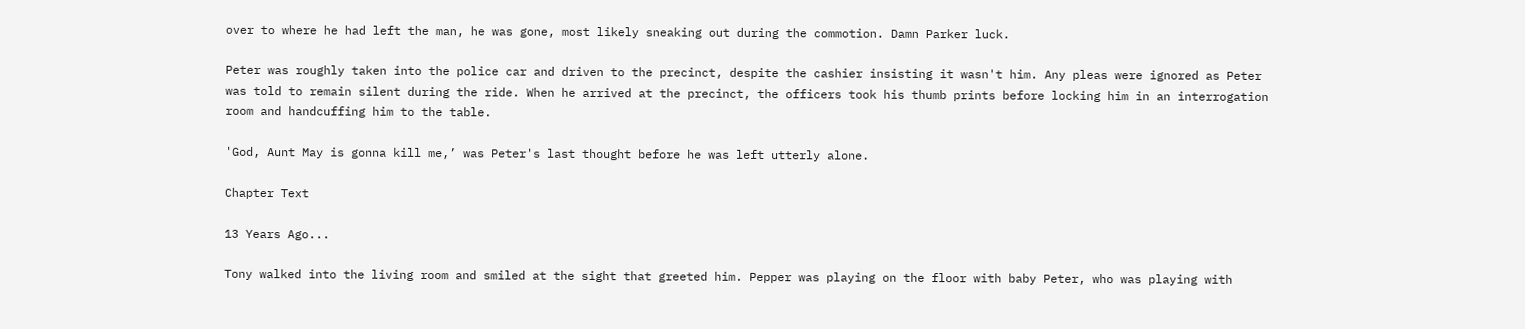over to where he had left the man, he was gone, most likely sneaking out during the commotion. Damn Parker luck.

Peter was roughly taken into the police car and driven to the precinct, despite the cashier insisting it wasn't him. Any pleas were ignored as Peter was told to remain silent during the ride. When he arrived at the precinct, the officers took his thumb prints before locking him in an interrogation room and handcuffing him to the table.

'God, Aunt May is gonna kill me,’ was Peter's last thought before he was left utterly alone.

Chapter Text

13 Years Ago...

Tony walked into the living room and smiled at the sight that greeted him. Pepper was playing on the floor with baby Peter, who was playing with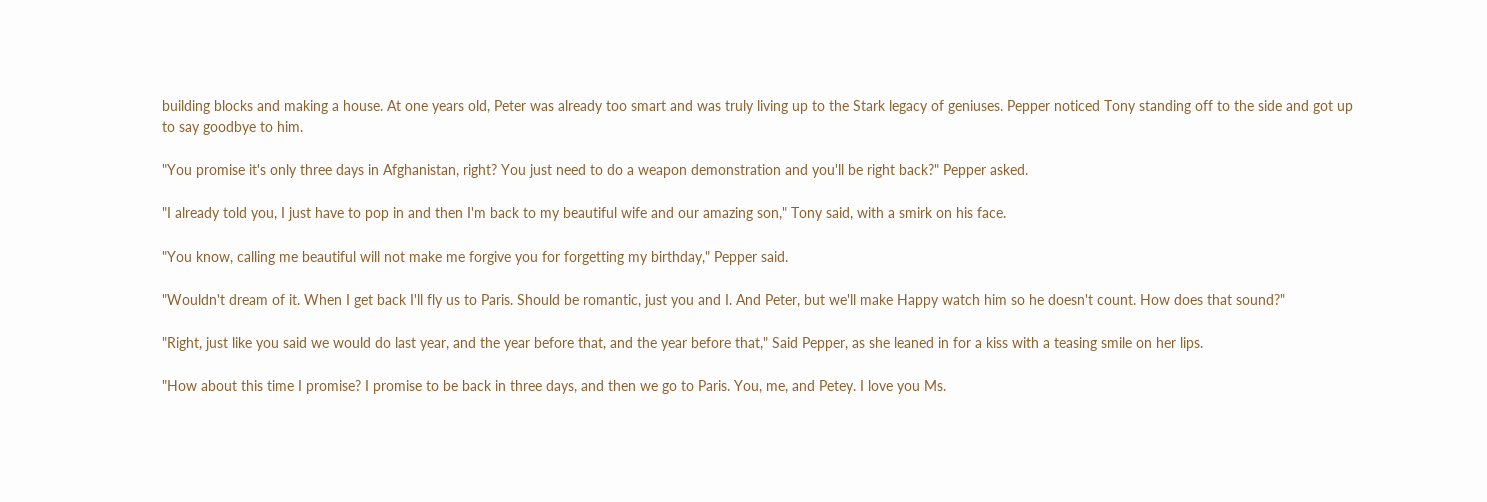building blocks and making a house. At one years old, Peter was already too smart and was truly living up to the Stark legacy of geniuses. Pepper noticed Tony standing off to the side and got up to say goodbye to him.

"You promise it's only three days in Afghanistan, right? You just need to do a weapon demonstration and you'll be right back?" Pepper asked.

"I already told you, I just have to pop in and then I'm back to my beautiful wife and our amazing son," Tony said, with a smirk on his face.

"You know, calling me beautiful will not make me forgive you for forgetting my birthday," Pepper said.

"Wouldn't dream of it. When I get back I'll fly us to Paris. Should be romantic, just you and I. And Peter, but we'll make Happy watch him so he doesn't count. How does that sound?"

"Right, just like you said we would do last year, and the year before that, and the year before that," Said Pepper, as she leaned in for a kiss with a teasing smile on her lips.

"How about this time I promise? I promise to be back in three days, and then we go to Paris. You, me, and Petey. I love you Ms.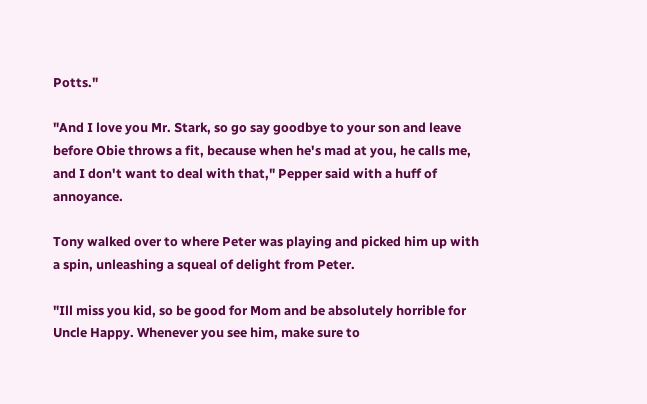Potts."

"And I love you Mr. Stark, so go say goodbye to your son and leave before Obie throws a fit, because when he's mad at you, he calls me, and I don't want to deal with that," Pepper said with a huff of annoyance.

Tony walked over to where Peter was playing and picked him up with a spin, unleashing a squeal of delight from Peter.

"Ill miss you kid, so be good for Mom and be absolutely horrible for Uncle Happy. Whenever you see him, make sure to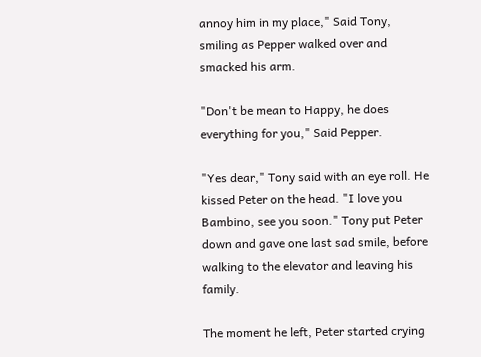annoy him in my place," Said Tony, smiling as Pepper walked over and smacked his arm.

"Don't be mean to Happy, he does everything for you," Said Pepper.

"Yes dear," Tony said with an eye roll. He kissed Peter on the head. "I love you Bambino, see you soon." Tony put Peter down and gave one last sad smile, before walking to the elevator and leaving his family.

The moment he left, Peter started crying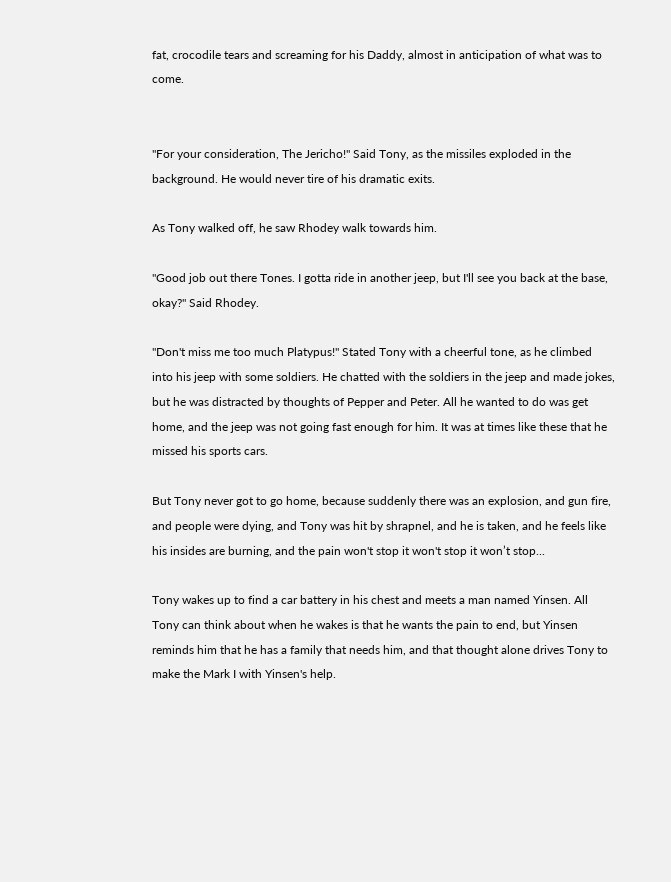fat, crocodile tears and screaming for his Daddy, almost in anticipation of what was to come.


"For your consideration, The Jericho!" Said Tony, as the missiles exploded in the background. He would never tire of his dramatic exits.

As Tony walked off, he saw Rhodey walk towards him.

"Good job out there Tones. I gotta ride in another jeep, but I'll see you back at the base, okay?" Said Rhodey.

"Don't miss me too much Platypus!" Stated Tony with a cheerful tone, as he climbed into his jeep with some soldiers. He chatted with the soldiers in the jeep and made jokes, but he was distracted by thoughts of Pepper and Peter. All he wanted to do was get home, and the jeep was not going fast enough for him. It was at times like these that he missed his sports cars.

But Tony never got to go home, because suddenly there was an explosion, and gun fire, and people were dying, and Tony was hit by shrapnel, and he is taken, and he feels like his insides are burning, and the pain won't stop it won't stop it won’t stop...

Tony wakes up to find a car battery in his chest and meets a man named Yinsen. All Tony can think about when he wakes is that he wants the pain to end, but Yinsen reminds him that he has a family that needs him, and that thought alone drives Tony to make the Mark I with Yinsen's help.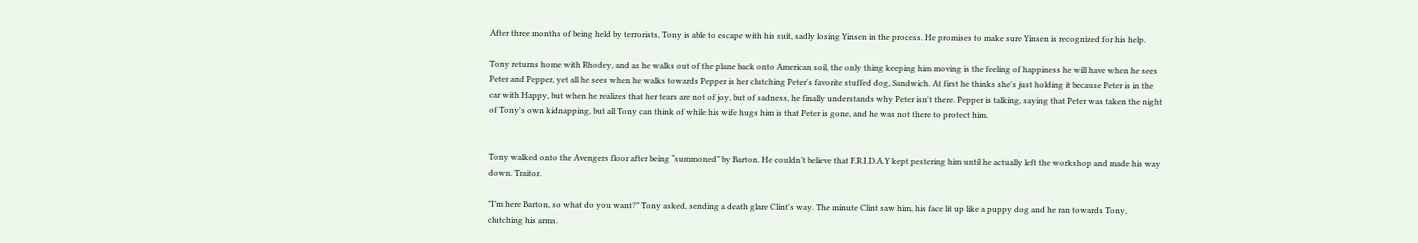After three months of being held by terrorists, Tony is able to escape with his suit, sadly losing Yinsen in the process. He promises to make sure Yinsen is recognized for his help.

Tony returns home with Rhodey, and as he walks out of the plane back onto American soil, the only thing keeping him moving is the feeling of happiness he will have when he sees Peter and Pepper, yet all he sees when he walks towards Pepper is her clutching Peter's favorite stuffed dog, Sandwich. At first he thinks she's just holding it because Peter is in the car with Happy, but when he realizes that her tears are not of joy, but of sadness, he finally understands why Peter isn't there. Pepper is talking, saying that Peter was taken the night of Tony's own kidnapping, but all Tony can think of while his wife hugs him is that Peter is gone, and he was not there to protect him.


Tony walked onto the Avengers floor after being “summoned” by Barton. He couldn’t believe that F.R.I.D.A.Y kept pestering him until he actually left the workshop and made his way down. Traitor.

"I’m here Barton, so what do you want?” Tony asked, sending a death glare Clint's way. The minute Clint saw him, his face lit up like a puppy dog and he ran towards Tony, clutching his arms.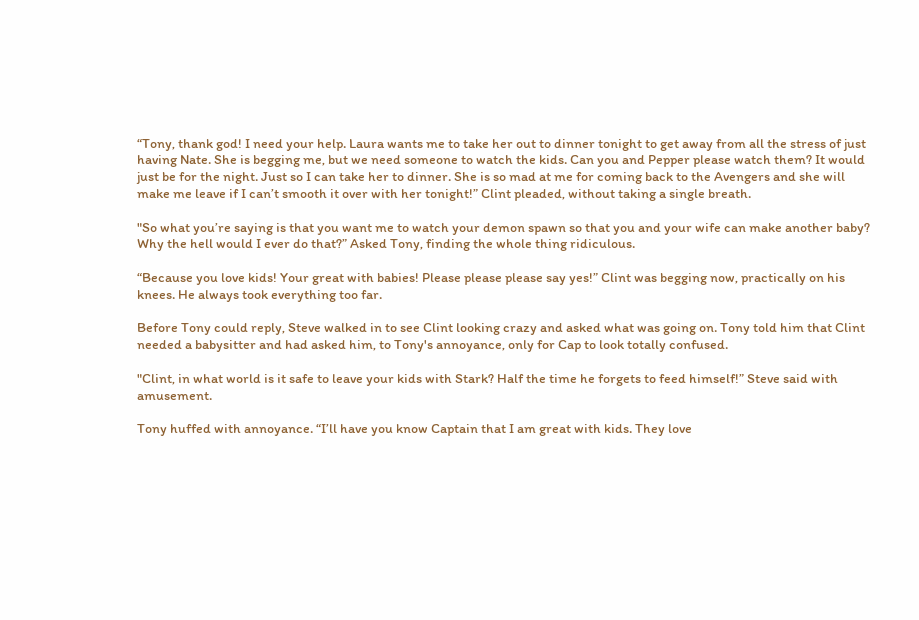“Tony, thank god! I need your help. Laura wants me to take her out to dinner tonight to get away from all the stress of just having Nate. She is begging me, but we need someone to watch the kids. Can you and Pepper please watch them? It would just be for the night. Just so I can take her to dinner. She is so mad at me for coming back to the Avengers and she will make me leave if I can’t smooth it over with her tonight!” Clint pleaded, without taking a single breath.

"So what you’re saying is that you want me to watch your demon spawn so that you and your wife can make another baby? Why the hell would I ever do that?” Asked Tony, finding the whole thing ridiculous.

“Because you love kids! Your great with babies! Please please please say yes!” Clint was begging now, practically on his knees. He always took everything too far.

Before Tony could reply, Steve walked in to see Clint looking crazy and asked what was going on. Tony told him that Clint needed a babysitter and had asked him, to Tony's annoyance, only for Cap to look totally confused.

"Clint, in what world is it safe to leave your kids with Stark? Half the time he forgets to feed himself!” Steve said with amusement.

Tony huffed with annoyance. “I’ll have you know Captain that I am great with kids. They love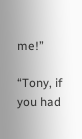me!”

“Tony, if you had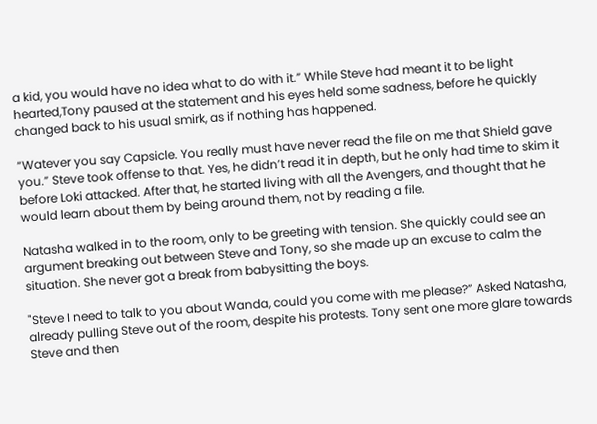a kid, you would have no idea what to do with it.” While Steve had meant it to be light hearted,Tony paused at the statement and his eyes held some sadness, before he quickly changed back to his usual smirk, as if nothing has happened.

“Watever you say Capsicle. You really must have never read the file on me that Shield gave you.” Steve took offense to that. Yes, he didn’t read it in depth, but he only had time to skim it before Loki attacked. After that, he started living with all the Avengers, and thought that he would learn about them by being around them, not by reading a file.

Natasha walked in to the room, only to be greeting with tension. She quickly could see an argument breaking out between Steve and Tony, so she made up an excuse to calm the situation. She never got a break from babysitting the boys.

"Steve I need to talk to you about Wanda, could you come with me please?” Asked Natasha, already pulling Steve out of the room, despite his protests. Tony sent one more glare towards Steve and then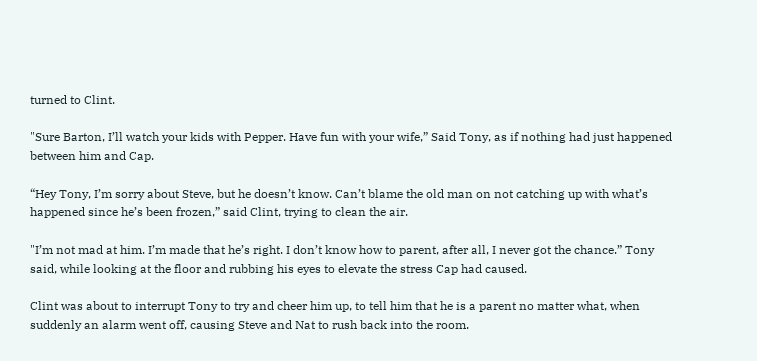turned to Clint.

"Sure Barton, I’ll watch your kids with Pepper. Have fun with your wife,” Said Tony, as if nothing had just happened between him and Cap.

“Hey Tony, I’m sorry about Steve, but he doesn’t know. Can’t blame the old man on not catching up with what’s happened since he’s been frozen,” said Clint, trying to clean the air.

"I’m not mad at him. I’m made that he’s right. I don’t know how to parent, after all, I never got the chance.” Tony said, while looking at the floor and rubbing his eyes to elevate the stress Cap had caused.

Clint was about to interrupt Tony to try and cheer him up, to tell him that he is a parent no matter what, when suddenly an alarm went off, causing Steve and Nat to rush back into the room.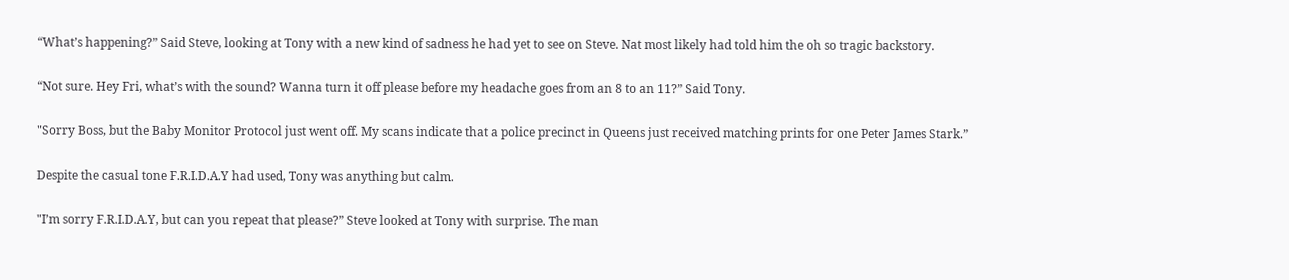“What’s happening?” Said Steve, looking at Tony with a new kind of sadness he had yet to see on Steve. Nat most likely had told him the oh so tragic backstory.

“Not sure. Hey Fri, what’s with the sound? Wanna turn it off please before my headache goes from an 8 to an 11?” Said Tony.

"Sorry Boss, but the Baby Monitor Protocol just went off. My scans indicate that a police precinct in Queens just received matching prints for one Peter James Stark.”

Despite the casual tone F.R.I.D.A.Y had used, Tony was anything but calm.

"I’m sorry F.R.I.D.A.Y, but can you repeat that please?” Steve looked at Tony with surprise. The man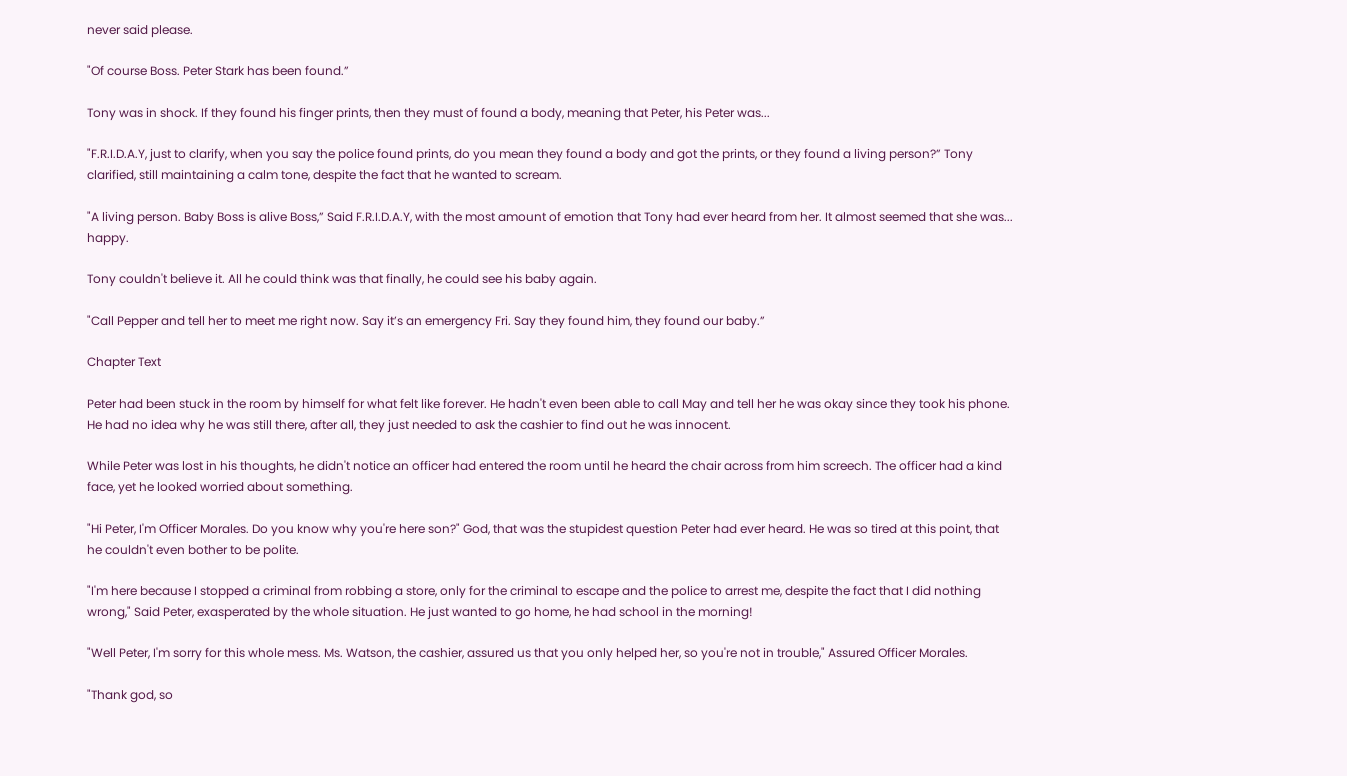never said please.

"Of course Boss. Peter Stark has been found.”

Tony was in shock. If they found his finger prints, then they must of found a body, meaning that Peter, his Peter was...

"F.R.I.D.A.Y, just to clarify, when you say the police found prints, do you mean they found a body and got the prints, or they found a living person?” Tony clarified, still maintaining a calm tone, despite the fact that he wanted to scream.

"A living person. Baby Boss is alive Boss,” Said F.R.I.D.A.Y, with the most amount of emotion that Tony had ever heard from her. It almost seemed that she was... happy.

Tony couldn't believe it. All he could think was that finally, he could see his baby again.

"Call Pepper and tell her to meet me right now. Say it’s an emergency Fri. Say they found him, they found our baby.”

Chapter Text

Peter had been stuck in the room by himself for what felt like forever. He hadn't even been able to call May and tell her he was okay since they took his phone. He had no idea why he was still there, after all, they just needed to ask the cashier to find out he was innocent.

While Peter was lost in his thoughts, he didn't notice an officer had entered the room until he heard the chair across from him screech. The officer had a kind face, yet he looked worried about something.

"Hi Peter, I'm Officer Morales. Do you know why you're here son?" God, that was the stupidest question Peter had ever heard. He was so tired at this point, that he couldn't even bother to be polite.

"I'm here because I stopped a criminal from robbing a store, only for the criminal to escape and the police to arrest me, despite the fact that I did nothing wrong," Said Peter, exasperated by the whole situation. He just wanted to go home, he had school in the morning!

"Well Peter, I'm sorry for this whole mess. Ms. Watson, the cashier, assured us that you only helped her, so you're not in trouble," Assured Officer Morales.

"Thank god, so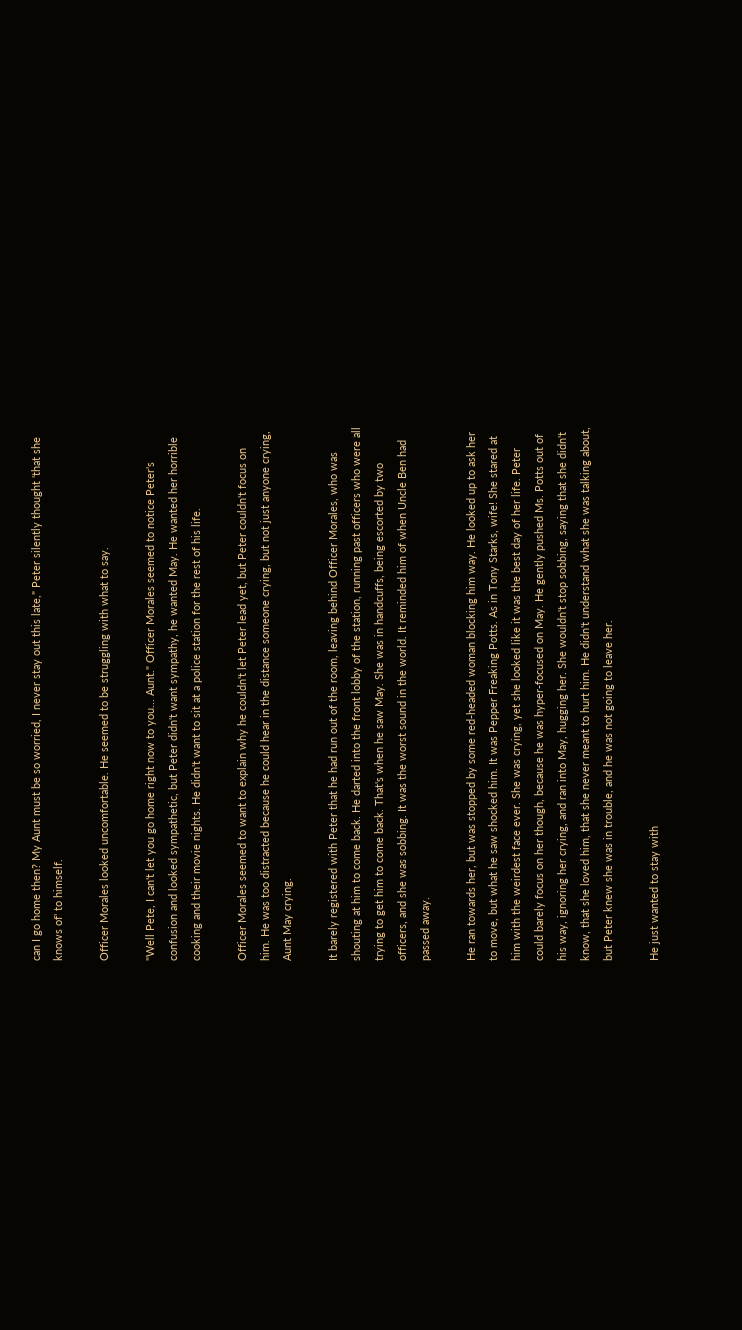can I go home then? My Aunt must be so worried, I never stay out this late," Peter silently thought 'that she knows of' to himself.

Officer Morales looked uncomfortable. He seemed to be struggling with what to say.

"Well Pete, I can't let you go home right now to you... Aunt." Officer Morales seemed to notice Peter's confusion and looked sympathetic, but Peter didn't want sympathy, he wanted May. He wanted her horrible cooking and their movie nights. He didn't want to sit at a police station for the rest of his life.

Officer Morales seemed to want to explain why he couldn't let Peter lead yet, but Peter couldn't focus on him. He was too distracted because he could hear in the distance someone crying, but not just anyone crying, Aunt May crying.

It barely registered with Peter that he had run out of the room, leaving behind Officer Morales, who was shouting at him to come back. He darted into the front lobby of the station, running past officers who were all trying to get him to come back. That's when he saw May. She was in handcuffs, being escorted by two officers, and she was sobbing. It was the worst sound in the world. It reminded him of when Uncle Ben had passed away.

He ran towards her, but was stopped by some red-headed woman blocking him way. He looked up to ask her to move, but what he saw shocked him. It was Pepper Freaking Potts. As in Tony Starks, wife! She stared at him with the weirdest face ever. She was crying, yet she looked like it was the best day of her life. Peter could barely focus on her though, because he was hyper-focused on May. He gently pushed Ms. Potts out of his way, ignoring her crying, and ran into May, hugging her. She wouldn't stop sobbing, saying that she didn't know, that she loved him, that she never meant to hurt him. He didn't understand what she was talking about, but Peter knew she was in trouble, and he was not going to leave her.

He just wanted to stay with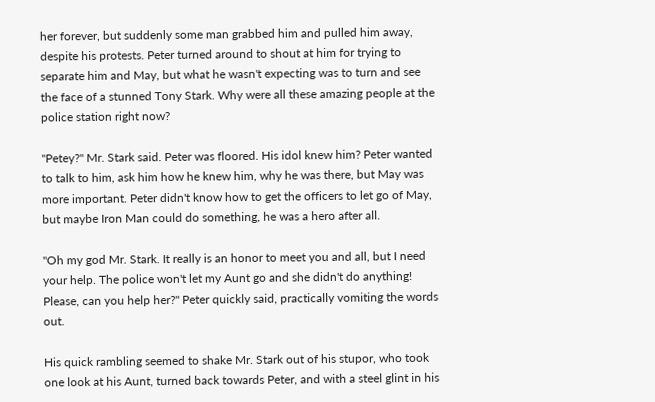her forever, but suddenly some man grabbed him and pulled him away, despite his protests. Peter turned around to shout at him for trying to separate him and May, but what he wasn't expecting was to turn and see the face of a stunned Tony Stark. Why were all these amazing people at the police station right now?

"Petey?" Mr. Stark said. Peter was floored. His idol knew him? Peter wanted to talk to him, ask him how he knew him, why he was there, but May was more important. Peter didn't know how to get the officers to let go of May, but maybe Iron Man could do something, he was a hero after all.

"Oh my god Mr. Stark. It really is an honor to meet you and all, but I need your help. The police won't let my Aunt go and she didn't do anything! Please, can you help her?" Peter quickly said, practically vomiting the words out.

His quick rambling seemed to shake Mr. Stark out of his stupor, who took one look at his Aunt, turned back towards Peter, and with a steel glint in his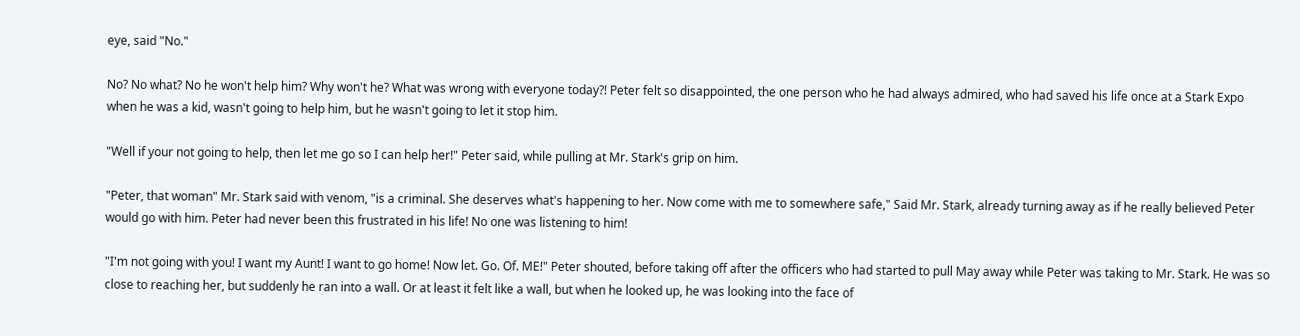eye, said "No."

No? No what? No he won't help him? Why won't he? What was wrong with everyone today?! Peter felt so disappointed, the one person who he had always admired, who had saved his life once at a Stark Expo when he was a kid, wasn't going to help him, but he wasn't going to let it stop him.

"Well if your not going to help, then let me go so I can help her!" Peter said, while pulling at Mr. Stark's grip on him.

"Peter, that woman" Mr. Stark said with venom, "is a criminal. She deserves what's happening to her. Now come with me to somewhere safe," Said Mr. Stark, already turning away as if he really believed Peter would go with him. Peter had never been this frustrated in his life! No one was listening to him!

"I'm not going with you! I want my Aunt! I want to go home! Now let. Go. Of. ME!" Peter shouted, before taking off after the officers who had started to pull May away while Peter was taking to Mr. Stark. He was so close to reaching her, but suddenly he ran into a wall. Or at least it felt like a wall, but when he looked up, he was looking into the face of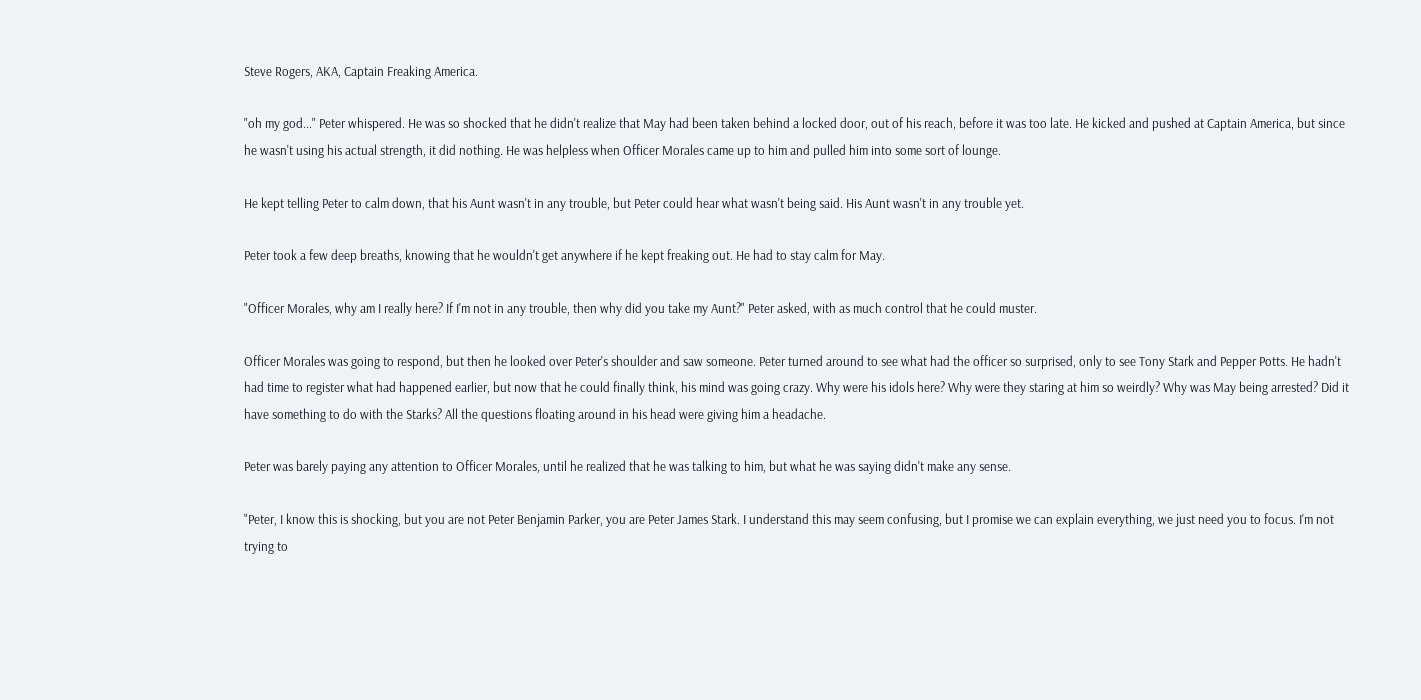Steve Rogers, AKA, Captain Freaking America.

"oh my god..." Peter whispered. He was so shocked that he didn't realize that May had been taken behind a locked door, out of his reach, before it was too late. He kicked and pushed at Captain America, but since he wasn't using his actual strength, it did nothing. He was helpless when Officer Morales came up to him and pulled him into some sort of lounge.

He kept telling Peter to calm down, that his Aunt wasn't in any trouble, but Peter could hear what wasn't being said. His Aunt wasn't in any trouble yet.

Peter took a few deep breaths, knowing that he wouldn't get anywhere if he kept freaking out. He had to stay calm for May.

"Officer Morales, why am I really here? If I'm not in any trouble, then why did you take my Aunt?" Peter asked, with as much control that he could muster.

Officer Morales was going to respond, but then he looked over Peter's shoulder and saw someone. Peter turned around to see what had the officer so surprised, only to see Tony Stark and Pepper Potts. He hadn't had time to register what had happened earlier, but now that he could finally think, his mind was going crazy. Why were his idols here? Why were they staring at him so weirdly? Why was May being arrested? Did it have something to do with the Starks? All the questions floating around in his head were giving him a headache.

Peter was barely paying any attention to Officer Morales, until he realized that he was talking to him, but what he was saying didn't make any sense.

"Peter, I know this is shocking, but you are not Peter Benjamin Parker, you are Peter James Stark. I understand this may seem confusing, but I promise we can explain everything, we just need you to focus. I'm not trying to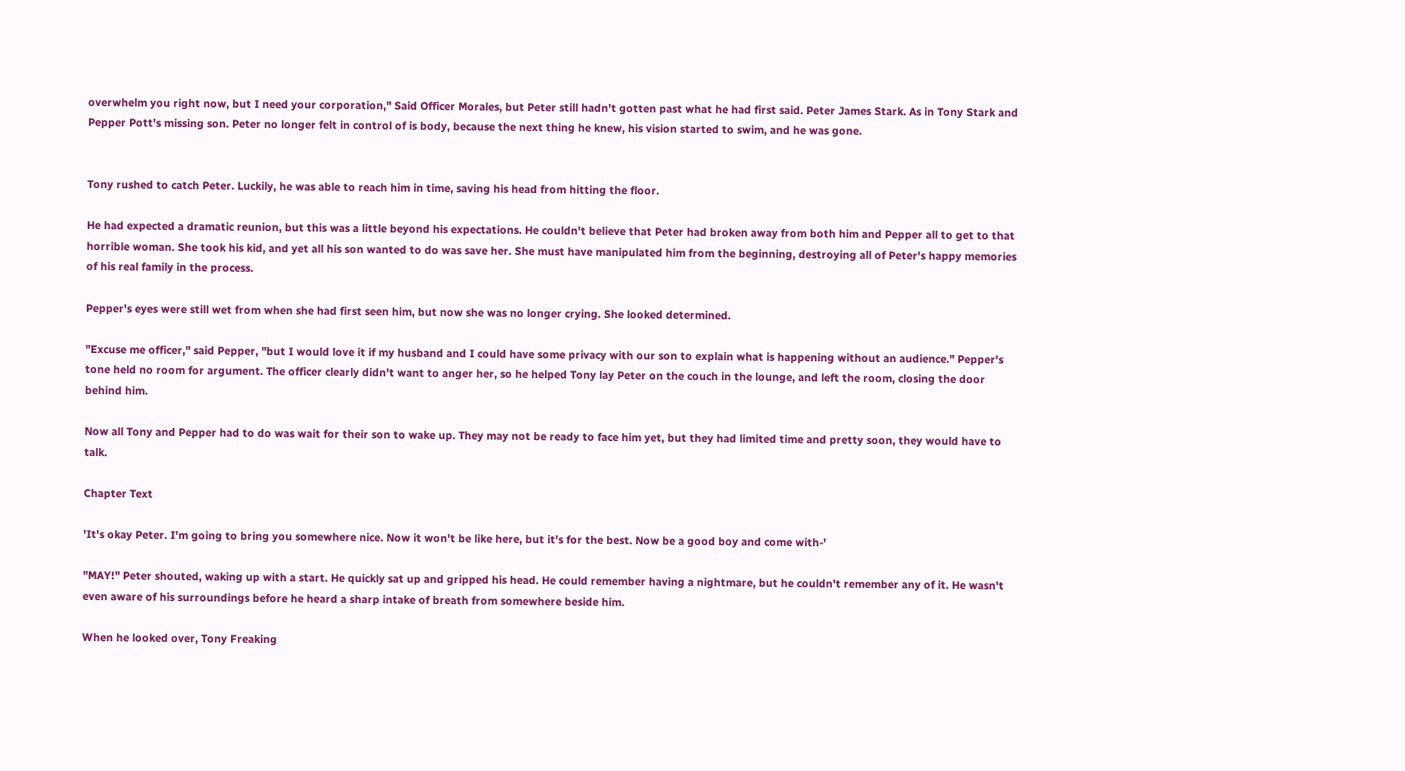overwhelm you right now, but I need your corporation," Said Officer Morales, but Peter still hadn't gotten past what he had first said. Peter James Stark. As in Tony Stark and Pepper Pott's missing son. Peter no longer felt in control of is body, because the next thing he knew, his vision started to swim, and he was gone.


Tony rushed to catch Peter. Luckily, he was able to reach him in time, saving his head from hitting the floor.

He had expected a dramatic reunion, but this was a little beyond his expectations. He couldn't believe that Peter had broken away from both him and Pepper all to get to that horrible woman. She took his kid, and yet all his son wanted to do was save her. She must have manipulated him from the beginning, destroying all of Peter's happy memories of his real family in the process.

Pepper's eyes were still wet from when she had first seen him, but now she was no longer crying. She looked determined.

"Excuse me officer," said Pepper, "but I would love it if my husband and I could have some privacy with our son to explain what is happening without an audience." Pepper's tone held no room for argument. The officer clearly didn't want to anger her, so he helped Tony lay Peter on the couch in the lounge, and left the room, closing the door behind him.

Now all Tony and Pepper had to do was wait for their son to wake up. They may not be ready to face him yet, but they had limited time and pretty soon, they would have to talk.

Chapter Text

'It's okay Peter. I'm going to bring you somewhere nice. Now it won't be like here, but it's for the best. Now be a good boy and come with-'

"MAY!" Peter shouted, waking up with a start. He quickly sat up and gripped his head. He could remember having a nightmare, but he couldn't remember any of it. He wasn't even aware of his surroundings before he heard a sharp intake of breath from somewhere beside him.

When he looked over, Tony Freaking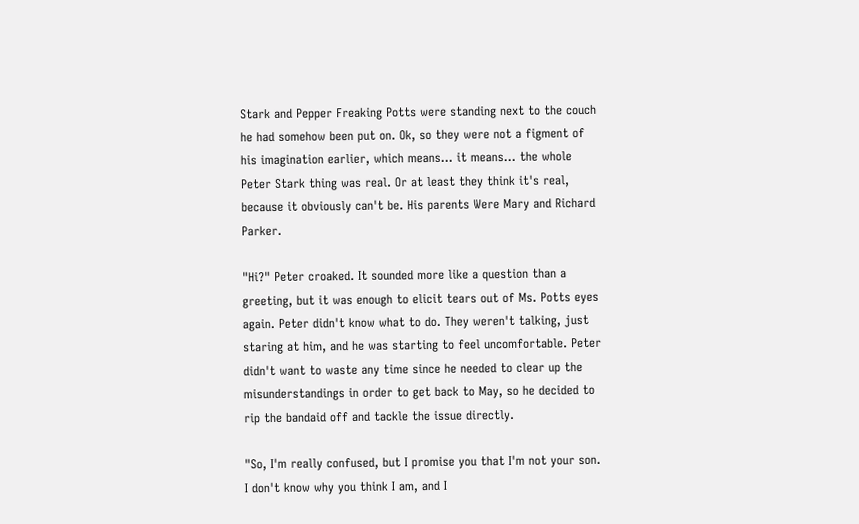Stark and Pepper Freaking Potts were standing next to the couch he had somehow been put on. Ok, so they were not a figment of his imagination earlier, which means... it means... the whole Peter Stark thing was real. Or at least they think it's real, because it obviously can't be. His parents Were Mary and Richard Parker.

"Hi?" Peter croaked. It sounded more like a question than a greeting, but it was enough to elicit tears out of Ms. Potts eyes again. Peter didn't know what to do. They weren't talking, just staring at him, and he was starting to feel uncomfortable. Peter didn't want to waste any time since he needed to clear up the misunderstandings in order to get back to May, so he decided to rip the bandaid off and tackle the issue directly.

"So, I'm really confused, but I promise you that I'm not your son. I don't know why you think I am, and I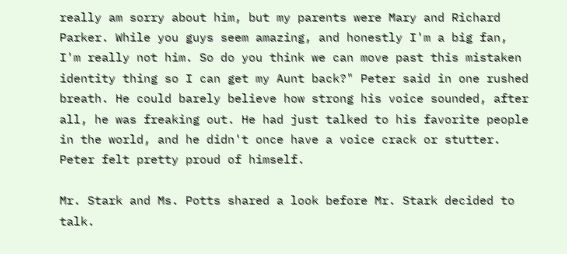really am sorry about him, but my parents were Mary and Richard Parker. While you guys seem amazing, and honestly I'm a big fan, I'm really not him. So do you think we can move past this mistaken identity thing so I can get my Aunt back?" Peter said in one rushed breath. He could barely believe how strong his voice sounded, after all, he was freaking out. He had just talked to his favorite people in the world, and he didn't once have a voice crack or stutter. Peter felt pretty proud of himself.

Mr. Stark and Ms. Potts shared a look before Mr. Stark decided to talk.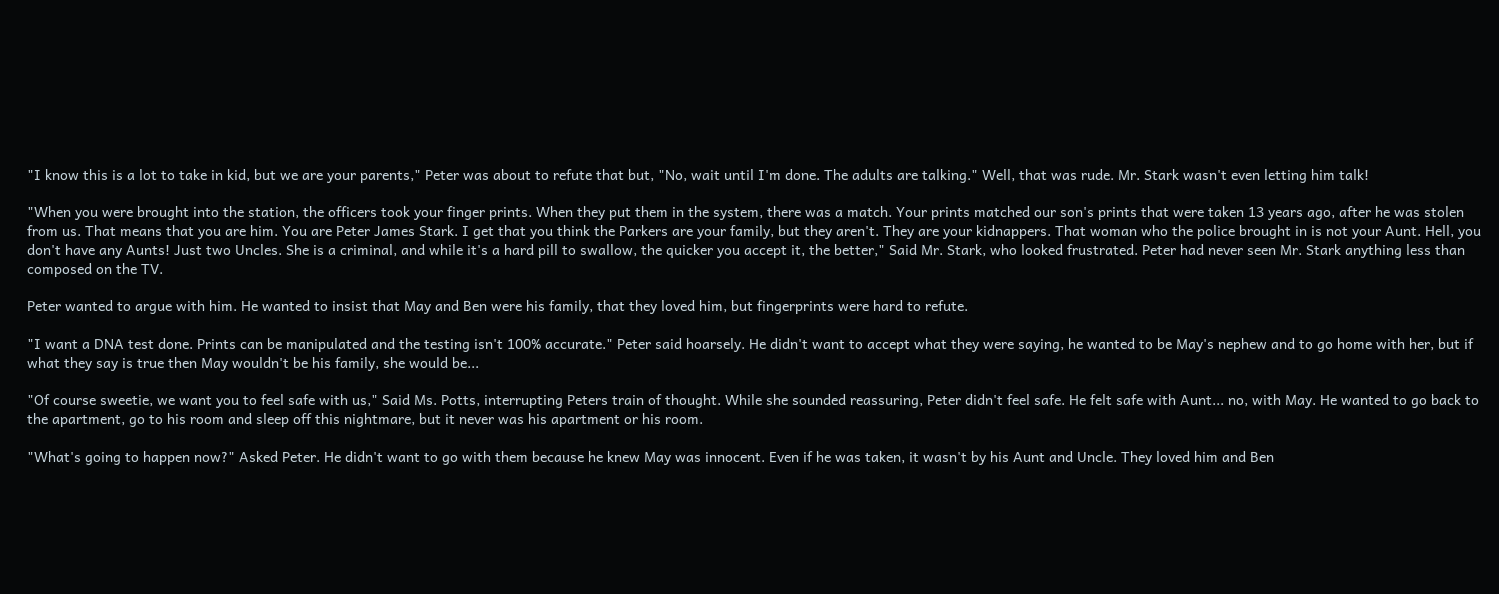"I know this is a lot to take in kid, but we are your parents," Peter was about to refute that but, "No, wait until I'm done. The adults are talking." Well, that was rude. Mr. Stark wasn't even letting him talk!

"When you were brought into the station, the officers took your finger prints. When they put them in the system, there was a match. Your prints matched our son's prints that were taken 13 years ago, after he was stolen from us. That means that you are him. You are Peter James Stark. I get that you think the Parkers are your family, but they aren't. They are your kidnappers. That woman who the police brought in is not your Aunt. Hell, you don't have any Aunts! Just two Uncles. She is a criminal, and while it's a hard pill to swallow, the quicker you accept it, the better," Said Mr. Stark, who looked frustrated. Peter had never seen Mr. Stark anything less than composed on the TV.

Peter wanted to argue with him. He wanted to insist that May and Ben were his family, that they loved him, but fingerprints were hard to refute.

"I want a DNA test done. Prints can be manipulated and the testing isn't 100% accurate." Peter said hoarsely. He didn't want to accept what they were saying, he wanted to be May's nephew and to go home with her, but if what they say is true then May wouldn't be his family, she would be...

"Of course sweetie, we want you to feel safe with us," Said Ms. Potts, interrupting Peters train of thought. While she sounded reassuring, Peter didn't feel safe. He felt safe with Aunt... no, with May. He wanted to go back to the apartment, go to his room and sleep off this nightmare, but it never was his apartment or his room.

"What's going to happen now?" Asked Peter. He didn't want to go with them because he knew May was innocent. Even if he was taken, it wasn't by his Aunt and Uncle. They loved him and Ben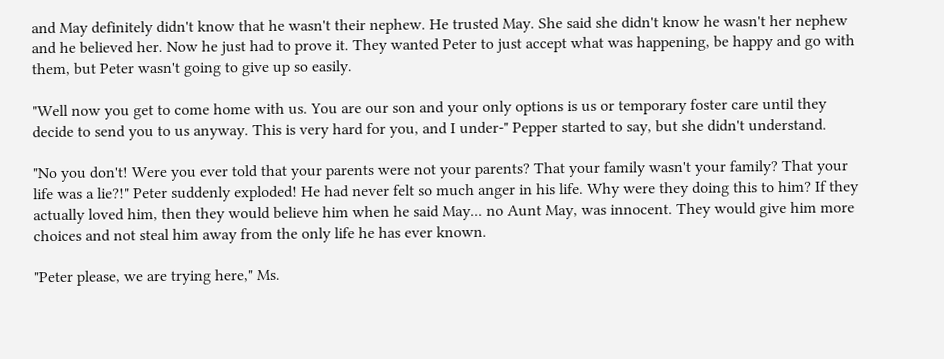and May definitely didn't know that he wasn't their nephew. He trusted May. She said she didn't know he wasn't her nephew and he believed her. Now he just had to prove it. They wanted Peter to just accept what was happening, be happy and go with them, but Peter wasn't going to give up so easily.

"Well now you get to come home with us. You are our son and your only options is us or temporary foster care until they decide to send you to us anyway. This is very hard for you, and I under-" Pepper started to say, but she didn't understand.

"No you don't! Were you ever told that your parents were not your parents? That your family wasn't your family? That your life was a lie?!" Peter suddenly exploded! He had never felt so much anger in his life. Why were they doing this to him? If they actually loved him, then they would believe him when he said May... no Aunt May, was innocent. They would give him more choices and not steal him away from the only life he has ever known.

"Peter please, we are trying here," Ms.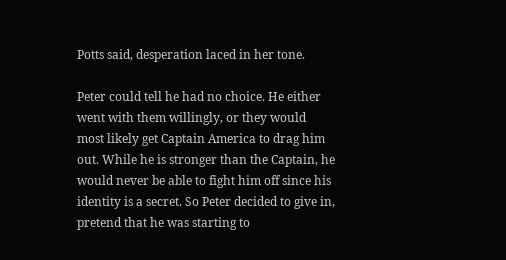Potts said, desperation laced in her tone.

Peter could tell he had no choice. He either went with them willingly, or they would most likely get Captain America to drag him out. While he is stronger than the Captain, he would never be able to fight him off since his identity is a secret. So Peter decided to give in, pretend that he was starting to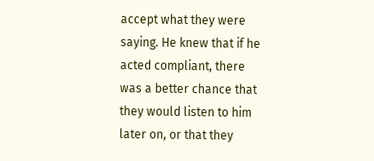accept what they were saying. He knew that if he acted compliant, there was a better chance that they would listen to him later on, or that they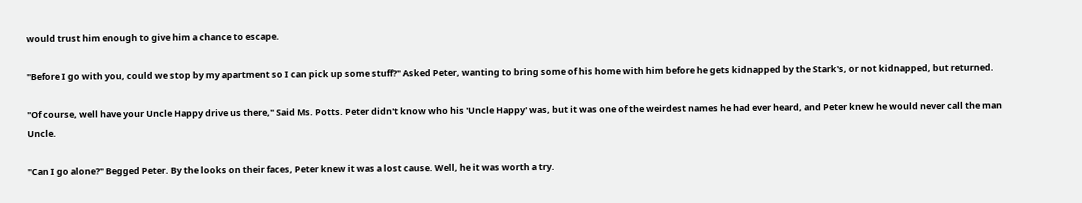would trust him enough to give him a chance to escape.

"Before I go with you, could we stop by my apartment so I can pick up some stuff?" Asked Peter, wanting to bring some of his home with him before he gets kidnapped by the Stark's, or not kidnapped, but returned.

"Of course, well have your Uncle Happy drive us there," Said Ms. Potts. Peter didn't know who his 'Uncle Happy' was, but it was one of the weirdest names he had ever heard, and Peter knew he would never call the man Uncle.

"Can I go alone?" Begged Peter. By the looks on their faces, Peter knew it was a lost cause. Well, he it was worth a try.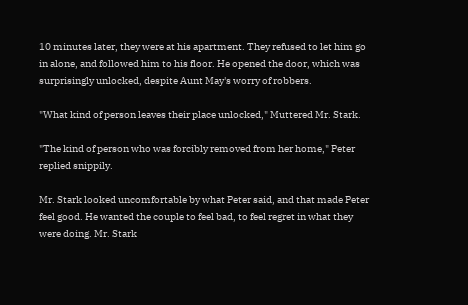10 minutes later, they were at his apartment. They refused to let him go in alone, and followed him to his floor. He opened the door, which was surprisingly unlocked, despite Aunt May's worry of robbers.

"What kind of person leaves their place unlocked," Muttered Mr. Stark.

"The kind of person who was forcibly removed from her home," Peter replied snippily.

Mr. Stark looked uncomfortable by what Peter said, and that made Peter feel good. He wanted the couple to feel bad, to feel regret in what they were doing. Mr. Stark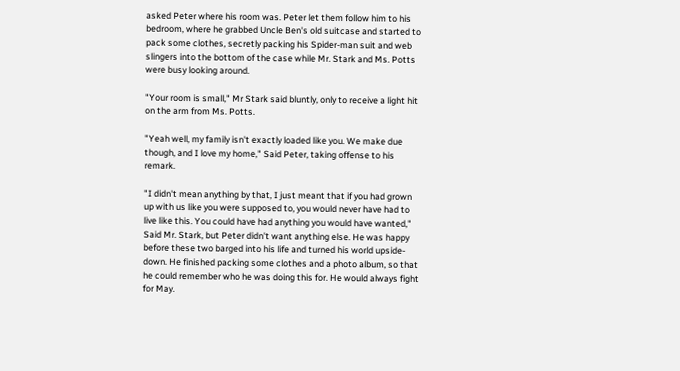asked Peter where his room was. Peter let them follow him to his bedroom, where he grabbed Uncle Ben's old suitcase and started to pack some clothes, secretly packing his Spider-man suit and web slingers into the bottom of the case while Mr. Stark and Ms. Potts were busy looking around.

"Your room is small," Mr Stark said bluntly, only to receive a light hit on the arm from Ms. Potts.

"Yeah well, my family isn't exactly loaded like you. We make due though, and I love my home," Said Peter, taking offense to his remark.

"I didn't mean anything by that, I just meant that if you had grown up with us like you were supposed to, you would never have had to live like this. You could have had anything you would have wanted," Said Mr. Stark, but Peter didn't want anything else. He was happy before these two barged into his life and turned his world upside-down. He finished packing some clothes and a photo album, so that he could remember who he was doing this for. He would always fight for May.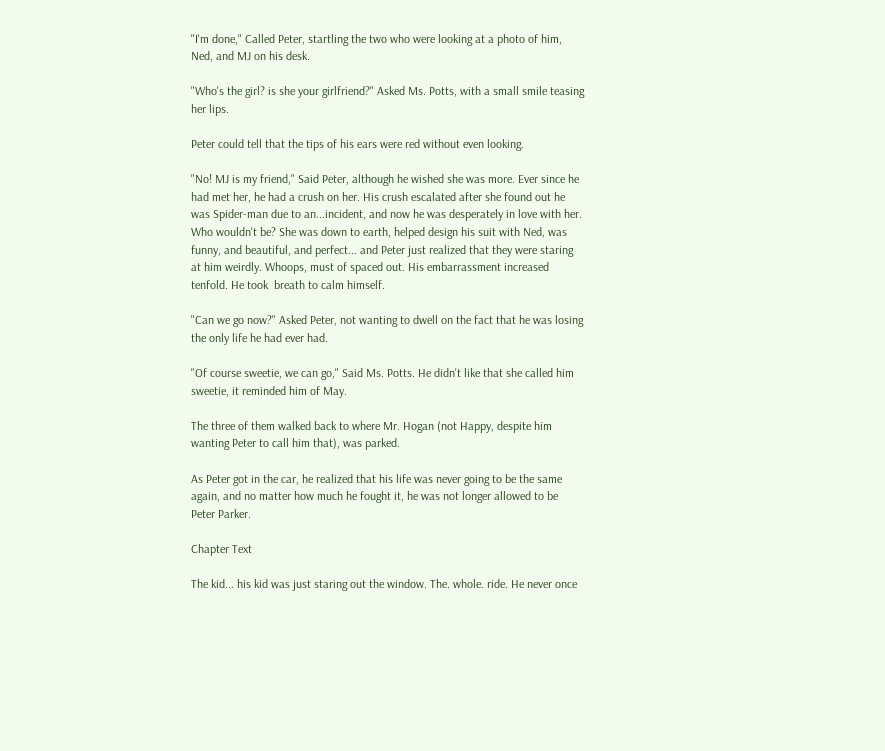"I'm done," Called Peter, startling the two who were looking at a photo of him, Ned, and MJ on his desk.

"Who's the girl? is she your girlfriend?" Asked Ms. Potts, with a small smile teasing her lips.

Peter could tell that the tips of his ears were red without even looking.

"No! MJ is my friend," Said Peter, although he wished she was more. Ever since he had met her, he had a crush on her. His crush escalated after she found out he was Spider-man due to an...incident, and now he was desperately in love with her. Who wouldn't be? She was down to earth, helped design his suit with Ned, was funny, and beautiful, and perfect... and Peter just realized that they were staring at him weirdly. Whoops, must of spaced out. His embarrassment increased tenfold. He took  breath to calm himself.

"Can we go now?" Asked Peter, not wanting to dwell on the fact that he was losing the only life he had ever had.

"Of course sweetie, we can go," Said Ms. Potts. He didn't like that she called him sweetie, it reminded him of May.

The three of them walked back to where Mr. Hogan (not Happy, despite him wanting Peter to call him that), was parked.

As Peter got in the car, he realized that his life was never going to be the same again, and no matter how much he fought it, he was not longer allowed to be Peter Parker.

Chapter Text

The kid... his kid was just staring out the window. The. whole. ride. He never once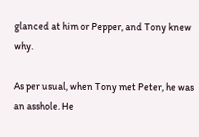glanced at him or Pepper, and Tony knew why.

As per usual, when Tony met Peter, he was an asshole. He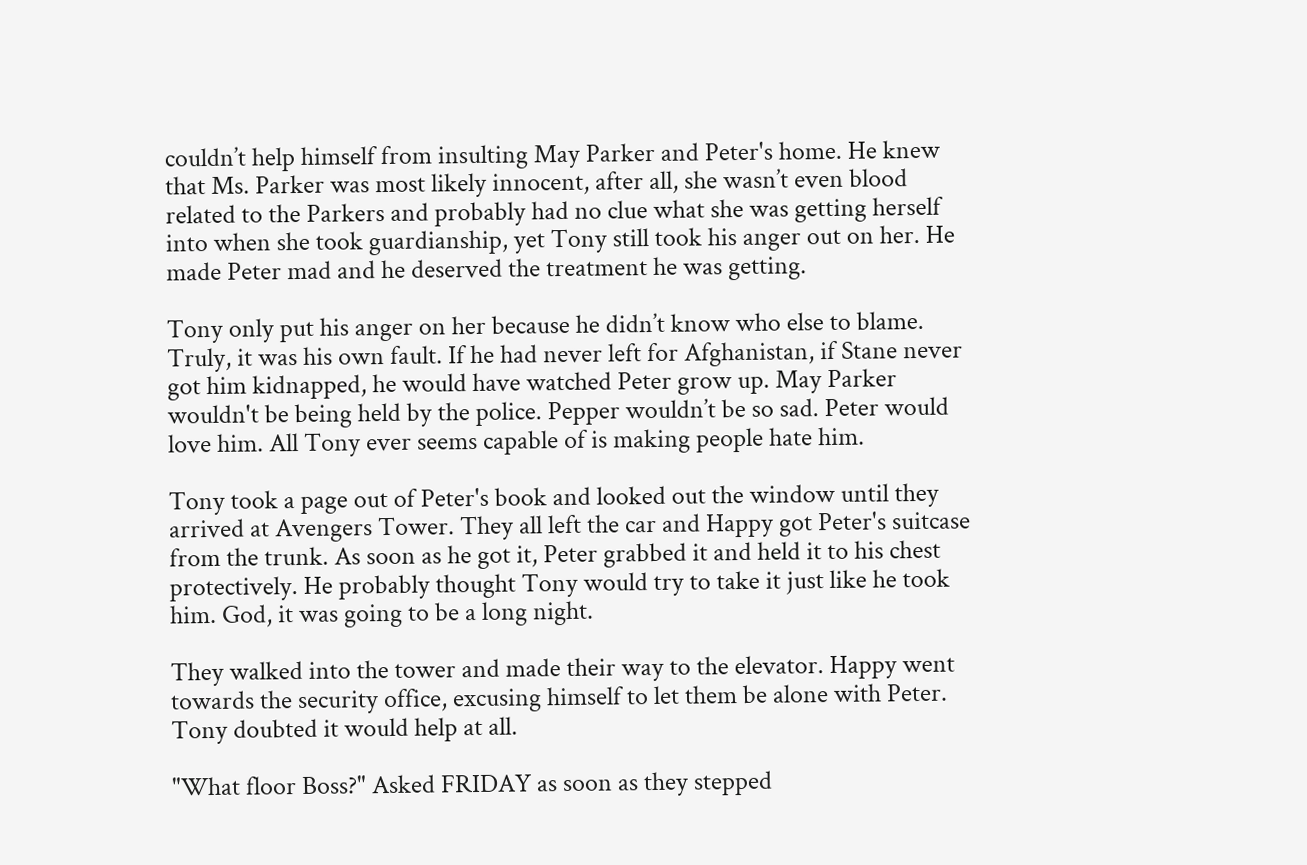couldn’t help himself from insulting May Parker and Peter's home. He knew that Ms. Parker was most likely innocent, after all, she wasn’t even blood related to the Parkers and probably had no clue what she was getting herself into when she took guardianship, yet Tony still took his anger out on her. He made Peter mad and he deserved the treatment he was getting.

Tony only put his anger on her because he didn’t know who else to blame. Truly, it was his own fault. If he had never left for Afghanistan, if Stane never got him kidnapped, he would have watched Peter grow up. May Parker wouldn't be being held by the police. Pepper wouldn’t be so sad. Peter would love him. All Tony ever seems capable of is making people hate him.

Tony took a page out of Peter's book and looked out the window until they arrived at Avengers Tower. They all left the car and Happy got Peter's suitcase from the trunk. As soon as he got it, Peter grabbed it and held it to his chest protectively. He probably thought Tony would try to take it just like he took him. God, it was going to be a long night.

They walked into the tower and made their way to the elevator. Happy went towards the security office, excusing himself to let them be alone with Peter. Tony doubted it would help at all.

"What floor Boss?" Asked FRIDAY as soon as they stepped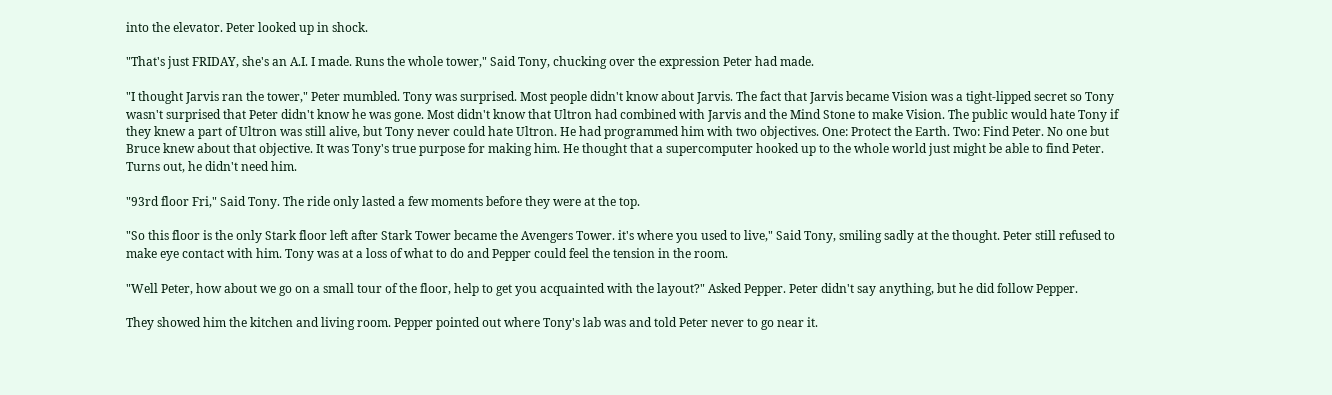into the elevator. Peter looked up in shock.

"That's just FRIDAY, she's an A.I. I made. Runs the whole tower," Said Tony, chucking over the expression Peter had made.

"I thought Jarvis ran the tower," Peter mumbled. Tony was surprised. Most people didn't know about Jarvis. The fact that Jarvis became Vision was a tight-lipped secret so Tony wasn't surprised that Peter didn't know he was gone. Most didn't know that Ultron had combined with Jarvis and the Mind Stone to make Vision. The public would hate Tony if they knew a part of Ultron was still alive, but Tony never could hate Ultron. He had programmed him with two objectives. One: Protect the Earth. Two: Find Peter. No one but Bruce knew about that objective. It was Tony's true purpose for making him. He thought that a supercomputer hooked up to the whole world just might be able to find Peter. Turns out, he didn't need him.

"93rd floor Fri," Said Tony. The ride only lasted a few moments before they were at the top.

"So this floor is the only Stark floor left after Stark Tower became the Avengers Tower. it's where you used to live," Said Tony, smiling sadly at the thought. Peter still refused to make eye contact with him. Tony was at a loss of what to do and Pepper could feel the tension in the room.

"Well Peter, how about we go on a small tour of the floor, help to get you acquainted with the layout?" Asked Pepper. Peter didn't say anything, but he did follow Pepper.

They showed him the kitchen and living room. Pepper pointed out where Tony's lab was and told Peter never to go near it.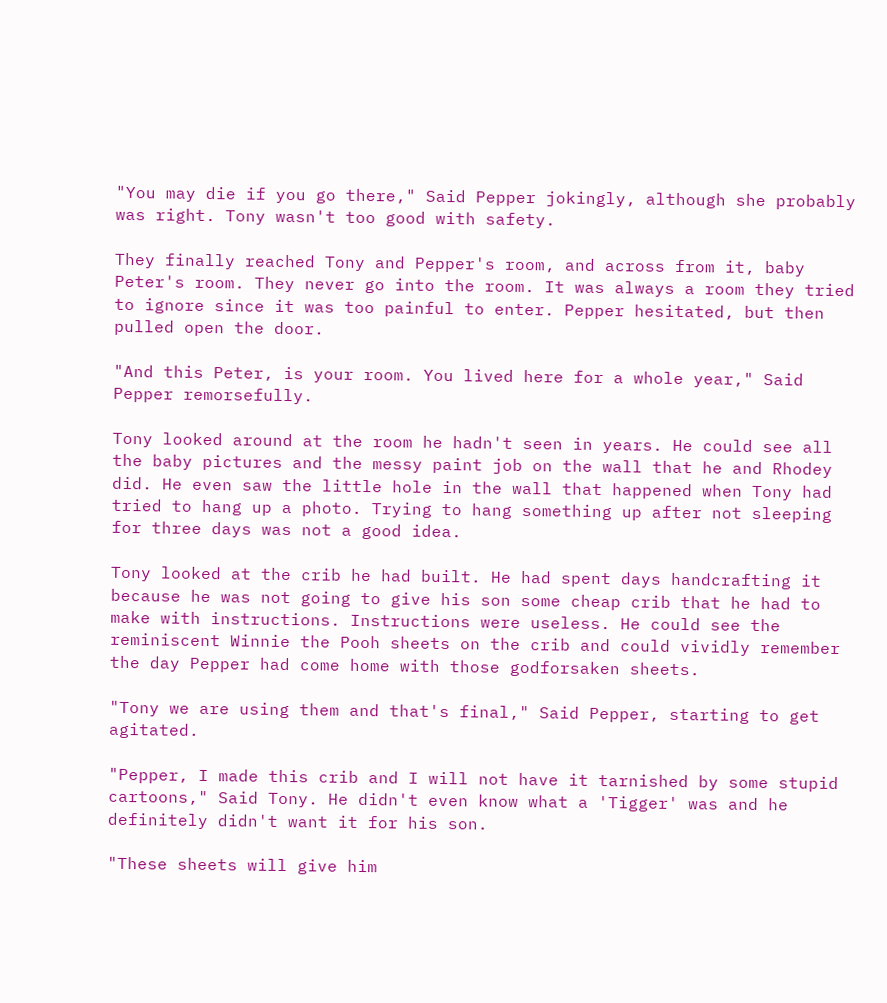"You may die if you go there," Said Pepper jokingly, although she probably was right. Tony wasn't too good with safety.

They finally reached Tony and Pepper's room, and across from it, baby Peter's room. They never go into the room. It was always a room they tried to ignore since it was too painful to enter. Pepper hesitated, but then pulled open the door.

"And this Peter, is your room. You lived here for a whole year," Said Pepper remorsefully.

Tony looked around at the room he hadn't seen in years. He could see all the baby pictures and the messy paint job on the wall that he and Rhodey did. He even saw the little hole in the wall that happened when Tony had tried to hang up a photo. Trying to hang something up after not sleeping for three days was not a good idea.

Tony looked at the crib he had built. He had spent days handcrafting it because he was not going to give his son some cheap crib that he had to make with instructions. Instructions were useless. He could see the reminiscent Winnie the Pooh sheets on the crib and could vividly remember the day Pepper had come home with those godforsaken sheets.

"Tony we are using them and that's final," Said Pepper, starting to get agitated.

"Pepper, I made this crib and I will not have it tarnished by some stupid cartoons," Said Tony. He didn't even know what a 'Tigger' was and he definitely didn't want it for his son.

"These sheets will give him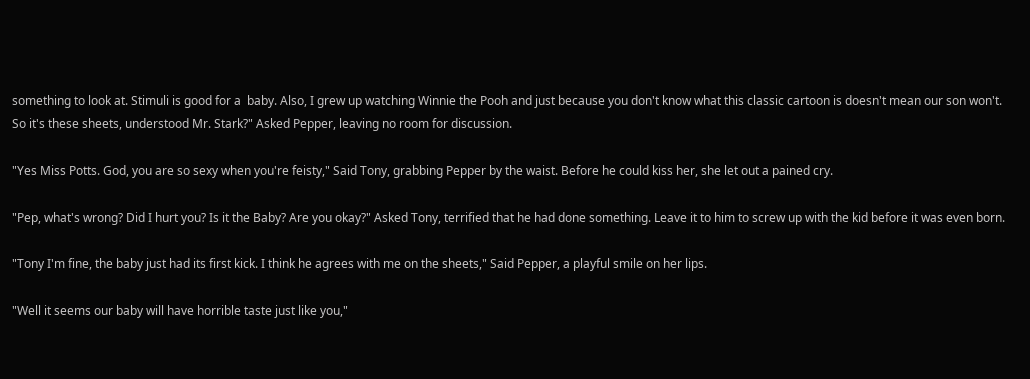something to look at. Stimuli is good for a  baby. Also, I grew up watching Winnie the Pooh and just because you don't know what this classic cartoon is doesn't mean our son won't. So it's these sheets, understood Mr. Stark?" Asked Pepper, leaving no room for discussion.

"Yes Miss Potts. God, you are so sexy when you're feisty," Said Tony, grabbing Pepper by the waist. Before he could kiss her, she let out a pained cry.

"Pep, what's wrong? Did I hurt you? Is it the Baby? Are you okay?" Asked Tony, terrified that he had done something. Leave it to him to screw up with the kid before it was even born.

"Tony I'm fine, the baby just had its first kick. I think he agrees with me on the sheets," Said Pepper, a playful smile on her lips.

"Well it seems our baby will have horrible taste just like you,"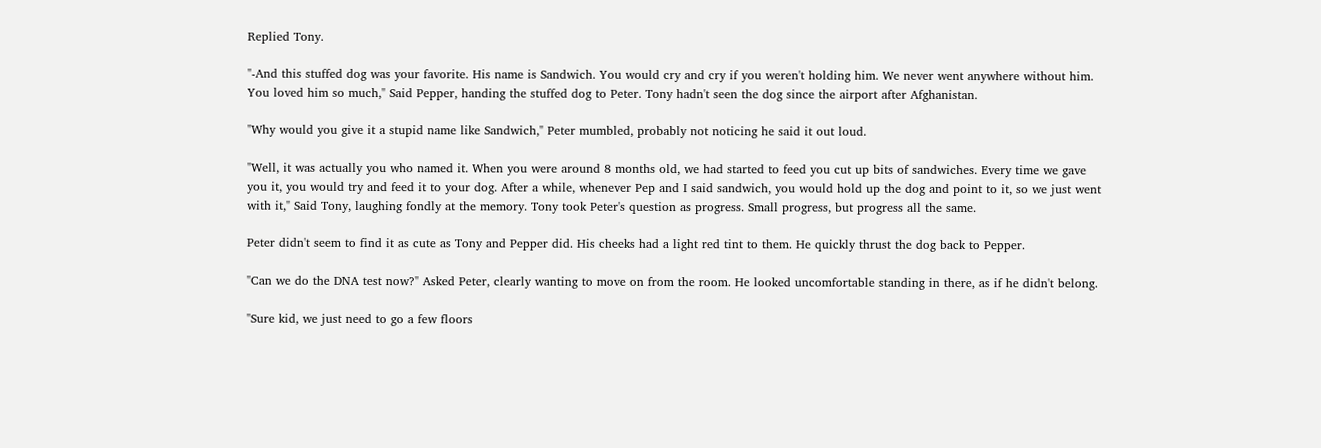Replied Tony.

"-And this stuffed dog was your favorite. His name is Sandwich. You would cry and cry if you weren't holding him. We never went anywhere without him. You loved him so much," Said Pepper, handing the stuffed dog to Peter. Tony hadn't seen the dog since the airport after Afghanistan.

"Why would you give it a stupid name like Sandwich," Peter mumbled, probably not noticing he said it out loud.

"Well, it was actually you who named it. When you were around 8 months old, we had started to feed you cut up bits of sandwiches. Every time we gave you it, you would try and feed it to your dog. After a while, whenever Pep and I said sandwich, you would hold up the dog and point to it, so we just went with it," Said Tony, laughing fondly at the memory. Tony took Peter's question as progress. Small progress, but progress all the same.

Peter didn't seem to find it as cute as Tony and Pepper did. His cheeks had a light red tint to them. He quickly thrust the dog back to Pepper.

"Can we do the DNA test now?" Asked Peter, clearly wanting to move on from the room. He looked uncomfortable standing in there, as if he didn't belong.

"Sure kid, we just need to go a few floors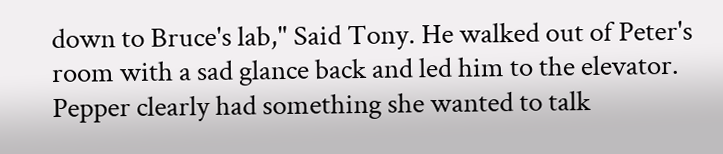down to Bruce's lab," Said Tony. He walked out of Peter's room with a sad glance back and led him to the elevator. Pepper clearly had something she wanted to talk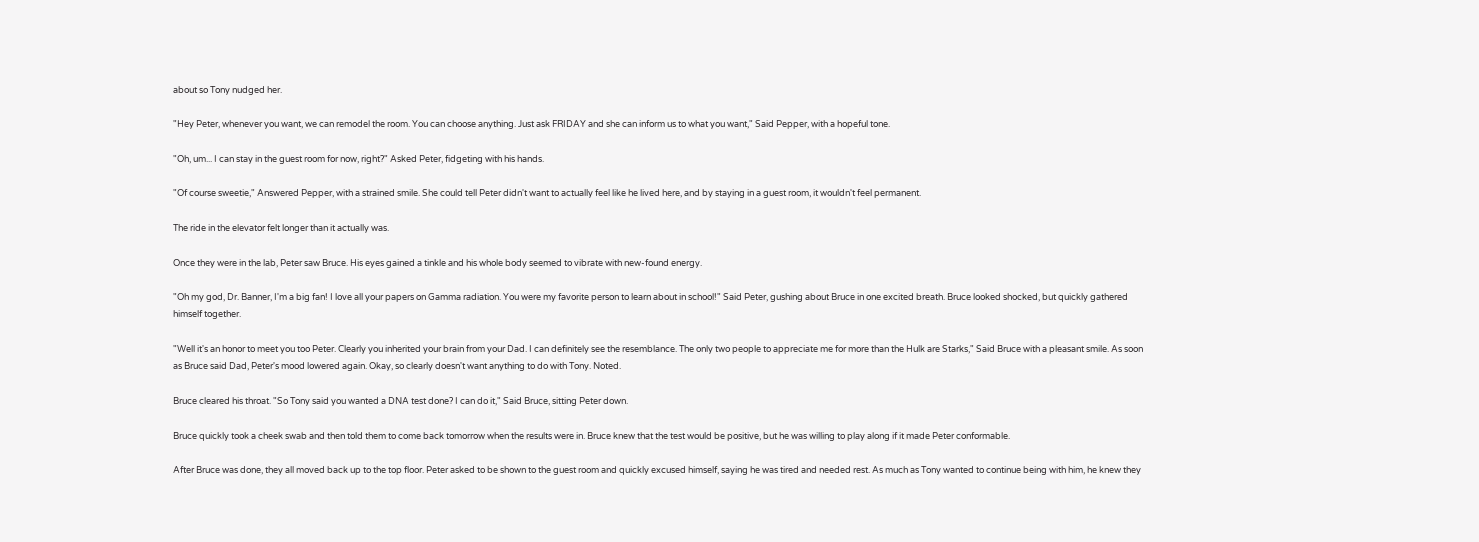about so Tony nudged her.

"Hey Peter, whenever you want, we can remodel the room. You can choose anything. Just ask FRIDAY and she can inform us to what you want," Said Pepper, with a hopeful tone.

"Oh, um... I can stay in the guest room for now, right?" Asked Peter, fidgeting with his hands.

"Of course sweetie," Answered Pepper, with a strained smile. She could tell Peter didn't want to actually feel like he lived here, and by staying in a guest room, it wouldn't feel permanent.

The ride in the elevator felt longer than it actually was.

Once they were in the lab, Peter saw Bruce. His eyes gained a tinkle and his whole body seemed to vibrate with new-found energy.

"Oh my god, Dr. Banner, I'm a big fan! I love all your papers on Gamma radiation. You were my favorite person to learn about in school!" Said Peter, gushing about Bruce in one excited breath. Bruce looked shocked, but quickly gathered himself together.

"Well it's an honor to meet you too Peter. Clearly you inherited your brain from your Dad. I can definitely see the resemblance. The only two people to appreciate me for more than the Hulk are Starks," Said Bruce with a pleasant smile. As soon as Bruce said Dad, Peter's mood lowered again. Okay, so clearly doesn't want anything to do with Tony. Noted.

Bruce cleared his throat. "So Tony said you wanted a DNA test done? I can do it," Said Bruce, sitting Peter down.

Bruce quickly took a cheek swab and then told them to come back tomorrow when the results were in. Bruce knew that the test would be positive, but he was willing to play along if it made Peter conformable.

After Bruce was done, they all moved back up to the top floor. Peter asked to be shown to the guest room and quickly excused himself, saying he was tired and needed rest. As much as Tony wanted to continue being with him, he knew they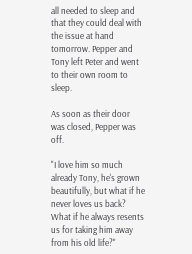all needed to sleep and that they could deal with the issue at hand tomorrow. Pepper and Tony left Peter and went to their own room to sleep.

As soon as their door was closed, Pepper was off.

"I love him so much already Tony, he's grown beautifully, but what if he never loves us back? What if he always resents us for taking him away from his old life?"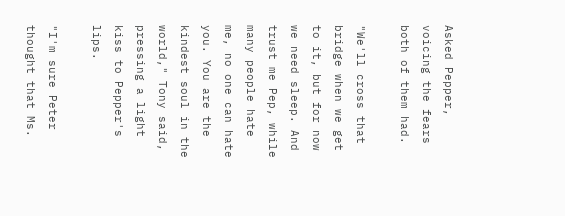Asked Pepper, voicing the fears both of them had.

"We'll cross that bridge when we get to it, but for now we need sleep. And trust me Pep, while many people hate me, no one can hate you. You are the kindest soul in the world," Tony said, pressing a light kiss to Pepper's lips.

"I'm sure Peter thought that Ms.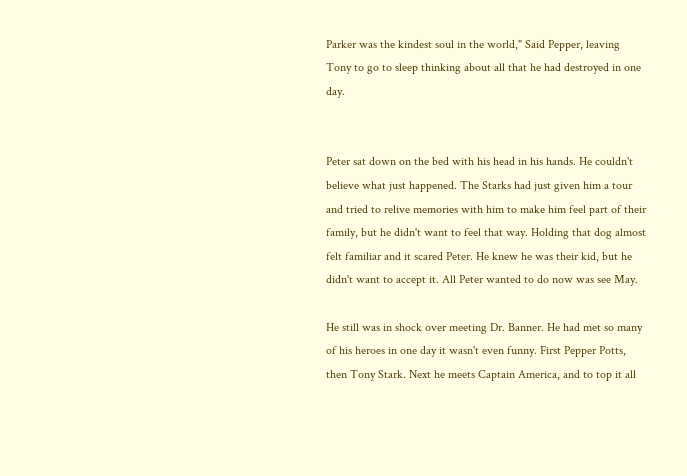Parker was the kindest soul in the world," Said Pepper, leaving Tony to go to sleep thinking about all that he had destroyed in one day.


Peter sat down on the bed with his head in his hands. He couldn't believe what just happened. The Starks had just given him a tour and tried to relive memories with him to make him feel part of their family, but he didn't want to feel that way. Holding that dog almost felt familiar and it scared Peter. He knew he was their kid, but he didn't want to accept it. All Peter wanted to do now was see May.

He still was in shock over meeting Dr. Banner. He had met so many of his heroes in one day it wasn't even funny. First Pepper Potts, then Tony Stark. Next he meets Captain America, and to top it all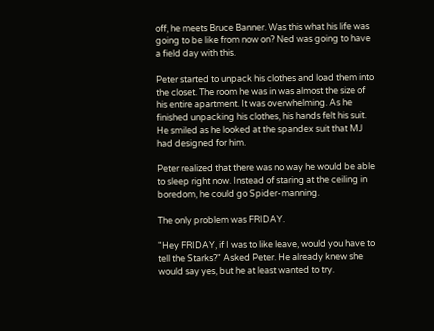off, he meets Bruce Banner. Was this what his life was going to be like from now on? Ned was going to have a field day with this.

Peter started to unpack his clothes and load them into the closet. The room he was in was almost the size of his entire apartment. It was overwhelming. As he finished unpacking his clothes, his hands felt his suit. He smiled as he looked at the spandex suit that MJ had designed for him.

Peter realized that there was no way he would be able to sleep right now. Instead of staring at the ceiling in boredom, he could go Spider-manning.

The only problem was FRIDAY.

"Hey FRIDAY, if I was to like leave, would you have to tell the Starks?" Asked Peter. He already knew she would say yes, but he at least wanted to try.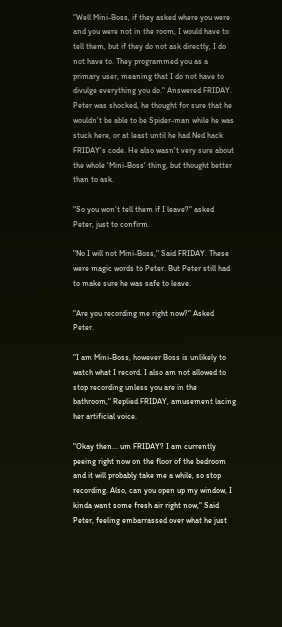"Well Mini-Boss, if they asked where you were and you were not in the room, I would have to tell them, but if they do not ask directly, I do not have to. They programmed you as a primary user, meaning that I do not have to divulge everything you do." Answered FRIDAY. Peter was shocked, he thought for sure that he wouldn't be able to be Spider-man while he was stuck here, or at least until he had Ned hack FRIDAY's code. He also wasn't very sure about the whole 'Mini-Boss' thing, but thought better than to ask.

"So you won't tell them if I leave?" asked Peter, just to confirm.

"No I will not Mini-Boss," Said FRIDAY. These were magic words to Peter. But Peter still had to make sure he was safe to leave.

"Are you recording me right now?" Asked Peter.

"I am Mini-Boss, however Boss is unlikely to watch what I record. I also am not allowed to stop recording unless you are in the bathroom," Replied FRIDAY, amusement lacing her artificial voice.

"Okay then... um FRIDAY? I am currently peeing right now on the floor of the bedroom and it will probably take me a while, so stop recording. Also, can you open up my window, I kinda want some fresh air right now," Said Peter, feeling embarrassed over what he just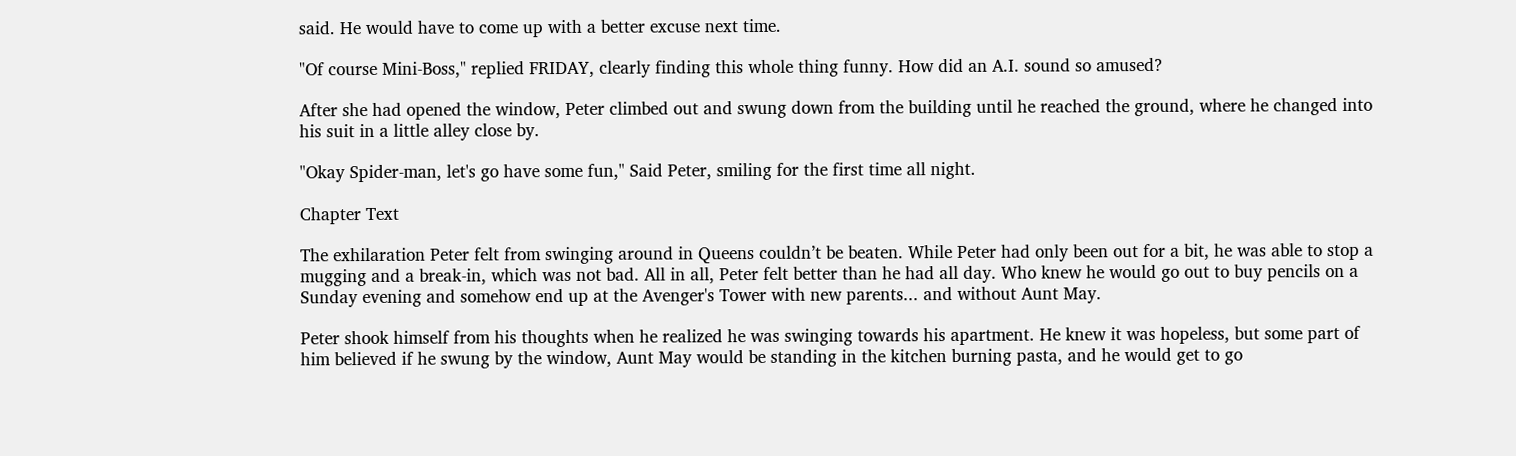said. He would have to come up with a better excuse next time.

"Of course Mini-Boss," replied FRIDAY, clearly finding this whole thing funny. How did an A.I. sound so amused?

After she had opened the window, Peter climbed out and swung down from the building until he reached the ground, where he changed into his suit in a little alley close by.

"Okay Spider-man, let's go have some fun," Said Peter, smiling for the first time all night.

Chapter Text

The exhilaration Peter felt from swinging around in Queens couldn’t be beaten. While Peter had only been out for a bit, he was able to stop a mugging and a break-in, which was not bad. All in all, Peter felt better than he had all day. Who knew he would go out to buy pencils on a Sunday evening and somehow end up at the Avenger's Tower with new parents... and without Aunt May.

Peter shook himself from his thoughts when he realized he was swinging towards his apartment. He knew it was hopeless, but some part of him believed if he swung by the window, Aunt May would be standing in the kitchen burning pasta, and he would get to go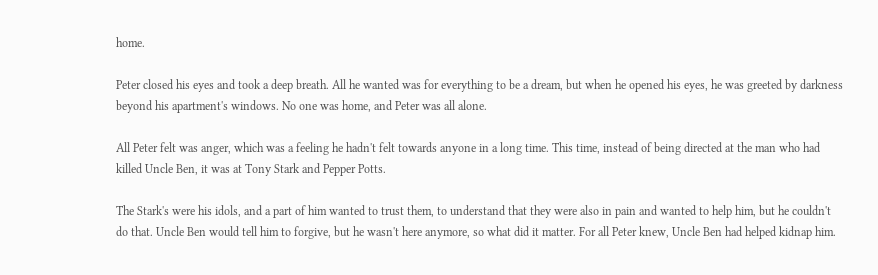home.

Peter closed his eyes and took a deep breath. All he wanted was for everything to be a dream, but when he opened his eyes, he was greeted by darkness beyond his apartment's windows. No one was home, and Peter was all alone.

All Peter felt was anger, which was a feeling he hadn't felt towards anyone in a long time. This time, instead of being directed at the man who had killed Uncle Ben, it was at Tony Stark and Pepper Potts.

The Stark's were his idols, and a part of him wanted to trust them, to understand that they were also in pain and wanted to help him, but he couldn't do that. Uncle Ben would tell him to forgive, but he wasn't here anymore, so what did it matter. For all Peter knew, Uncle Ben had helped kidnap him.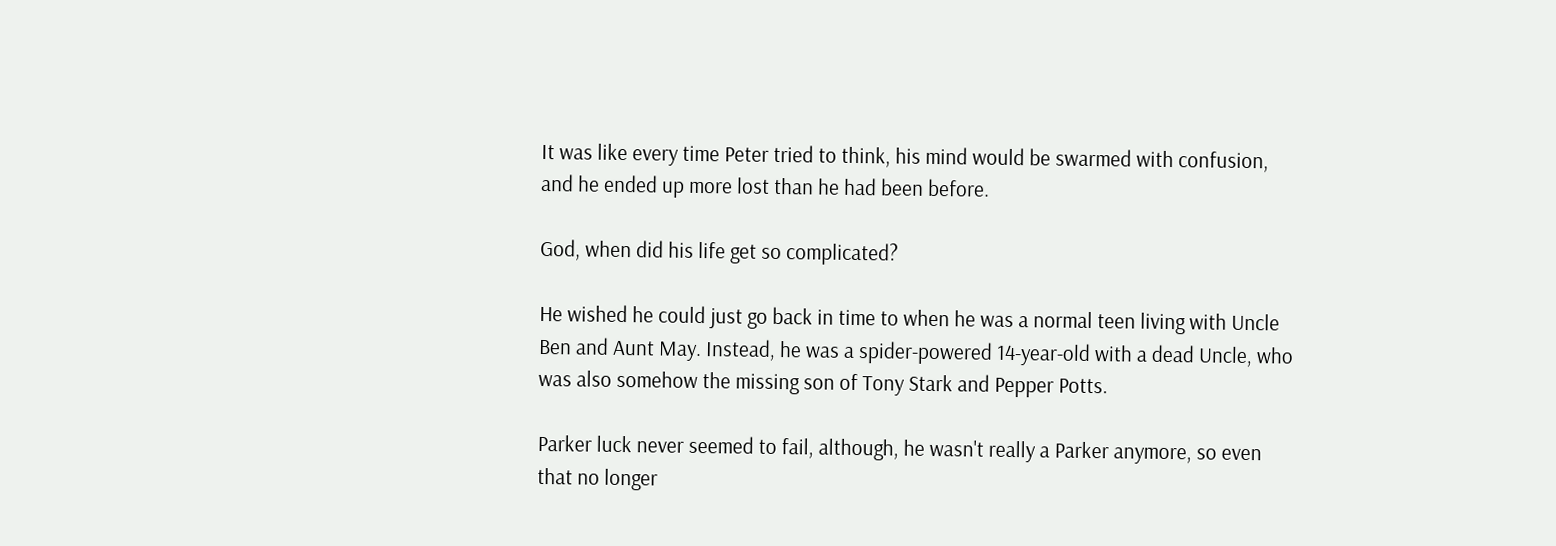It was like every time Peter tried to think, his mind would be swarmed with confusion, and he ended up more lost than he had been before.

God, when did his life get so complicated?

He wished he could just go back in time to when he was a normal teen living with Uncle Ben and Aunt May. Instead, he was a spider-powered 14-year-old with a dead Uncle, who was also somehow the missing son of Tony Stark and Pepper Potts.

Parker luck never seemed to fail, although, he wasn't really a Parker anymore, so even that no longer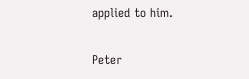applied to him.

Peter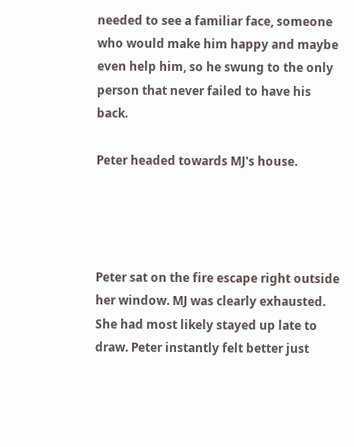needed to see a familiar face, someone who would make him happy and maybe even help him, so he swung to the only person that never failed to have his back.

Peter headed towards MJ's house.




Peter sat on the fire escape right outside her window. MJ was clearly exhausted. She had most likely stayed up late to draw. Peter instantly felt better just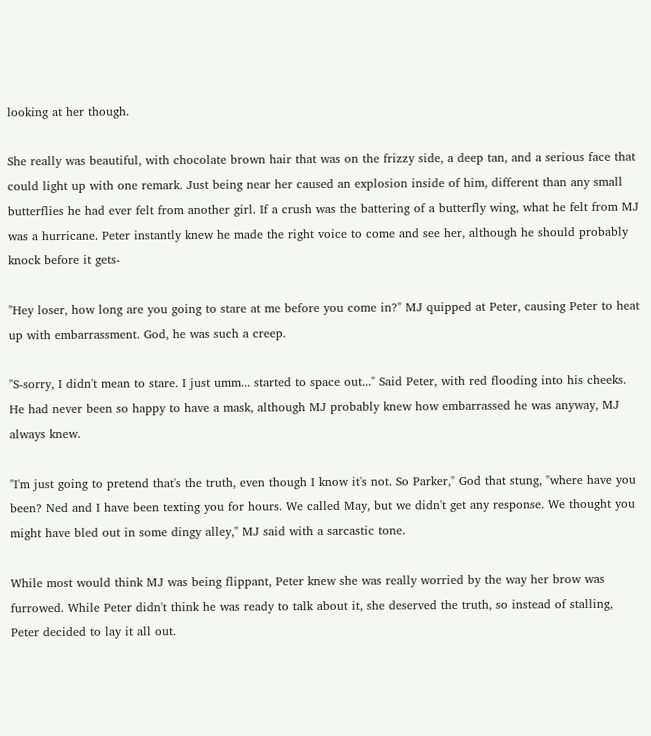looking at her though.

She really was beautiful, with chocolate brown hair that was on the frizzy side, a deep tan, and a serious face that could light up with one remark. Just being near her caused an explosion inside of him, different than any small butterflies he had ever felt from another girl. If a crush was the battering of a butterfly wing, what he felt from MJ was a hurricane. Peter instantly knew he made the right voice to come and see her, although he should probably knock before it gets-

"Hey loser, how long are you going to stare at me before you come in?" MJ quipped at Peter, causing Peter to heat up with embarrassment. God, he was such a creep.

"S-sorry, I didn't mean to stare. I just umm... started to space out..." Said Peter, with red flooding into his cheeks. He had never been so happy to have a mask, although MJ probably knew how embarrassed he was anyway, MJ always knew.

"I'm just going to pretend that's the truth, even though I know it's not. So Parker," God that stung, "where have you been? Ned and I have been texting you for hours. We called May, but we didn't get any response. We thought you might have bled out in some dingy alley," MJ said with a sarcastic tone.

While most would think MJ was being flippant, Peter knew she was really worried by the way her brow was furrowed. While Peter didn't think he was ready to talk about it, she deserved the truth, so instead of stalling, Peter decided to lay it all out.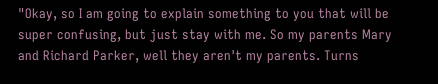"Okay, so I am going to explain something to you that will be super confusing, but just stay with me. So my parents Mary and Richard Parker, well they aren't my parents. Turns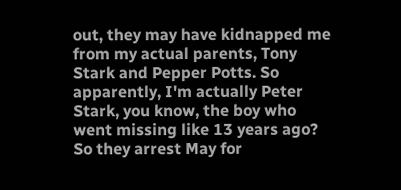out, they may have kidnapped me from my actual parents, Tony Stark and Pepper Potts. So apparently, I'm actually Peter Stark, you know, the boy who went missing like 13 years ago? So they arrest May for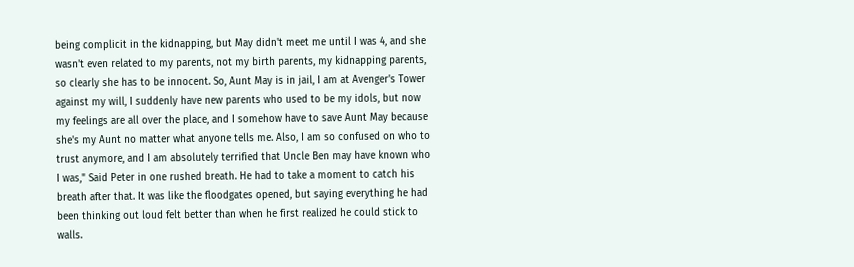being complicit in the kidnapping, but May didn't meet me until I was 4, and she wasn't even related to my parents, not my birth parents, my kidnapping parents, so clearly she has to be innocent. So, Aunt May is in jail, I am at Avenger's Tower against my will, I suddenly have new parents who used to be my idols, but now my feelings are all over the place, and I somehow have to save Aunt May because she's my Aunt no matter what anyone tells me. Also, I am so confused on who to trust anymore, and I am absolutely terrified that Uncle Ben may have known who I was," Said Peter in one rushed breath. He had to take a moment to catch his breath after that. It was like the floodgates opened, but saying everything he had been thinking out loud felt better than when he first realized he could stick to walls.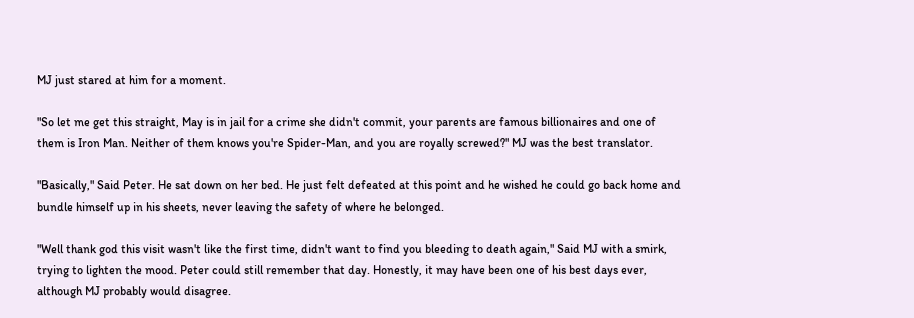MJ just stared at him for a moment.

"So let me get this straight, May is in jail for a crime she didn't commit, your parents are famous billionaires and one of them is Iron Man. Neither of them knows you're Spider-Man, and you are royally screwed?" MJ was the best translator.

"Basically," Said Peter. He sat down on her bed. He just felt defeated at this point and he wished he could go back home and bundle himself up in his sheets, never leaving the safety of where he belonged.

"Well thank god this visit wasn't like the first time, didn't want to find you bleeding to death again," Said MJ with a smirk, trying to lighten the mood. Peter could still remember that day. Honestly, it may have been one of his best days ever, although MJ probably would disagree.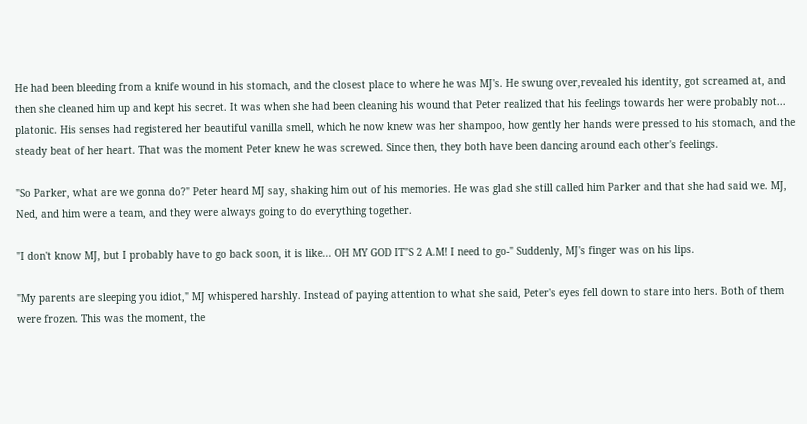He had been bleeding from a knife wound in his stomach, and the closest place to where he was MJ's. He swung over,revealed his identity, got screamed at, and then she cleaned him up and kept his secret. It was when she had been cleaning his wound that Peter realized that his feelings towards her were probably not... platonic. His senses had registered her beautiful vanilla smell, which he now knew was her shampoo, how gently her hands were pressed to his stomach, and the steady beat of her heart. That was the moment Peter knew he was screwed. Since then, they both have been dancing around each other's feelings.

"So Parker, what are we gonna do?" Peter heard MJ say, shaking him out of his memories. He was glad she still called him Parker and that she had said we. MJ, Ned, and him were a team, and they were always going to do everything together.

"I don't know MJ, but I probably have to go back soon, it is like... OH MY GOD IT"S 2 A.M! I need to go-" Suddenly, MJ's finger was on his lips.

"My parents are sleeping you idiot," MJ whispered harshly. Instead of paying attention to what she said, Peter's eyes fell down to stare into hers. Both of them were frozen. This was the moment, the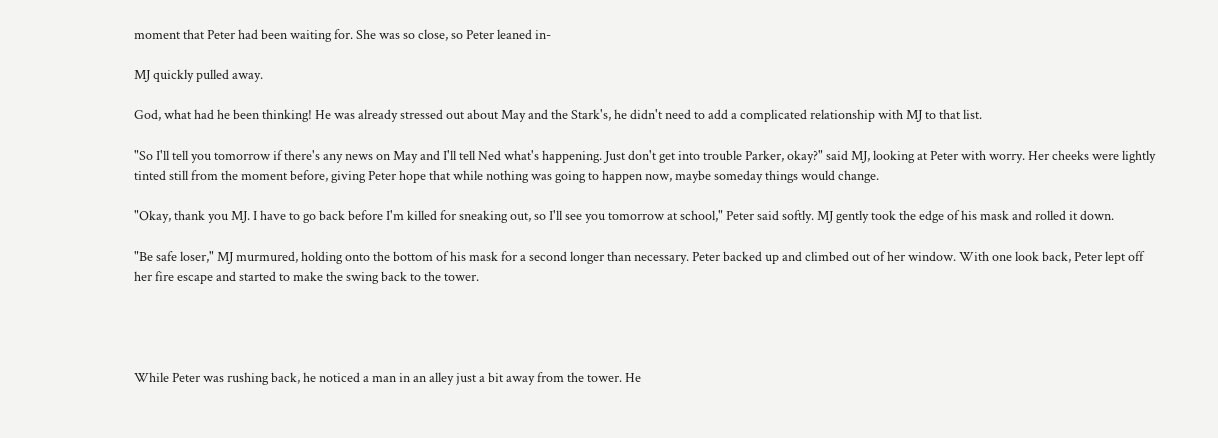moment that Peter had been waiting for. She was so close, so Peter leaned in-

MJ quickly pulled away.

God, what had he been thinking! He was already stressed out about May and the Stark's, he didn't need to add a complicated relationship with MJ to that list.

"So I'll tell you tomorrow if there's any news on May and I'll tell Ned what's happening. Just don't get into trouble Parker, okay?" said MJ, looking at Peter with worry. Her cheeks were lightly tinted still from the moment before, giving Peter hope that while nothing was going to happen now, maybe someday things would change.

"Okay, thank you MJ. I have to go back before I'm killed for sneaking out, so I'll see you tomorrow at school," Peter said softly. MJ gently took the edge of his mask and rolled it down.

"Be safe loser," MJ murmured, holding onto the bottom of his mask for a second longer than necessary. Peter backed up and climbed out of her window. With one look back, Peter lept off her fire escape and started to make the swing back to the tower.




While Peter was rushing back, he noticed a man in an alley just a bit away from the tower. He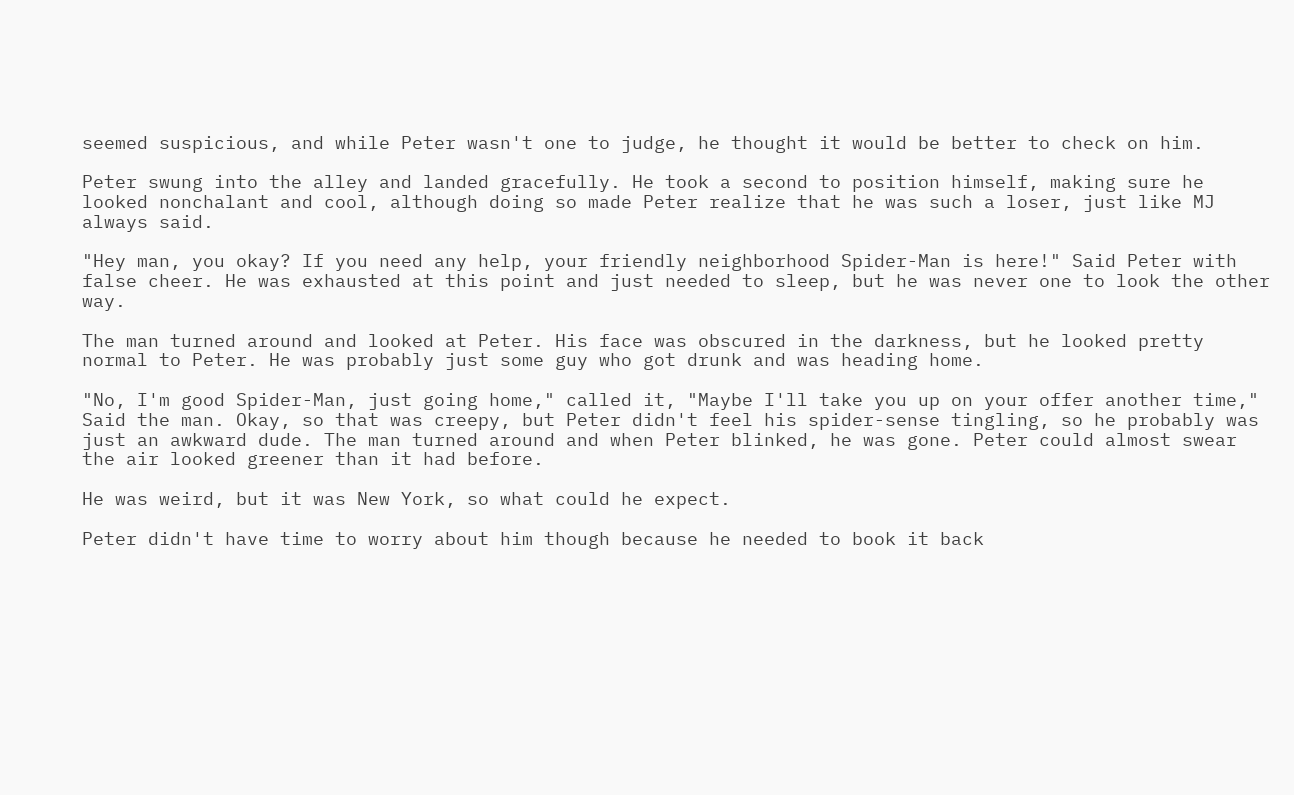seemed suspicious, and while Peter wasn't one to judge, he thought it would be better to check on him.

Peter swung into the alley and landed gracefully. He took a second to position himself, making sure he looked nonchalant and cool, although doing so made Peter realize that he was such a loser, just like MJ always said.

"Hey man, you okay? If you need any help, your friendly neighborhood Spider-Man is here!" Said Peter with false cheer. He was exhausted at this point and just needed to sleep, but he was never one to look the other way.

The man turned around and looked at Peter. His face was obscured in the darkness, but he looked pretty normal to Peter. He was probably just some guy who got drunk and was heading home.

"No, I'm good Spider-Man, just going home," called it, "Maybe I'll take you up on your offer another time," Said the man. Okay, so that was creepy, but Peter didn't feel his spider-sense tingling, so he probably was just an awkward dude. The man turned around and when Peter blinked, he was gone. Peter could almost swear the air looked greener than it had before.

He was weird, but it was New York, so what could he expect.

Peter didn't have time to worry about him though because he needed to book it back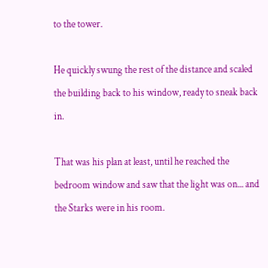to the tower.

He quickly swung the rest of the distance and scaled the building back to his window, ready to sneak back in.

That was his plan at least, until he reached the bedroom window and saw that the light was on... and the Starks were in his room.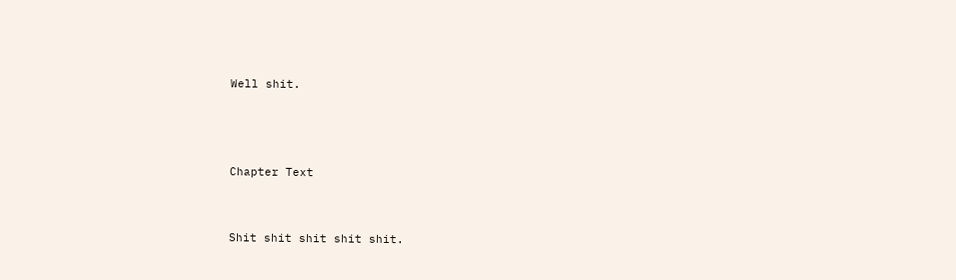Well shit.



Chapter Text


Shit shit shit shit shit.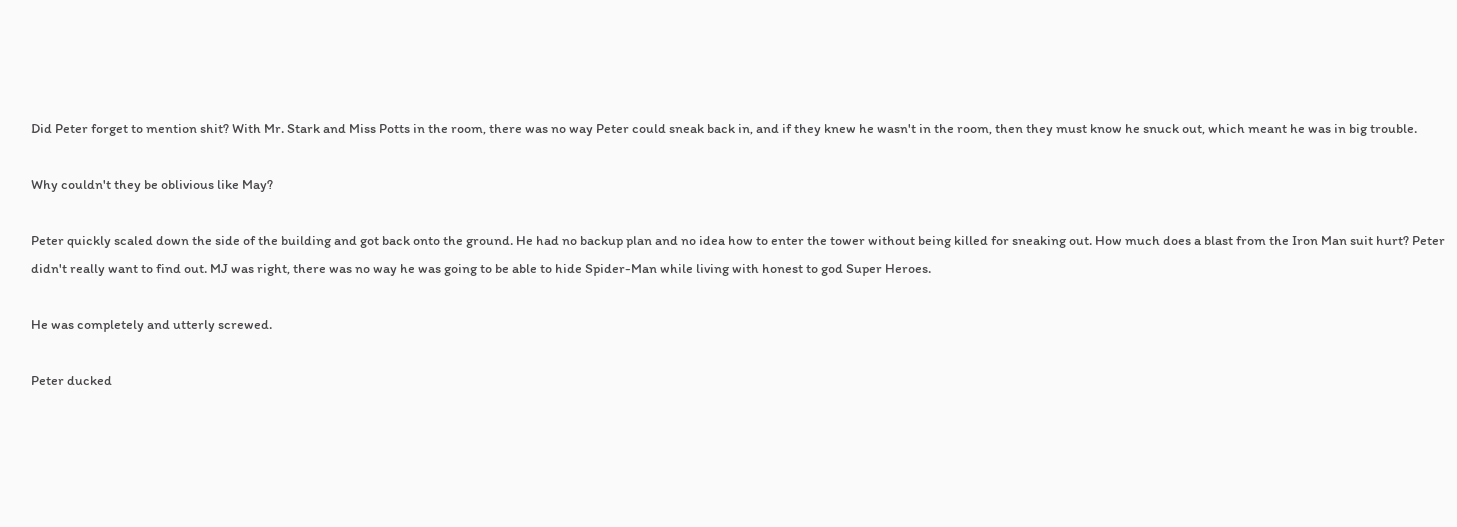Did Peter forget to mention shit? With Mr. Stark and Miss Potts in the room, there was no way Peter could sneak back in, and if they knew he wasn't in the room, then they must know he snuck out, which meant he was in big trouble.

Why couldn't they be oblivious like May?

Peter quickly scaled down the side of the building and got back onto the ground. He had no backup plan and no idea how to enter the tower without being killed for sneaking out. How much does a blast from the Iron Man suit hurt? Peter didn't really want to find out. MJ was right, there was no way he was going to be able to hide Spider-Man while living with honest to god Super Heroes.

He was completely and utterly screwed.

Peter ducked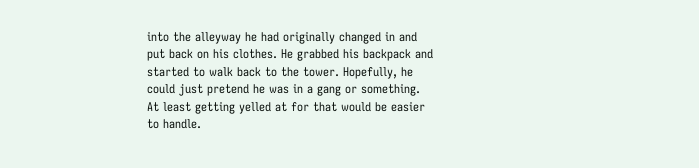into the alleyway he had originally changed in and put back on his clothes. He grabbed his backpack and started to walk back to the tower. Hopefully, he could just pretend he was in a gang or something. At least getting yelled at for that would be easier to handle.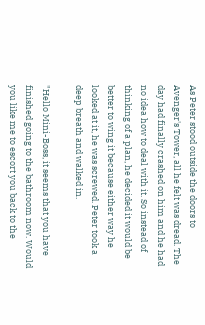As Peter stood outside the doors to Avenger's Tower, all he felt was dread. The day had finally crashed on him and he had no idea how to deal with it. So instead of thinking of a plan, he decided it would be better to wing it because either way he looked at it, he was screwed. Peter took a deep breath and walked in.

"Hello Mini-Boss, it seems that you have finished going to the bathroom now. Would you like me to escort you back to the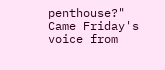penthouse?" Came Friday's voice from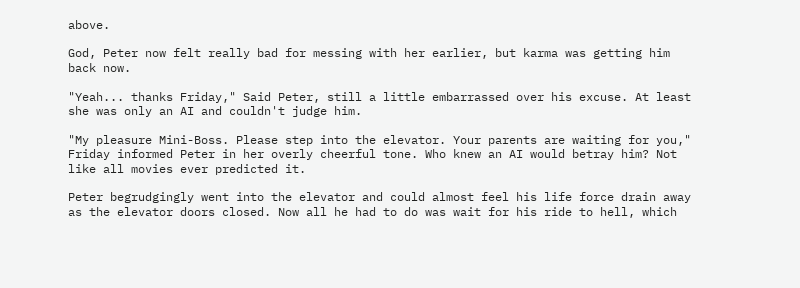above.

God, Peter now felt really bad for messing with her earlier, but karma was getting him back now.

"Yeah... thanks Friday," Said Peter, still a little embarrassed over his excuse. At least she was only an AI and couldn't judge him.

"My pleasure Mini-Boss. Please step into the elevator. Your parents are waiting for you," Friday informed Peter in her overly cheerful tone. Who knew an AI would betray him? Not like all movies ever predicted it.

Peter begrudgingly went into the elevator and could almost feel his life force drain away as the elevator doors closed. Now all he had to do was wait for his ride to hell, which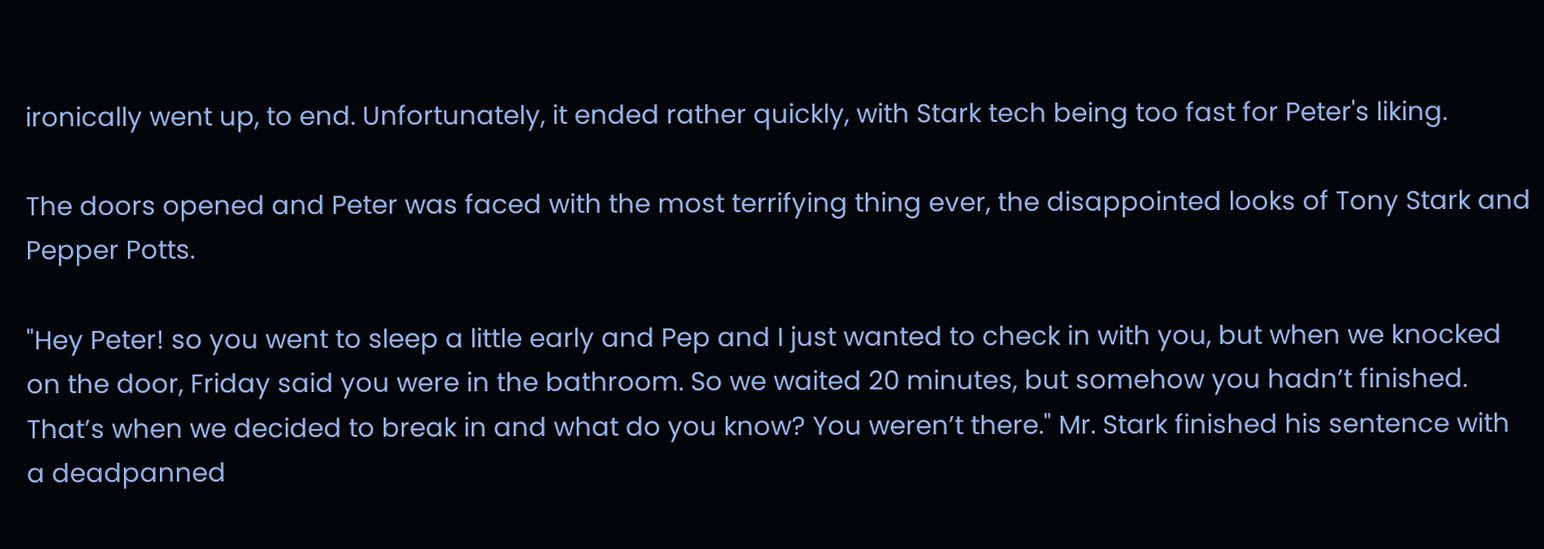ironically went up, to end. Unfortunately, it ended rather quickly, with Stark tech being too fast for Peter's liking.

The doors opened and Peter was faced with the most terrifying thing ever, the disappointed looks of Tony Stark and Pepper Potts.

"Hey Peter! so you went to sleep a little early and Pep and I just wanted to check in with you, but when we knocked on the door, Friday said you were in the bathroom. So we waited 20 minutes, but somehow you hadn’t finished. That’s when we decided to break in and what do you know? You weren’t there." Mr. Stark finished his sentence with a deadpanned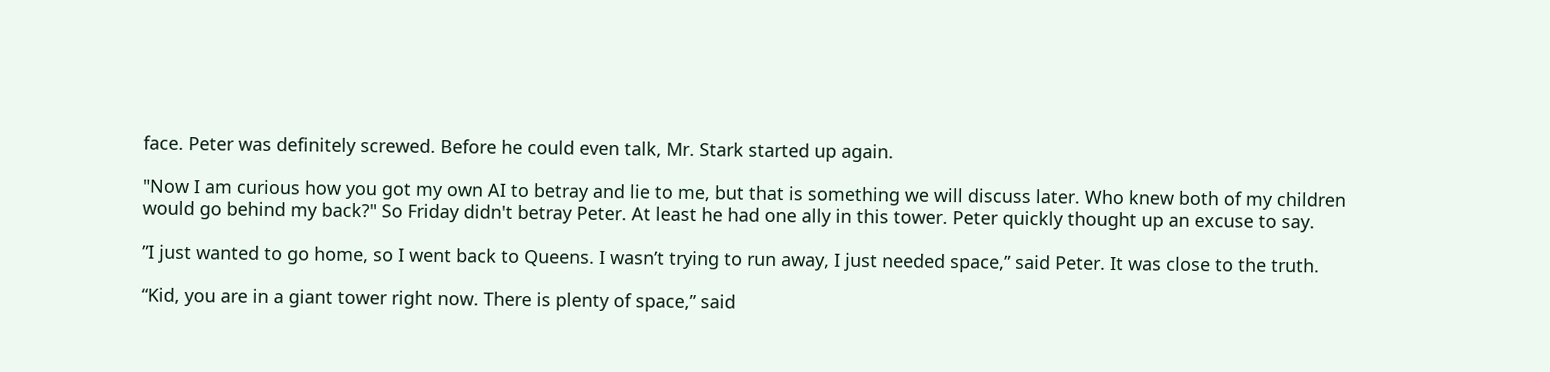face. Peter was definitely screwed. Before he could even talk, Mr. Stark started up again.

"Now I am curious how you got my own AI to betray and lie to me, but that is something we will discuss later. Who knew both of my children would go behind my back?" So Friday didn't betray Peter. At least he had one ally in this tower. Peter quickly thought up an excuse to say.

”I just wanted to go home, so I went back to Queens. I wasn’t trying to run away, I just needed space,” said Peter. It was close to the truth.

“Kid, you are in a giant tower right now. There is plenty of space,” said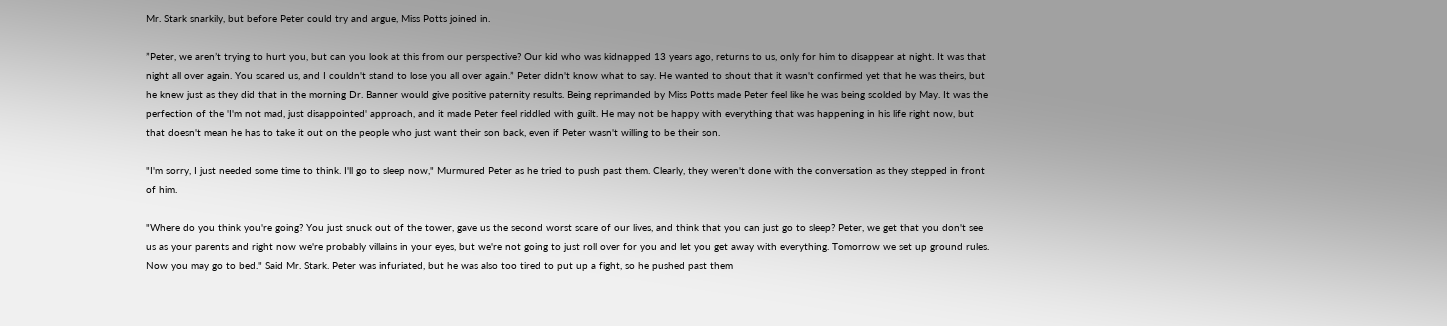Mr. Stark snarkily, but before Peter could try and argue, Miss Potts joined in.

”Peter, we aren’t trying to hurt you, but can you look at this from our perspective? Our kid who was kidnapped 13 years ago, returns to us, only for him to disappear at night. It was that night all over again. You scared us, and I couldn't stand to lose you all over again.” Peter didn't know what to say. He wanted to shout that it wasn't confirmed yet that he was theirs, but he knew just as they did that in the morning Dr. Banner would give positive paternity results. Being reprimanded by Miss Potts made Peter feel like he was being scolded by May. It was the perfection of the 'I'm not mad, just disappointed' approach, and it made Peter feel riddled with guilt. He may not be happy with everything that was happening in his life right now, but that doesn't mean he has to take it out on the people who just want their son back, even if Peter wasn't willing to be their son.

"I'm sorry, I just needed some time to think. I'll go to sleep now," Murmured Peter as he tried to push past them. Clearly, they weren't done with the conversation as they stepped in front of him.

"Where do you think you're going? You just snuck out of the tower, gave us the second worst scare of our lives, and think that you can just go to sleep? Peter, we get that you don't see us as your parents and right now we're probably villains in your eyes, but we're not going to just roll over for you and let you get away with everything. Tomorrow we set up ground rules. Now you may go to bed." Said Mr. Stark. Peter was infuriated, but he was also too tired to put up a fight, so he pushed past them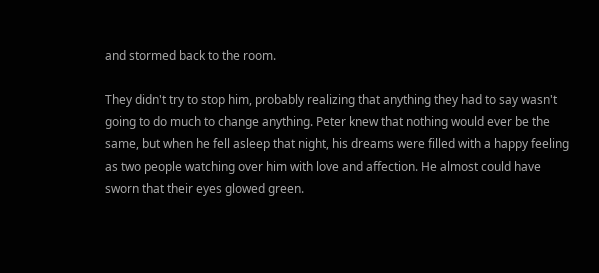and stormed back to the room.

They didn't try to stop him, probably realizing that anything they had to say wasn't going to do much to change anything. Peter knew that nothing would ever be the same, but when he fell asleep that night, his dreams were filled with a happy feeling as two people watching over him with love and affection. He almost could have sworn that their eyes glowed green.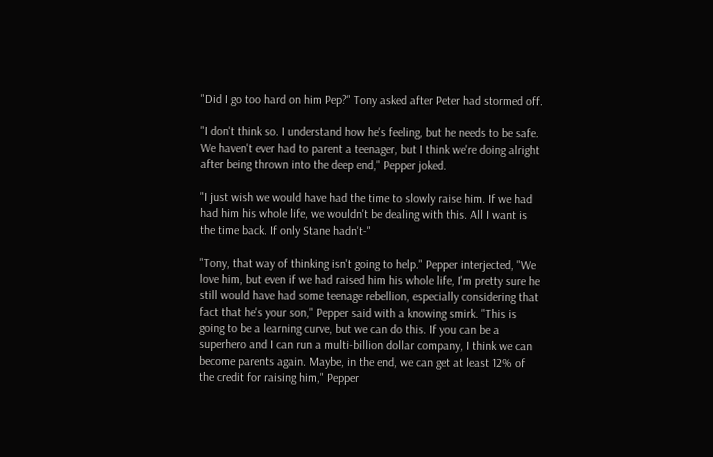"Did I go too hard on him Pep?" Tony asked after Peter had stormed off.

"I don't think so. I understand how he's feeling, but he needs to be safe. We haven't ever had to parent a teenager, but I think we're doing alright after being thrown into the deep end," Pepper joked.

"I just wish we would have had the time to slowly raise him. If we had had him his whole life, we wouldn't be dealing with this. All I want is the time back. If only Stane hadn't-"

"Tony, that way of thinking isn't going to help." Pepper interjected, "We love him, but even if we had raised him his whole life, I'm pretty sure he still would have had some teenage rebellion, especially considering that fact that he's your son," Pepper said with a knowing smirk. "This is going to be a learning curve, but we can do this. If you can be a superhero and I can run a multi-billion dollar company, I think we can become parents again. Maybe, in the end, we can get at least 12% of the credit for raising him," Pepper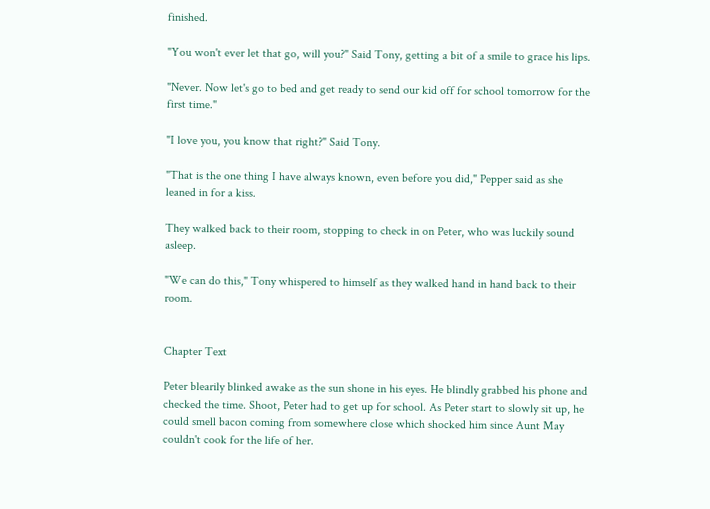finished.

"You won't ever let that go, will you?" Said Tony, getting a bit of a smile to grace his lips.

"Never. Now let's go to bed and get ready to send our kid off for school tomorrow for the first time."

"I love you, you know that right?" Said Tony.

"That is the one thing I have always known, even before you did," Pepper said as she leaned in for a kiss.

They walked back to their room, stopping to check in on Peter, who was luckily sound asleep.

"We can do this," Tony whispered to himself as they walked hand in hand back to their room.


Chapter Text

Peter blearily blinked awake as the sun shone in his eyes. He blindly grabbed his phone and checked the time. Shoot, Peter had to get up for school. As Peter start to slowly sit up, he could smell bacon coming from somewhere close which shocked him since Aunt May couldn't cook for the life of her.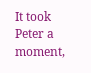It took Peter a moment,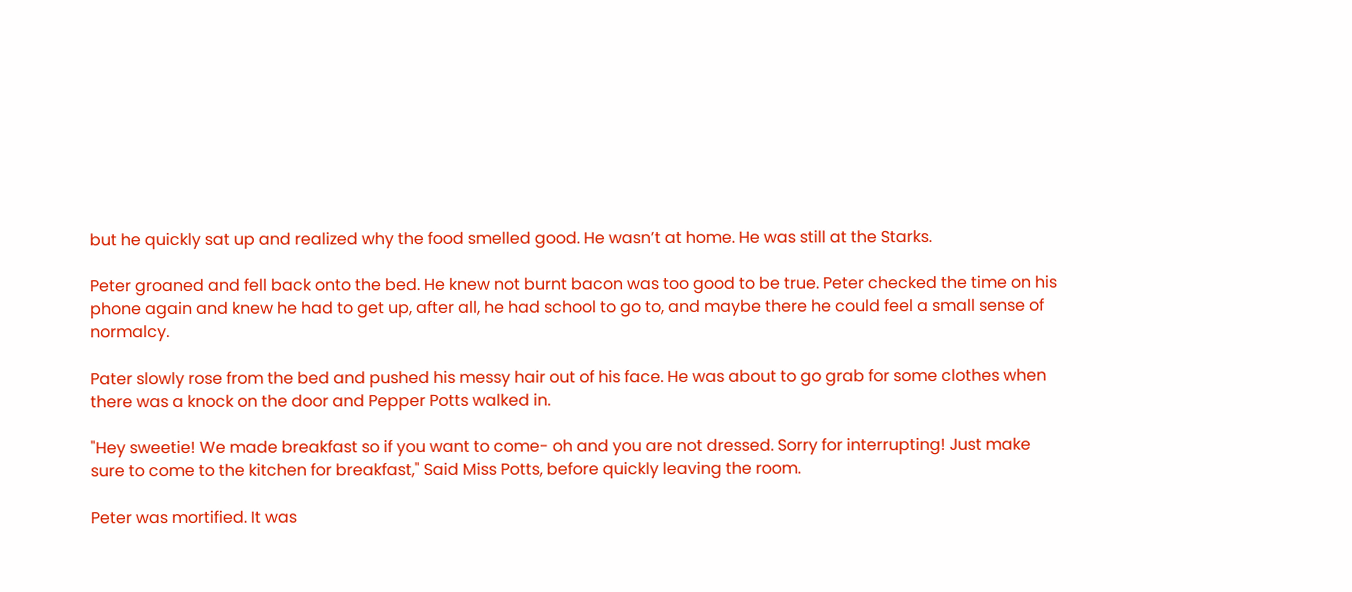but he quickly sat up and realized why the food smelled good. He wasn’t at home. He was still at the Starks.

Peter groaned and fell back onto the bed. He knew not burnt bacon was too good to be true. Peter checked the time on his phone again and knew he had to get up, after all, he had school to go to, and maybe there he could feel a small sense of normalcy.

Pater slowly rose from the bed and pushed his messy hair out of his face. He was about to go grab for some clothes when there was a knock on the door and Pepper Potts walked in.

"Hey sweetie! We made breakfast so if you want to come- oh and you are not dressed. Sorry for interrupting! Just make sure to come to the kitchen for breakfast," Said Miss Potts, before quickly leaving the room.

Peter was mortified. It was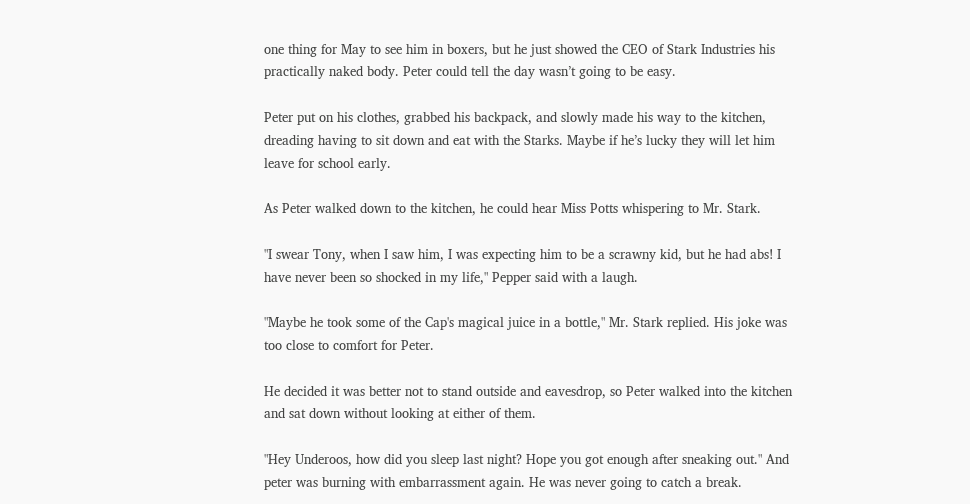one thing for May to see him in boxers, but he just showed the CEO of Stark Industries his practically naked body. Peter could tell the day wasn’t going to be easy.

Peter put on his clothes, grabbed his backpack, and slowly made his way to the kitchen, dreading having to sit down and eat with the Starks. Maybe if he’s lucky they will let him leave for school early.

As Peter walked down to the kitchen, he could hear Miss Potts whispering to Mr. Stark.

"I swear Tony, when I saw him, I was expecting him to be a scrawny kid, but he had abs! I have never been so shocked in my life," Pepper said with a laugh.

"Maybe he took some of the Cap's magical juice in a bottle," Mr. Stark replied. His joke was too close to comfort for Peter.

He decided it was better not to stand outside and eavesdrop, so Peter walked into the kitchen and sat down without looking at either of them.

"Hey Underoos, how did you sleep last night? Hope you got enough after sneaking out." And peter was burning with embarrassment again. He was never going to catch a break.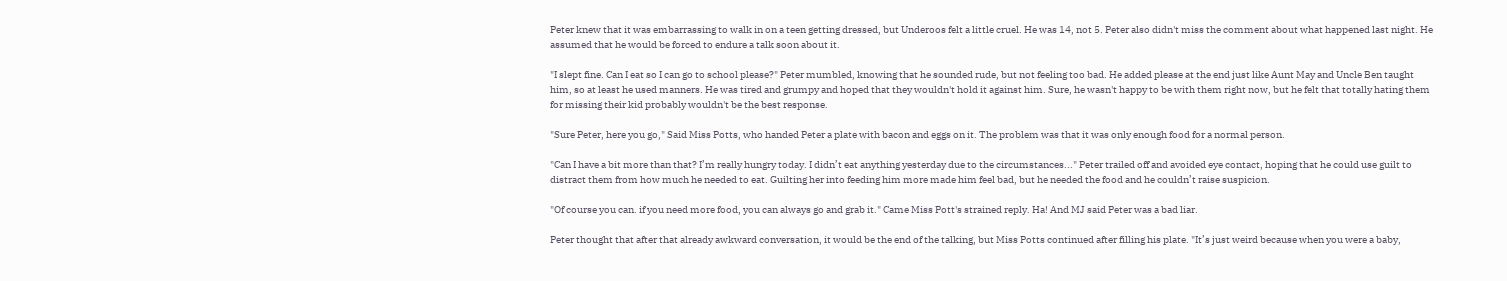Peter knew that it was embarrassing to walk in on a teen getting dressed, but Underoos felt a little cruel. He was 14, not 5. Peter also didn't miss the comment about what happened last night. He assumed that he would be forced to endure a talk soon about it.

"I slept fine. Can I eat so I can go to school please?" Peter mumbled, knowing that he sounded rude, but not feeling too bad. He added please at the end just like Aunt May and Uncle Ben taught him, so at least he used manners. He was tired and grumpy and hoped that they wouldn't hold it against him. Sure, he wasn't happy to be with them right now, but he felt that totally hating them for missing their kid probably wouldn't be the best response.

"Sure Peter, here you go," Said Miss Potts, who handed Peter a plate with bacon and eggs on it. The problem was that it was only enough food for a normal person.

"Can I have a bit more than that? I’m really hungry today. I didn’t eat anything yesterday due to the circumstances..." Peter trailed off and avoided eye contact, hoping that he could use guilt to distract them from how much he needed to eat. Guilting her into feeding him more made him feel bad, but he needed the food and he couldn’t raise suspicion.

"Of course you can. if you need more food, you can always go and grab it." Came Miss Pott's strained reply. Ha! And MJ said Peter was a bad liar.

Peter thought that after that already awkward conversation, it would be the end of the talking, but Miss Potts continued after filling his plate. "It’s just weird because when you were a baby,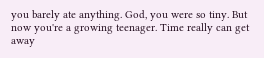you barely ate anything. God, you were so tiny. But now you're a growing teenager. Time really can get away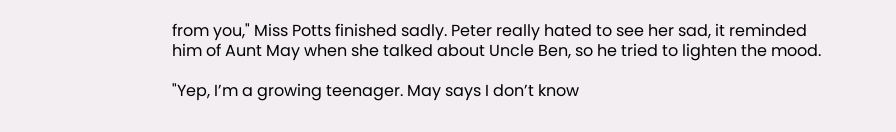from you," Miss Potts finished sadly. Peter really hated to see her sad, it reminded him of Aunt May when she talked about Uncle Ben, so he tried to lighten the mood.

"Yep, I’m a growing teenager. May says I don’t know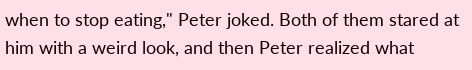when to stop eating," Peter joked. Both of them stared at him with a weird look, and then Peter realized what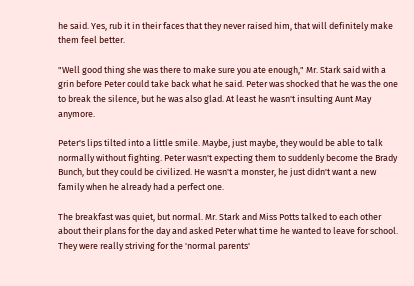he said. Yes, rub it in their faces that they never raised him, that will definitely make them feel better.

"Well good thing she was there to make sure you ate enough," Mr. Stark said with a grin before Peter could take back what he said. Peter was shocked that he was the one to break the silence, but he was also glad. At least he wasn't insulting Aunt May anymore.

Peter's lips tilted into a little smile. Maybe, just maybe, they would be able to talk normally without fighting. Peter wasn't expecting them to suddenly become the Brady Bunch, but they could be civilized. He wasn't a monster, he just didn't want a new family when he already had a perfect one.

The breakfast was quiet, but normal. Mr. Stark and Miss Potts talked to each other about their plans for the day and asked Peter what time he wanted to leave for school. They were really striving for the 'normal parents'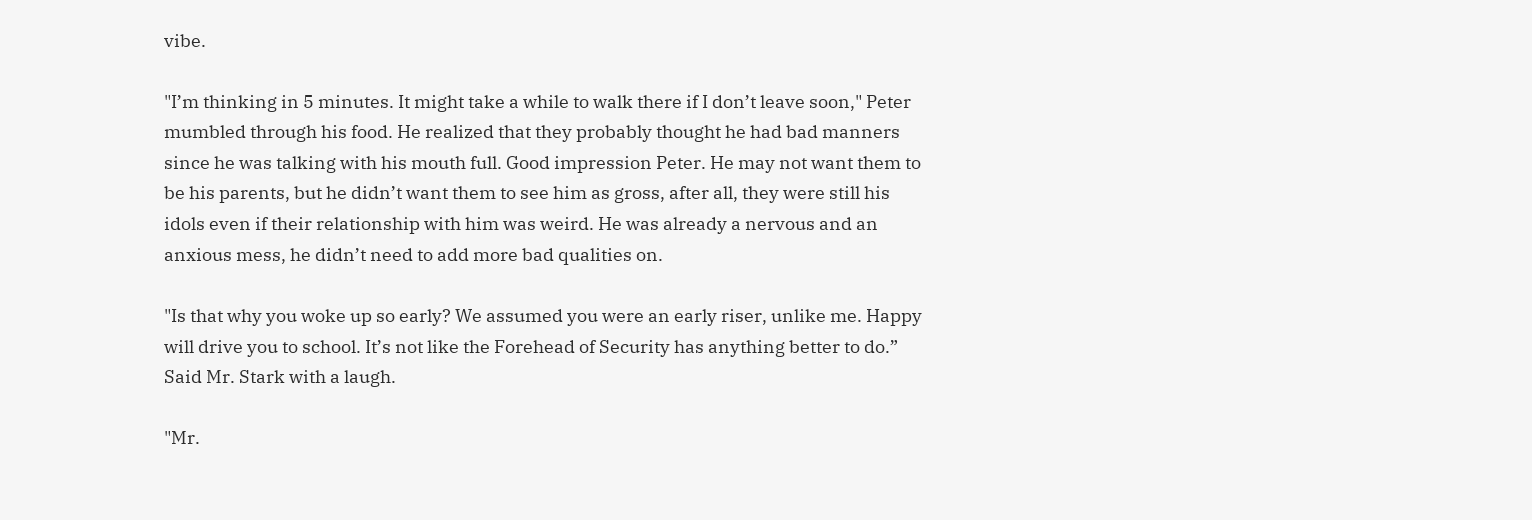vibe.

"I’m thinking in 5 minutes. It might take a while to walk there if I don’t leave soon," Peter mumbled through his food. He realized that they probably thought he had bad manners since he was talking with his mouth full. Good impression Peter. He may not want them to be his parents, but he didn’t want them to see him as gross, after all, they were still his idols even if their relationship with him was weird. He was already a nervous and an anxious mess, he didn’t need to add more bad qualities on.

"Is that why you woke up so early? We assumed you were an early riser, unlike me. Happy will drive you to school. It’s not like the Forehead of Security has anything better to do.” Said Mr. Stark with a laugh.

"Mr.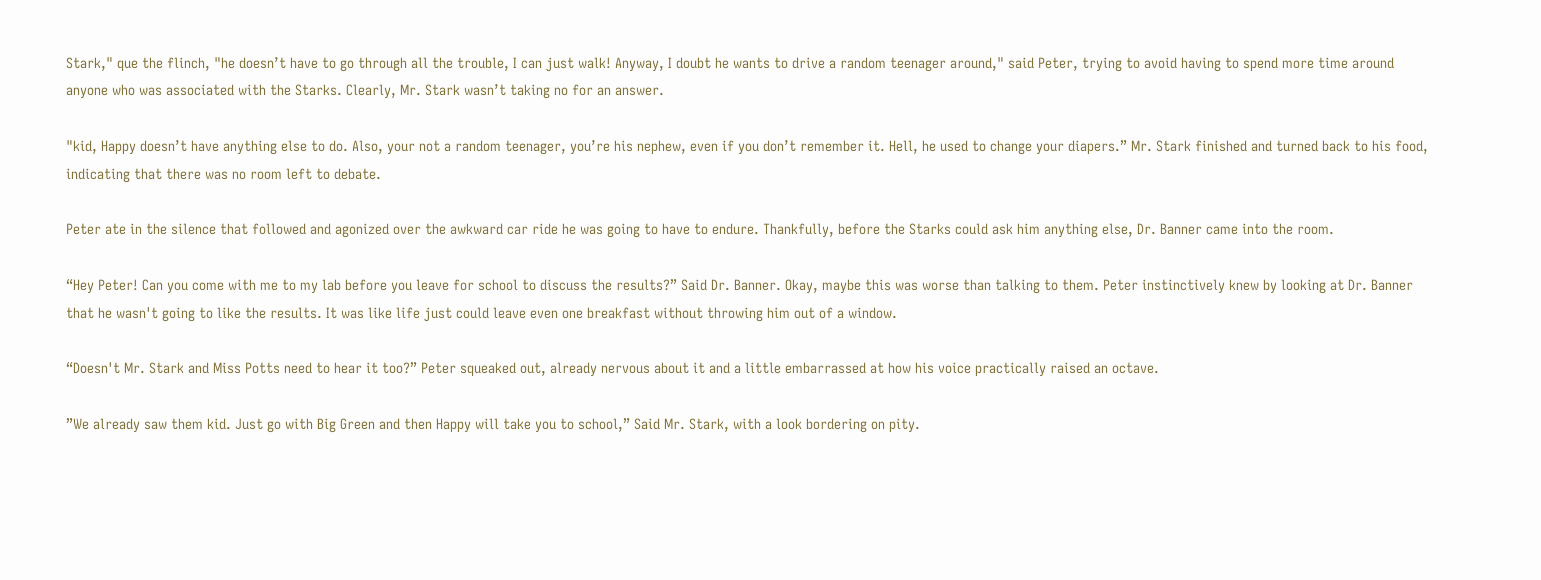Stark," que the flinch, "he doesn’t have to go through all the trouble, I can just walk! Anyway, I doubt he wants to drive a random teenager around," said Peter, trying to avoid having to spend more time around anyone who was associated with the Starks. Clearly, Mr. Stark wasn’t taking no for an answer.

"kid, Happy doesn’t have anything else to do. Also, your not a random teenager, you’re his nephew, even if you don’t remember it. Hell, he used to change your diapers.” Mr. Stark finished and turned back to his food, indicating that there was no room left to debate.

Peter ate in the silence that followed and agonized over the awkward car ride he was going to have to endure. Thankfully, before the Starks could ask him anything else, Dr. Banner came into the room.

“Hey Peter! Can you come with me to my lab before you leave for school to discuss the results?” Said Dr. Banner. Okay, maybe this was worse than talking to them. Peter instinctively knew by looking at Dr. Banner that he wasn't going to like the results. It was like life just could leave even one breakfast without throwing him out of a window.

“Doesn't Mr. Stark and Miss Potts need to hear it too?” Peter squeaked out, already nervous about it and a little embarrassed at how his voice practically raised an octave.

”We already saw them kid. Just go with Big Green and then Happy will take you to school,” Said Mr. Stark, with a look bordering on pity.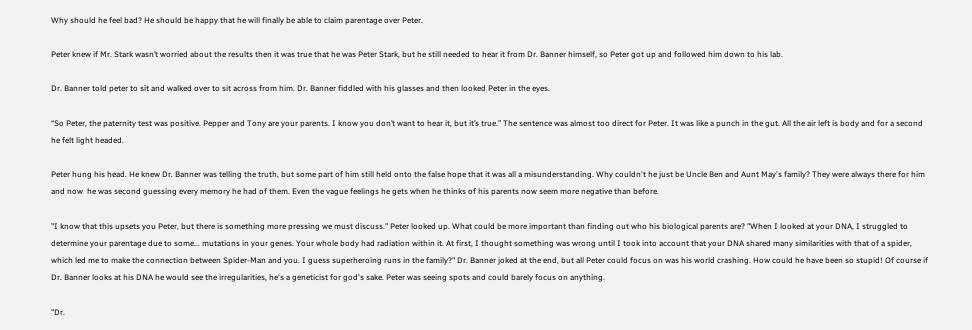Why should he feel bad? He should be happy that he will finally be able to claim parentage over Peter.

Peter knew if Mr. Stark wasn’t worried about the results then it was true that he was Peter Stark, but he still needed to hear it from Dr. Banner himself, so Peter got up and followed him down to his lab.

Dr. Banner told peter to sit and walked over to sit across from him. Dr. Banner fiddled with his glasses and then looked Peter in the eyes.

“So Peter, the paternity test was positive. Pepper and Tony are your parents. I know you don’t want to hear it, but it’s true.” The sentence was almost too direct for Peter. It was like a punch in the gut. All the air left is body and for a second he felt light headed.

Peter hung his head. He knew Dr. Banner was telling the truth, but some part of him still held onto the false hope that it was all a misunderstanding. Why couldn't he just be Uncle Ben and Aunt May's family? They were always there for him and now  he was second guessing every memory he had of them. Even the vague feelings he gets when he thinks of his parents now seem more negative than before.

"I know that this upsets you Peter, but there is something more pressing we must discuss." Peter looked up. What could be more important than finding out who his biological parents are? "When I looked at your DNA, I struggled to determine your parentage due to some... mutations in your genes. Your whole body had radiation within it. At first, I thought something was wrong until I took into account that your DNA shared many similarities with that of a spider, which led me to make the connection between Spider-Man and you. I guess superheroing runs in the family?" Dr. Banner joked at the end, but all Peter could focus on was his world crashing. How could he have been so stupid! Of course if Dr. Banner looks at his DNA he would see the irregularities, he's a geneticist for god's sake. Peter was seeing spots and could barely focus on anything.

"Dr.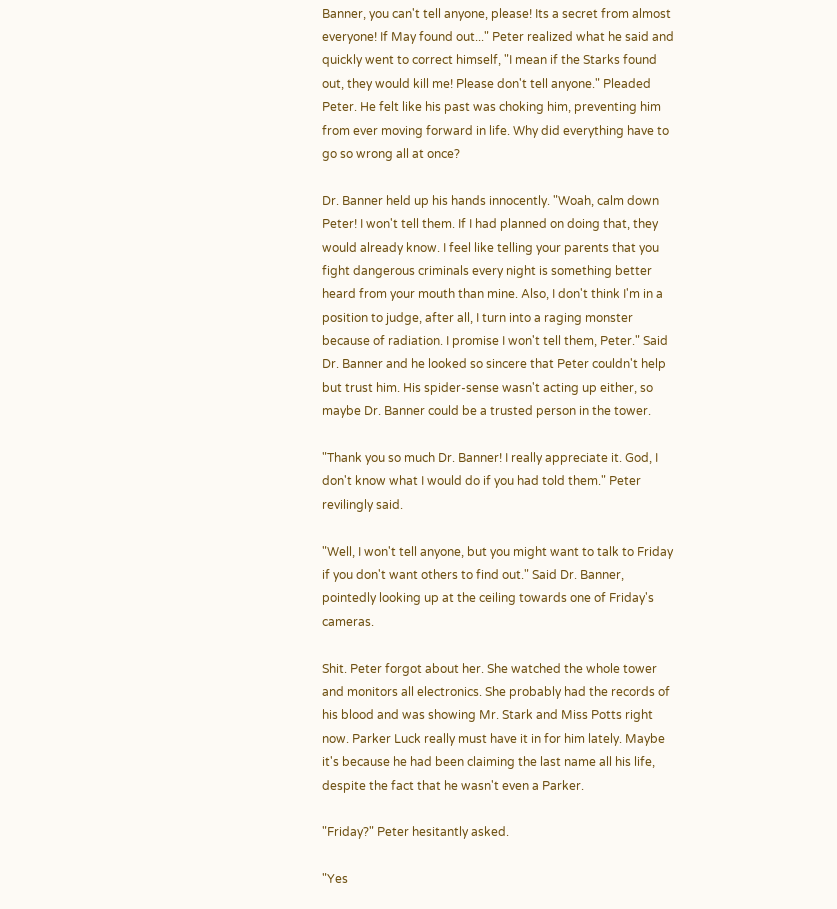Banner, you can't tell anyone, please! Its a secret from almost everyone! If May found out..." Peter realized what he said and quickly went to correct himself, "I mean if the Starks found out, they would kill me! Please don't tell anyone." Pleaded Peter. He felt like his past was choking him, preventing him from ever moving forward in life. Why did everything have to go so wrong all at once?

Dr. Banner held up his hands innocently. "Woah, calm down Peter! I won't tell them. If I had planned on doing that, they would already know. I feel like telling your parents that you fight dangerous criminals every night is something better heard from your mouth than mine. Also, I don't think I'm in a position to judge, after all, I turn into a raging monster because of radiation. I promise I won't tell them, Peter." Said Dr. Banner and he looked so sincere that Peter couldn't help but trust him. His spider-sense wasn't acting up either, so maybe Dr. Banner could be a trusted person in the tower.

"Thank you so much Dr. Banner! I really appreciate it. God, I don't know what I would do if you had told them." Peter revilingly said.

"Well, I won't tell anyone, but you might want to talk to Friday if you don't want others to find out." Said Dr. Banner, pointedly looking up at the ceiling towards one of Friday's cameras.

Shit. Peter forgot about her. She watched the whole tower and monitors all electronics. She probably had the records of his blood and was showing Mr. Stark and Miss Potts right now. Parker Luck really must have it in for him lately. Maybe it's because he had been claiming the last name all his life, despite the fact that he wasn't even a Parker.

"Friday?" Peter hesitantly asked.

"Yes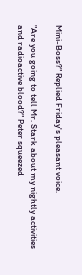Mini-Boss?" Replied Friday's pleasant voice.

"Are you going to tell Mr. Stark about my nightly activities and radioactive blood?" Peter squeezed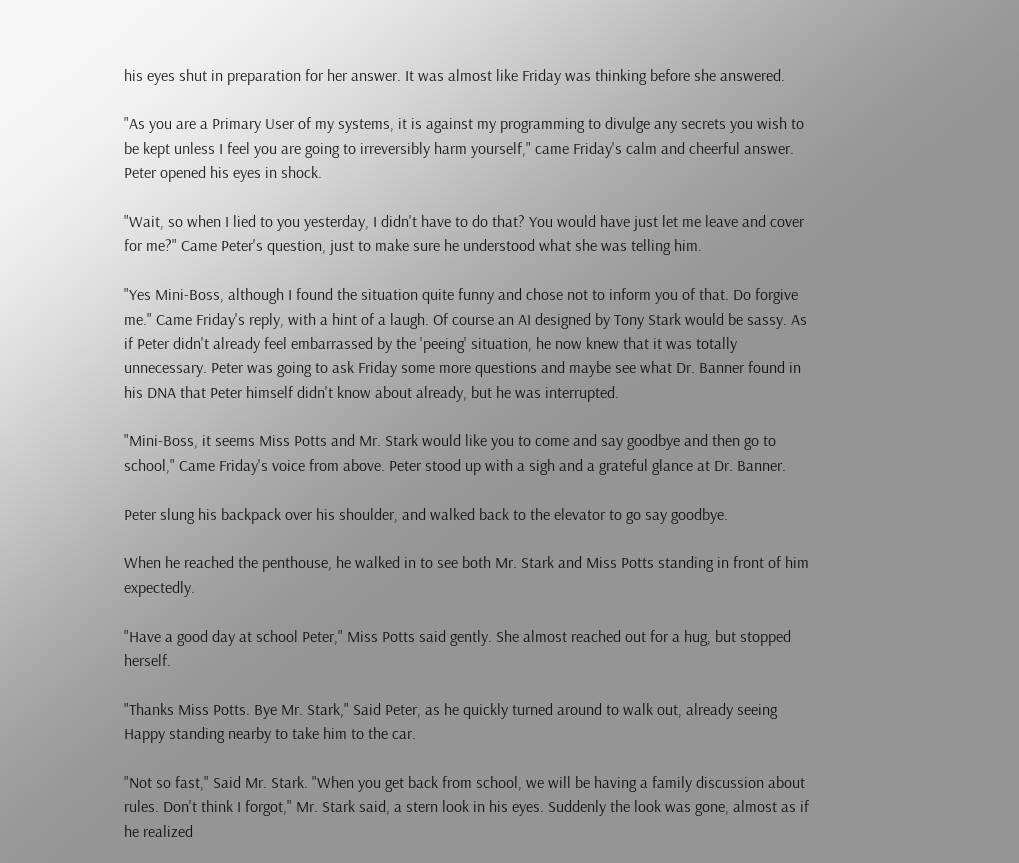his eyes shut in preparation for her answer. It was almost like Friday was thinking before she answered.

"As you are a Primary User of my systems, it is against my programming to divulge any secrets you wish to be kept unless I feel you are going to irreversibly harm yourself," came Friday's calm and cheerful answer. Peter opened his eyes in shock.

"Wait, so when I lied to you yesterday, I didn't have to do that? You would have just let me leave and cover for me?" Came Peter's question, just to make sure he understood what she was telling him.

"Yes Mini-Boss, although I found the situation quite funny and chose not to inform you of that. Do forgive me." Came Friday's reply, with a hint of a laugh. Of course an AI designed by Tony Stark would be sassy. As if Peter didn't already feel embarrassed by the 'peeing' situation, he now knew that it was totally unnecessary. Peter was going to ask Friday some more questions and maybe see what Dr. Banner found in his DNA that Peter himself didn't know about already, but he was interrupted.

"Mini-Boss, it seems Miss Potts and Mr. Stark would like you to come and say goodbye and then go to school," Came Friday's voice from above. Peter stood up with a sigh and a grateful glance at Dr. Banner.

Peter slung his backpack over his shoulder, and walked back to the elevator to go say goodbye.

When he reached the penthouse, he walked in to see both Mr. Stark and Miss Potts standing in front of him expectedly.

"Have a good day at school Peter," Miss Potts said gently. She almost reached out for a hug, but stopped herself.

"Thanks Miss Potts. Bye Mr. Stark," Said Peter, as he quickly turned around to walk out, already seeing Happy standing nearby to take him to the car.

"Not so fast," Said Mr. Stark. "When you get back from school, we will be having a family discussion about rules. Don't think I forgot," Mr. Stark said, a stern look in his eyes. Suddenly the look was gone, almost as if he realized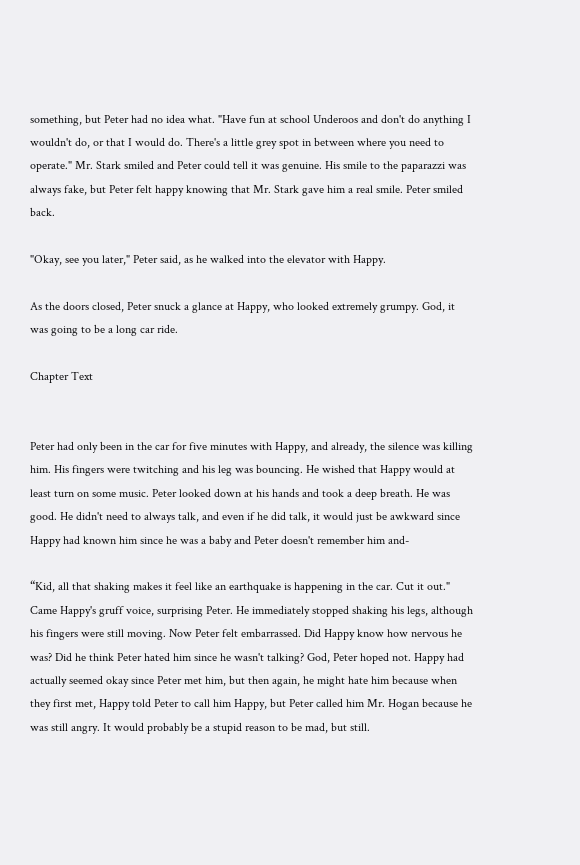something, but Peter had no idea what. "Have fun at school Underoos and don't do anything I wouldn't do, or that I would do. There's a little grey spot in between where you need to operate." Mr. Stark smiled and Peter could tell it was genuine. His smile to the paparazzi was always fake, but Peter felt happy knowing that Mr. Stark gave him a real smile. Peter smiled back.

"Okay, see you later," Peter said, as he walked into the elevator with Happy.

As the doors closed, Peter snuck a glance at Happy, who looked extremely grumpy. God, it was going to be a long car ride.

Chapter Text


Peter had only been in the car for five minutes with Happy, and already, the silence was killing him. His fingers were twitching and his leg was bouncing. He wished that Happy would at least turn on some music. Peter looked down at his hands and took a deep breath. He was good. He didn't need to always talk, and even if he did talk, it would just be awkward since Happy had known him since he was a baby and Peter doesn't remember him and-

“Kid, all that shaking makes it feel like an earthquake is happening in the car. Cut it out." Came Happy's gruff voice, surprising Peter. He immediately stopped shaking his legs, although his fingers were still moving. Now Peter felt embarrassed. Did Happy know how nervous he was? Did he think Peter hated him since he wasn't talking? God, Peter hoped not. Happy had actually seemed okay since Peter met him, but then again, he might hate him because when they first met, Happy told Peter to call him Happy, but Peter called him Mr. Hogan because he was still angry. It would probably be a stupid reason to be mad, but still.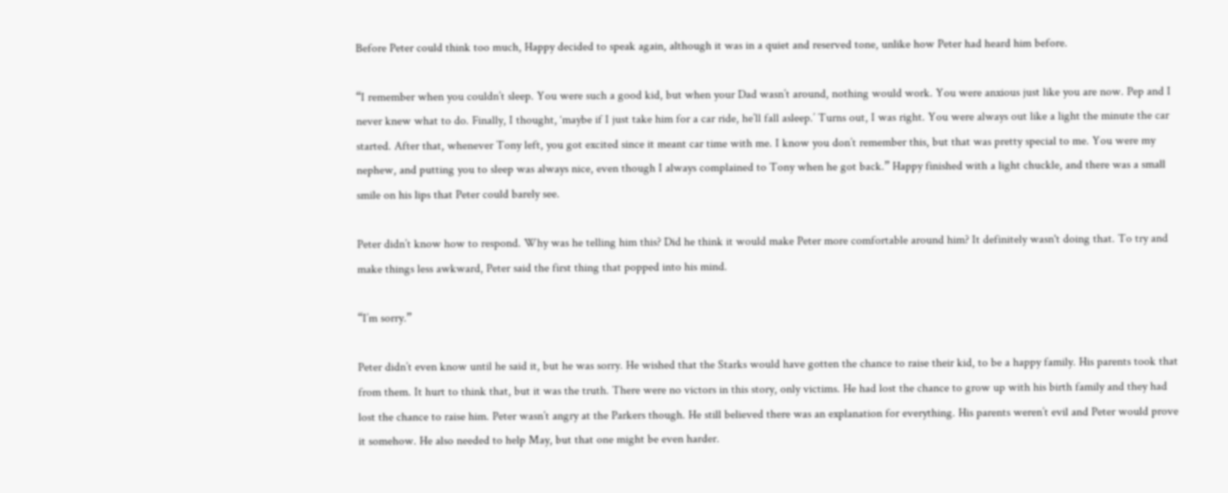Before Peter could think too much, Happy decided to speak again, although it was in a quiet and reserved tone, unlike how Peter had heard him before.

“I remember when you couldn’t sleep. You were such a good kid, but when your Dad wasn’t around, nothing would work. You were anxious just like you are now. Pep and I never knew what to do. Finally, I thought, ‘maybe if I just take him for a car ride, he’ll fall asleep.’ Turns out, I was right. You were always out like a light the minute the car started. After that, whenever Tony left, you got excited since it meant car time with me. I know you don’t remember this, but that was pretty special to me. You were my nephew, and putting you to sleep was always nice, even though I always complained to Tony when he got back.” Happy finished with a light chuckle, and there was a small smile on his lips that Peter could barely see.

Peter didn’t know how to respond. Why was he telling him this? Did he think it would make Peter more comfortable around him? It definitely wasn't doing that. To try and make things less awkward, Peter said the first thing that popped into his mind.

“I’m sorry.”

Peter didn’t even know until he said it, but he was sorry. He wished that the Starks would have gotten the chance to raise their kid, to be a happy family. His parents took that from them. It hurt to think that, but it was the truth. There were no victors in this story, only victims. He had lost the chance to grow up with his birth family and they had lost the chance to raise him. Peter wasn’t angry at the Parkers though. He still believed there was an explanation for everything. His parents weren’t evil and Peter would prove it somehow. He also needed to help May, but that one might be even harder.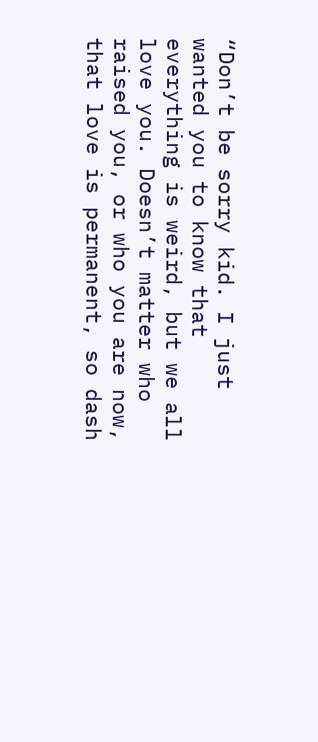“Don’t be sorry kid. I just wanted you to know that everything is weird, but we all love you. Doesn’t matter who raised you, or who you are now, that love is permanent, so dash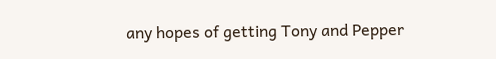any hopes of getting Tony and Pepper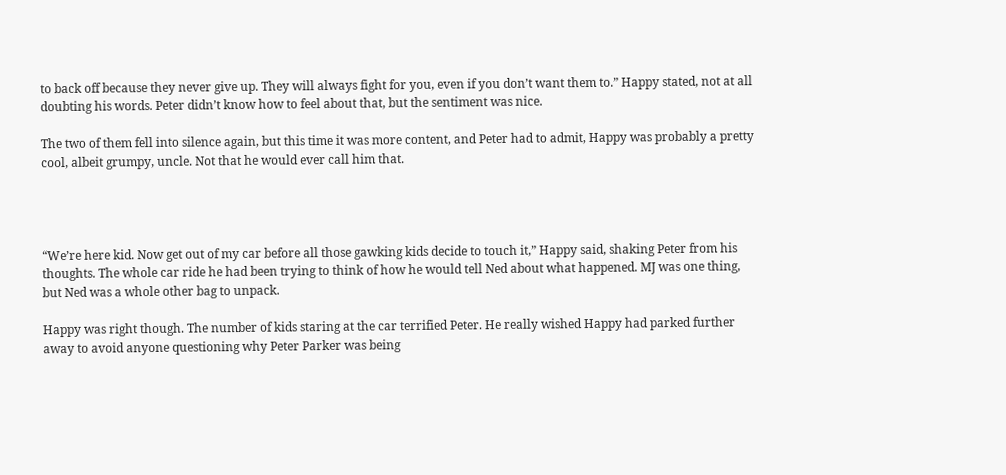to back off because they never give up. They will always fight for you, even if you don’t want them to.” Happy stated, not at all doubting his words. Peter didn’t know how to feel about that, but the sentiment was nice.

The two of them fell into silence again, but this time it was more content, and Peter had to admit, Happy was probably a pretty cool, albeit grumpy, uncle. Not that he would ever call him that.




“We’re here kid. Now get out of my car before all those gawking kids decide to touch it,” Happy said, shaking Peter from his thoughts. The whole car ride he had been trying to think of how he would tell Ned about what happened. MJ was one thing, but Ned was a whole other bag to unpack.

Happy was right though. The number of kids staring at the car terrified Peter. He really wished Happy had parked further away to avoid anyone questioning why Peter Parker was being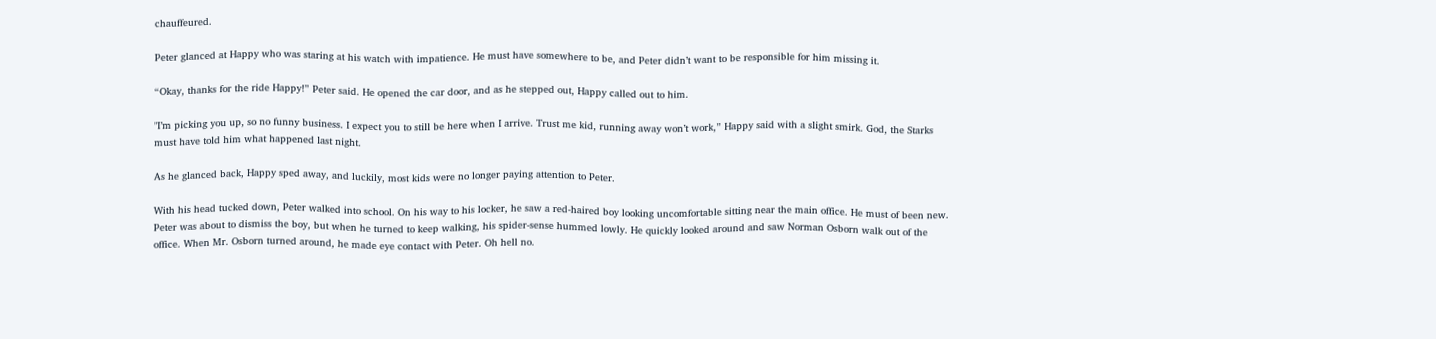chauffeured.

Peter glanced at Happy who was staring at his watch with impatience. He must have somewhere to be, and Peter didn’t want to be responsible for him missing it.

“Okay, thanks for the ride Happy!” Peter said. He opened the car door, and as he stepped out, Happy called out to him.

"I’m picking you up, so no funny business. I expect you to still be here when I arrive. Trust me kid, running away won’t work,” Happy said with a slight smirk. God, the Starks must have told him what happened last night.

As he glanced back, Happy sped away, and luckily, most kids were no longer paying attention to Peter.

With his head tucked down, Peter walked into school. On his way to his locker, he saw a red-haired boy looking uncomfortable sitting near the main office. He must of been new. Peter was about to dismiss the boy, but when he turned to keep walking, his spider-sense hummed lowly. He quickly looked around and saw Norman Osborn walk out of the office. When Mr. Osborn turned around, he made eye contact with Peter. Oh hell no.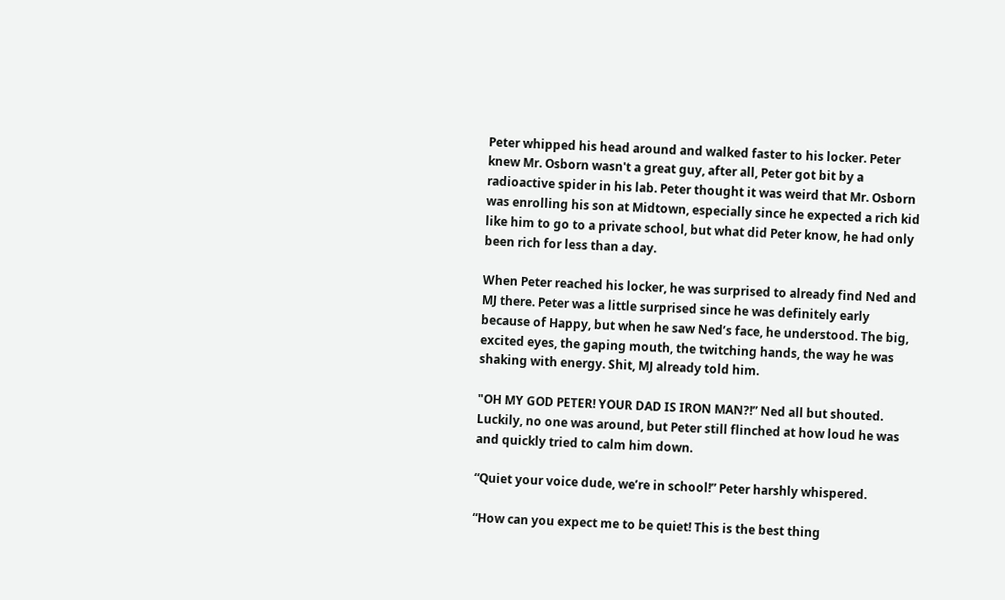Peter whipped his head around and walked faster to his locker. Peter knew Mr. Osborn wasn't a great guy, after all, Peter got bit by a radioactive spider in his lab. Peter thought it was weird that Mr. Osborn was enrolling his son at Midtown, especially since he expected a rich kid like him to go to a private school, but what did Peter know, he had only been rich for less than a day.

When Peter reached his locker, he was surprised to already find Ned and MJ there. Peter was a little surprised since he was definitely early because of Happy, but when he saw Ned’s face, he understood. The big, excited eyes, the gaping mouth, the twitching hands, the way he was shaking with energy. Shit, MJ already told him.

"OH MY GOD PETER! YOUR DAD IS IRON MAN?!” Ned all but shouted. Luckily, no one was around, but Peter still flinched at how loud he was and quickly tried to calm him down.

“Quiet your voice dude, we’re in school!” Peter harshly whispered.

“How can you expect me to be quiet! This is the best thing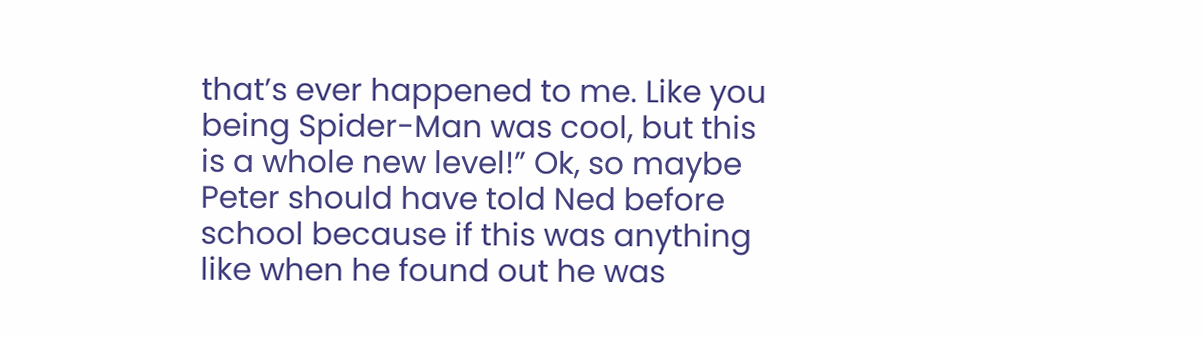that’s ever happened to me. Like you being Spider-Man was cool, but this is a whole new level!” Ok, so maybe Peter should have told Ned before school because if this was anything like when he found out he was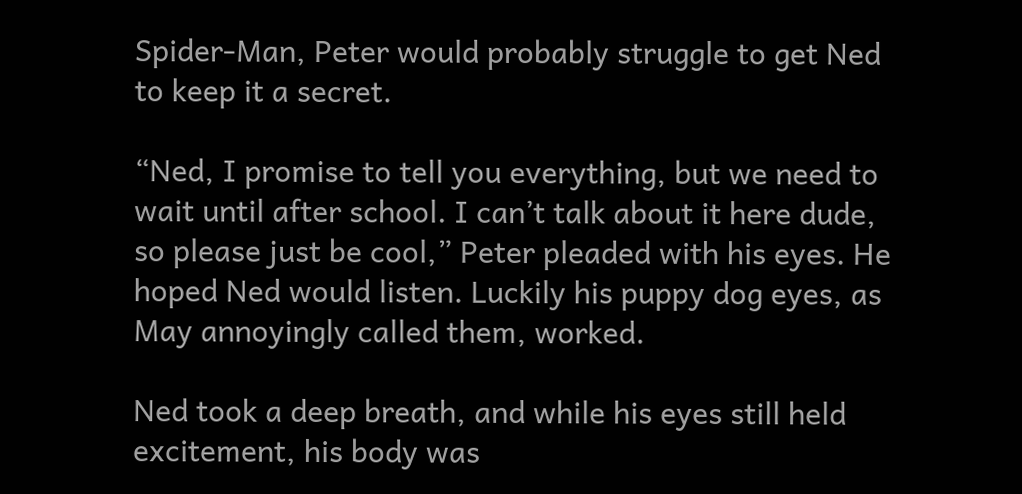Spider-Man, Peter would probably struggle to get Ned to keep it a secret.

“Ned, I promise to tell you everything, but we need to wait until after school. I can’t talk about it here dude, so please just be cool,” Peter pleaded with his eyes. He hoped Ned would listen. Luckily his puppy dog eyes, as May annoyingly called them, worked.

Ned took a deep breath, and while his eyes still held excitement, his body was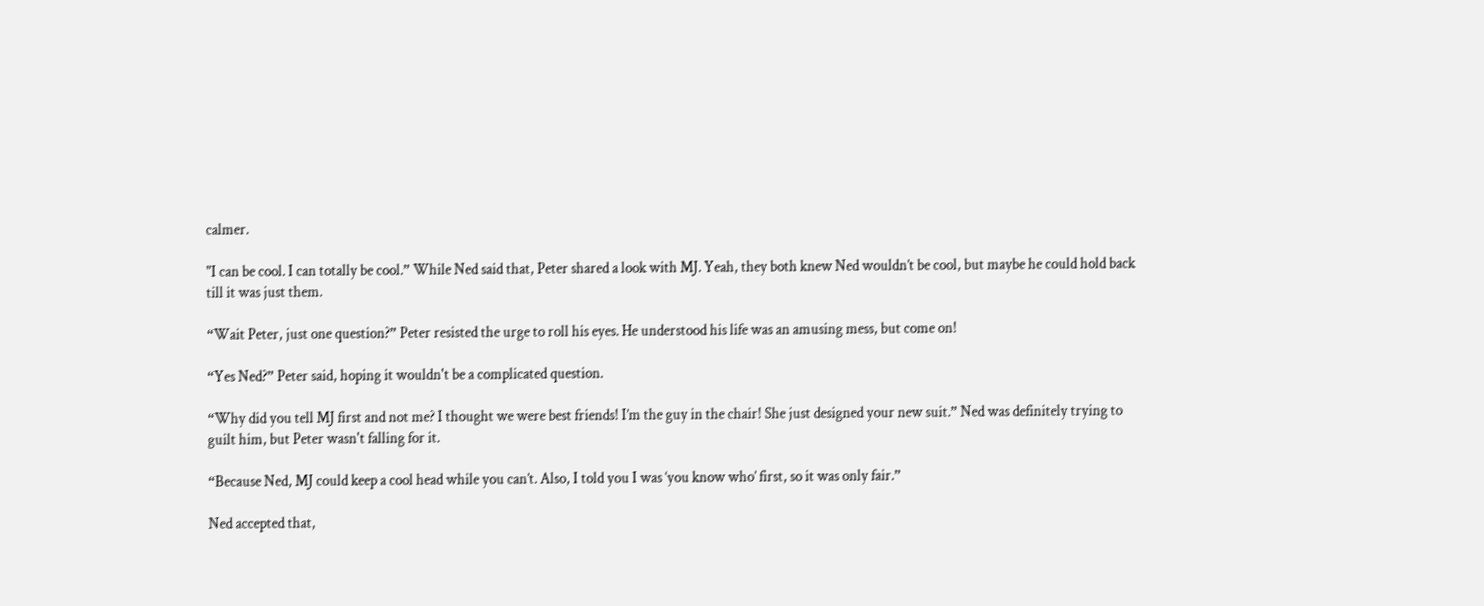calmer.

"I can be cool. I can totally be cool.” While Ned said that, Peter shared a look with MJ. Yeah, they both knew Ned wouldn’t be cool, but maybe he could hold back till it was just them.

“Wait Peter, just one question?” Peter resisted the urge to roll his eyes. He understood his life was an amusing mess, but come on!

“Yes Ned?” Peter said, hoping it wouldn't be a complicated question.

“Why did you tell MJ first and not me? I thought we were best friends! I’m the guy in the chair! She just designed your new suit.” Ned was definitely trying to guilt him, but Peter wasn't falling for it.

“Because Ned, MJ could keep a cool head while you can’t. Also, I told you I was ‘you know who’ first, so it was only fair.”

Ned accepted that,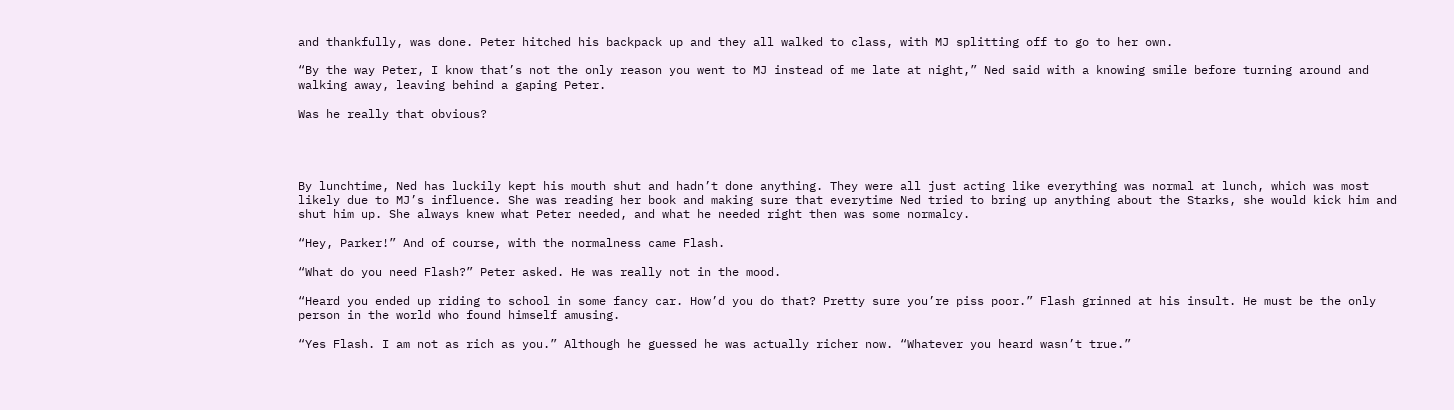and thankfully, was done. Peter hitched his backpack up and they all walked to class, with MJ splitting off to go to her own.

“By the way Peter, I know that’s not the only reason you went to MJ instead of me late at night,” Ned said with a knowing smile before turning around and walking away, leaving behind a gaping Peter.

Was he really that obvious?




By lunchtime, Ned has luckily kept his mouth shut and hadn’t done anything. They were all just acting like everything was normal at lunch, which was most likely due to MJ’s influence. She was reading her book and making sure that everytime Ned tried to bring up anything about the Starks, she would kick him and shut him up. She always knew what Peter needed, and what he needed right then was some normalcy.

“Hey, Parker!” And of course, with the normalness came Flash.

“What do you need Flash?” Peter asked. He was really not in the mood.

“Heard you ended up riding to school in some fancy car. How’d you do that? Pretty sure you’re piss poor.” Flash grinned at his insult. He must be the only person in the world who found himself amusing.

“Yes Flash. I am not as rich as you.” Although he guessed he was actually richer now. “Whatever you heard wasn’t true.”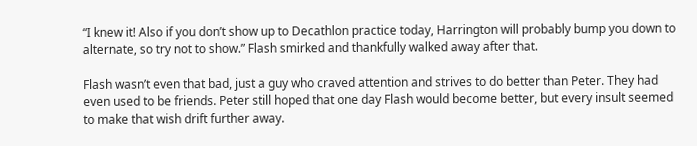“I knew it! Also if you don’t show up to Decathlon practice today, Harrington will probably bump you down to alternate, so try not to show.” Flash smirked and thankfully walked away after that.

Flash wasn’t even that bad, just a guy who craved attention and strives to do better than Peter. They had even used to be friends. Peter still hoped that one day Flash would become better, but every insult seemed to make that wish drift further away.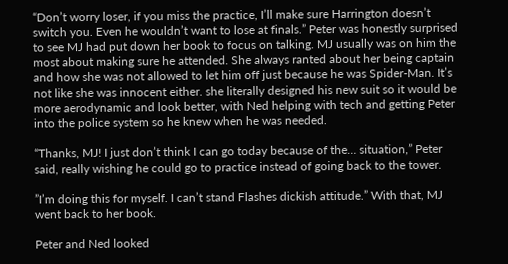“Don’t worry loser, if you miss the practice, I’ll make sure Harrington doesn’t switch you. Even he wouldn’t want to lose at finals.” Peter was honestly surprised to see MJ had put down her book to focus on talking. MJ usually was on him the most about making sure he attended. She always ranted about her being captain and how she was not allowed to let him off just because he was Spider-Man. It’s not like she was innocent either. she literally designed his new suit so it would be more aerodynamic and look better, with Ned helping with tech and getting Peter into the police system so he knew when he was needed.

“Thanks, MJ! I just don’t think I can go today because of the… situation,” Peter said, really wishing he could go to practice instead of going back to the tower.

”I’m doing this for myself. I can’t stand Flashes dickish attitude.” With that, MJ went back to her book.

Peter and Ned looked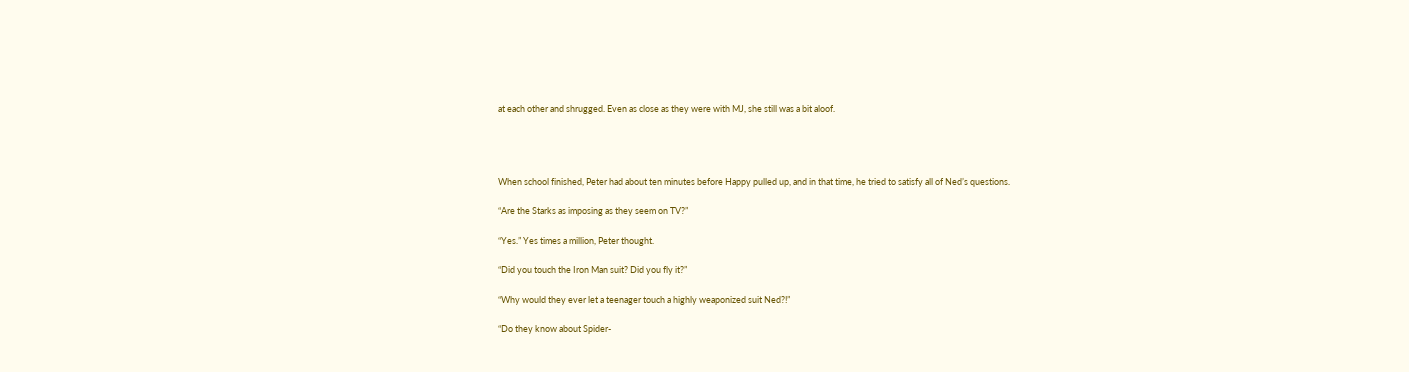at each other and shrugged. Even as close as they were with MJ, she still was a bit aloof.




When school finished, Peter had about ten minutes before Happy pulled up, and in that time, he tried to satisfy all of Ned’s questions.

“Are the Starks as imposing as they seem on TV?”

“Yes.” Yes times a million, Peter thought.

“Did you touch the Iron Man suit? Did you fly it?”

“Why would they ever let a teenager touch a highly weaponized suit Ned?!”

“Do they know about Spider-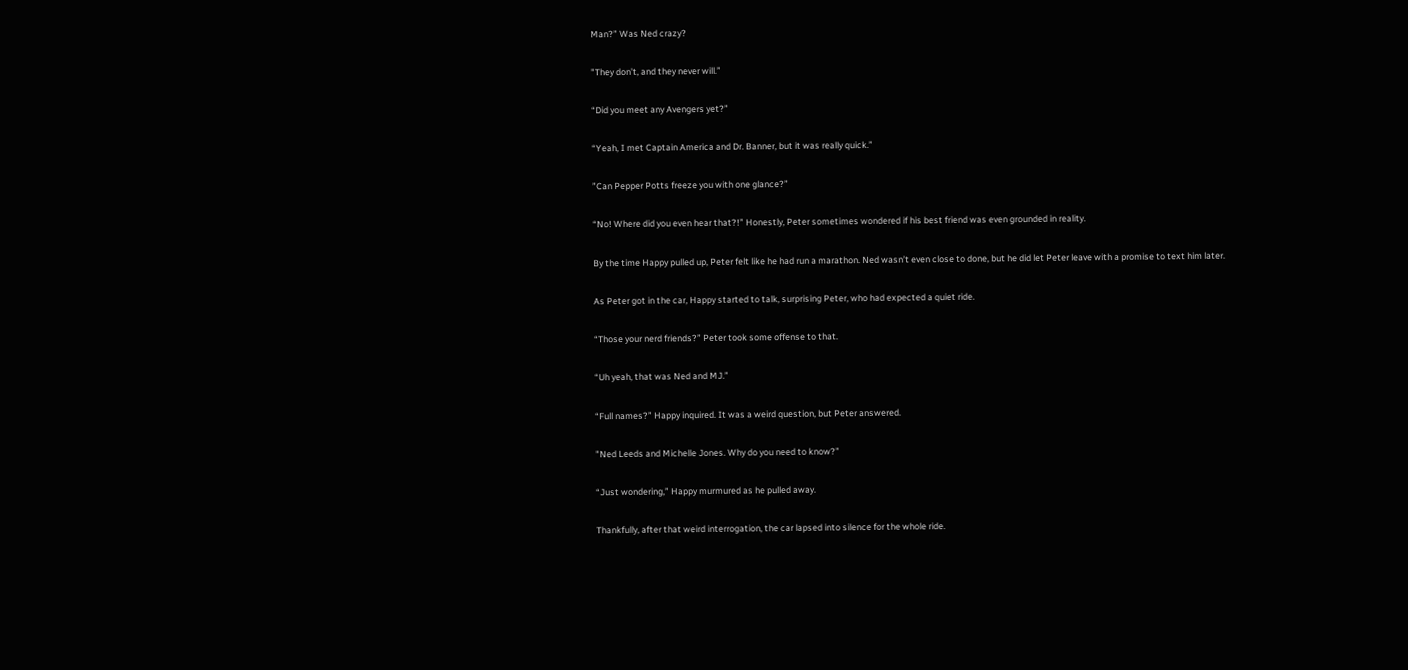Man?” Was Ned crazy?

"They don’t, and they never will.”

“Did you meet any Avengers yet?”

“Yeah, I met Captain America and Dr. Banner, but it was really quick.”

”Can Pepper Potts freeze you with one glance?”

“No! Where did you even hear that?!” Honestly, Peter sometimes wondered if his best friend was even grounded in reality.

By the time Happy pulled up, Peter felt like he had run a marathon. Ned wasn’t even close to done, but he did let Peter leave with a promise to text him later.

As Peter got in the car, Happy started to talk, surprising Peter, who had expected a quiet ride.

“Those your nerd friends?” Peter took some offense to that.

“Uh yeah, that was Ned and MJ.”

“Full names?” Happy inquired. It was a weird question, but Peter answered.

"Ned Leeds and Michelle Jones. Why do you need to know?”

“Just wondering,” Happy murmured as he pulled away.

Thankfully, after that weird interrogation, the car lapsed into silence for the whole ride.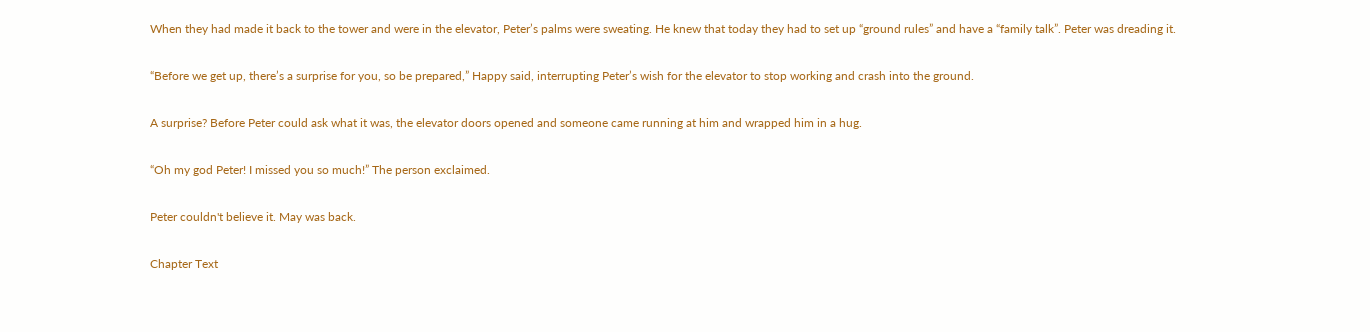When they had made it back to the tower and were in the elevator, Peter’s palms were sweating. He knew that today they had to set up “ground rules” and have a “family talk”. Peter was dreading it.

“Before we get up, there’s a surprise for you, so be prepared,” Happy said, interrupting Peter’s wish for the elevator to stop working and crash into the ground.

A surprise? Before Peter could ask what it was, the elevator doors opened and someone came running at him and wrapped him in a hug.

“Oh my god Peter! I missed you so much!” The person exclaimed.

Peter couldn't believe it. May was back.

Chapter Text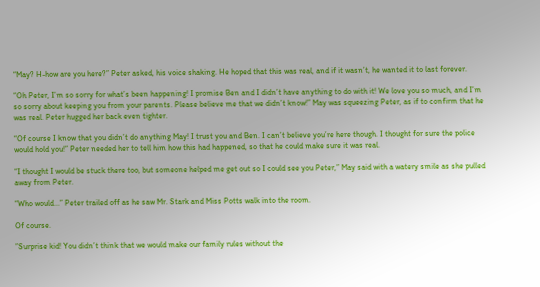“May? H-how are you here?” Peter asked, his voice shaking. He hoped that this was real, and if it wasn’t, he wanted it to last forever.

“Oh Peter, I’m so sorry for what’s been happening! I promise Ben and I didn’t have anything to do with it! We love you so much, and I’m so sorry about keeping you from your parents. Please believe me that we didn’t know!” May was squeezing Peter, as if to confirm that he was real. Peter hugged her back even tighter.

“Of course I know that you didn’t do anything May! I trust you and Ben. I can’t believe you’re here though. I thought for sure the police would hold you!” Peter needed her to tell him how this had happened, so that he could make sure it was real.

“I thought I would be stuck there too, but someone helped me get out so I could see you Peter,” May said with a watery smile as she pulled away from Peter.

“Who would...” Peter trailed off as he saw Mr. Stark and Miss Potts walk into the room.

Of course.

”Surprise kid! You didn’t think that we would make our family rules without the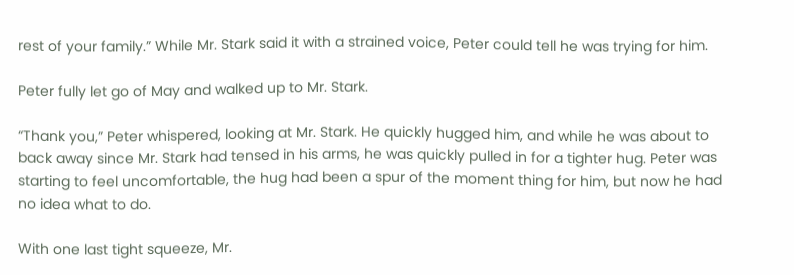rest of your family.” While Mr. Stark said it with a strained voice, Peter could tell he was trying for him.

Peter fully let go of May and walked up to Mr. Stark.

“Thank you,” Peter whispered, looking at Mr. Stark. He quickly hugged him, and while he was about to back away since Mr. Stark had tensed in his arms, he was quickly pulled in for a tighter hug. Peter was starting to feel uncomfortable, the hug had been a spur of the moment thing for him, but now he had no idea what to do.

With one last tight squeeze, Mr.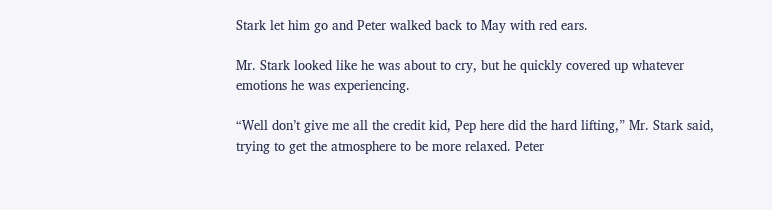Stark let him go and Peter walked back to May with red ears.

Mr. Stark looked like he was about to cry, but he quickly covered up whatever emotions he was experiencing.

“Well don’t give me all the credit kid, Pep here did the hard lifting,” Mr. Stark said, trying to get the atmosphere to be more relaxed. Peter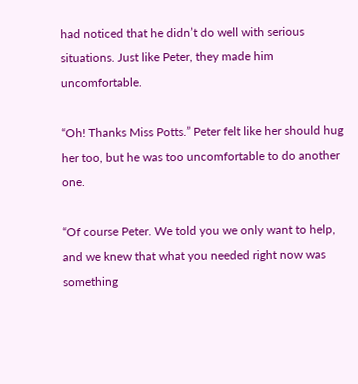had noticed that he didn’t do well with serious situations. Just like Peter, they made him uncomfortable.

“Oh! Thanks Miss Potts.” Peter felt like her should hug her too, but he was too uncomfortable to do another one.

“Of course Peter. We told you we only want to help, and we knew that what you needed right now was something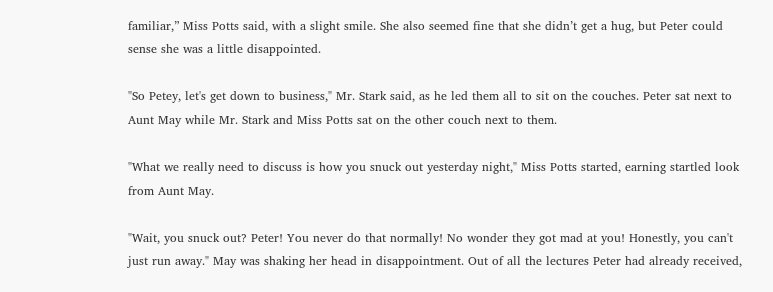familiar,” Miss Potts said, with a slight smile. She also seemed fine that she didn’t get a hug, but Peter could sense she was a little disappointed.

"So Petey, let's get down to business," Mr. Stark said, as he led them all to sit on the couches. Peter sat next to Aunt May while Mr. Stark and Miss Potts sat on the other couch next to them.

"What we really need to discuss is how you snuck out yesterday night," Miss Potts started, earning startled look from Aunt May.

"Wait, you snuck out? Peter! You never do that normally! No wonder they got mad at you! Honestly, you can't just run away." May was shaking her head in disappointment. Out of all the lectures Peter had already received,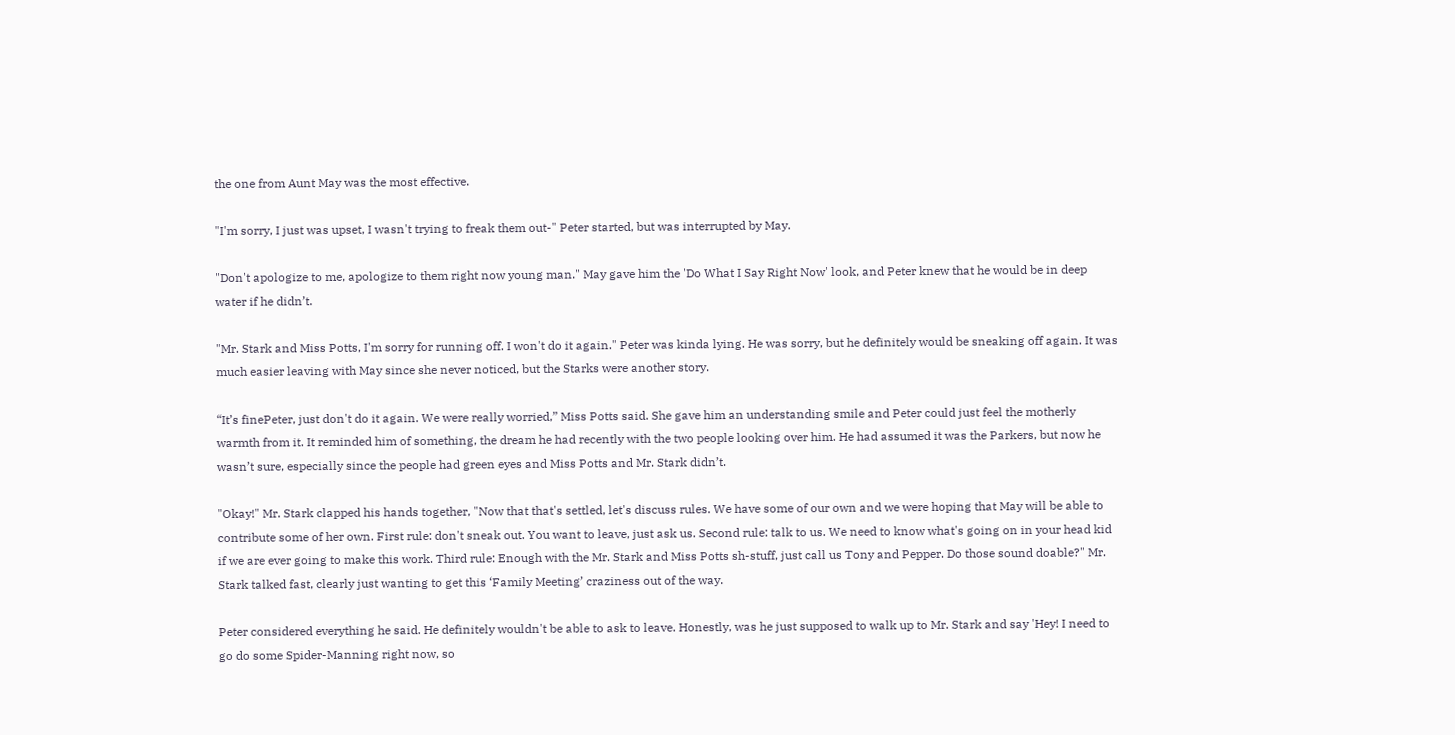the one from Aunt May was the most effective.

"I'm sorry, I just was upset, I wasn't trying to freak them out-" Peter started, but was interrupted by May.

"Don't apologize to me, apologize to them right now young man." May gave him the 'Do What I Say Right Now' look, and Peter knew that he would be in deep water if he didn’t.

"Mr. Stark and Miss Potts, I'm sorry for running off. I won't do it again." Peter was kinda lying. He was sorry, but he definitely would be sneaking off again. It was much easier leaving with May since she never noticed, but the Starks were another story.

“It’s finePeter, just don't do it again. We were really worried,” Miss Potts said. She gave him an understanding smile and Peter could just feel the motherly warmth from it. It reminded him of something, the dream he had recently with the two people looking over him. He had assumed it was the Parkers, but now he wasn’t sure, especially since the people had green eyes and Miss Potts and Mr. Stark didn’t.

"Okay!" Mr. Stark clapped his hands together, "Now that that's settled, let's discuss rules. We have some of our own and we were hoping that May will be able to contribute some of her own. First rule: don't sneak out. You want to leave, just ask us. Second rule: talk to us. We need to know what's going on in your head kid if we are ever going to make this work. Third rule: Enough with the Mr. Stark and Miss Potts sh-stuff, just call us Tony and Pepper. Do those sound doable?" Mr. Stark talked fast, clearly just wanting to get this ‘Family Meeting’ craziness out of the way.

Peter considered everything he said. He definitely wouldn't be able to ask to leave. Honestly, was he just supposed to walk up to Mr. Stark and say 'Hey! I need to go do some Spider-Manning right now, so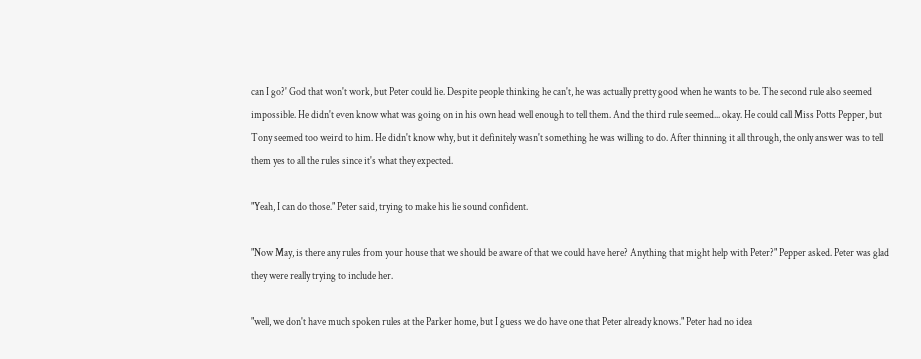can I go?' God that won't work, but Peter could lie. Despite people thinking he can't, he was actually pretty good when he wants to be. The second rule also seemed impossible. He didn't even know what was going on in his own head well enough to tell them. And the third rule seemed... okay. He could call Miss Potts Pepper, but Tony seemed too weird to him. He didn't know why, but it definitely wasn't something he was willing to do. After thinning it all through, the only answer was to tell them yes to all the rules since it's what they expected.

"Yeah, I can do those." Peter said, trying to make his lie sound confident.

"Now May, is there any rules from your house that we should be aware of that we could have here? Anything that might help with Peter?" Pepper asked. Peter was glad they were really trying to include her.

"well, we don't have much spoken rules at the Parker home, but I guess we do have one that Peter already knows." Peter had no idea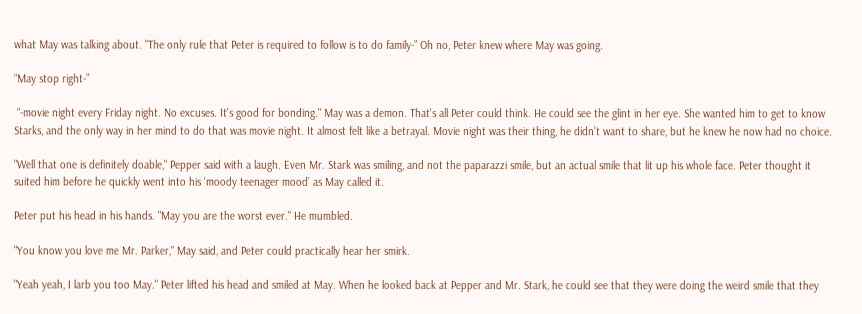what May was talking about. "The only rule that Peter is required to follow is to do family-” Oh no, Peter knew where May was going.

“May stop right-”

 “-movie night every Friday night. No excuses. It's good for bonding." May was a demon. That's all Peter could think. He could see the glint in her eye. She wanted him to get to know Starks, and the only way in her mind to do that was movie night. It almost felt like a betrayal. Movie night was their thing, he didn’t want to share, but he knew he now had no choice.

"Well that one is definitely doable," Pepper said with a laugh. Even Mr. Stark was smiling, and not the paparazzi smile, but an actual smile that lit up his whole face. Peter thought it suited him before he quickly went into his ‘moody teenager mood’ as May called it.

Peter put his head in his hands. "May you are the worst ever." He mumbled.

"You know you love me Mr. Parker," May said, and Peter could practically hear her smirk.

"Yeah yeah, I larb you too May." Peter lifted his head and smiled at May. When he looked back at Pepper and Mr. Stark, he could see that they were doing the weird smile that they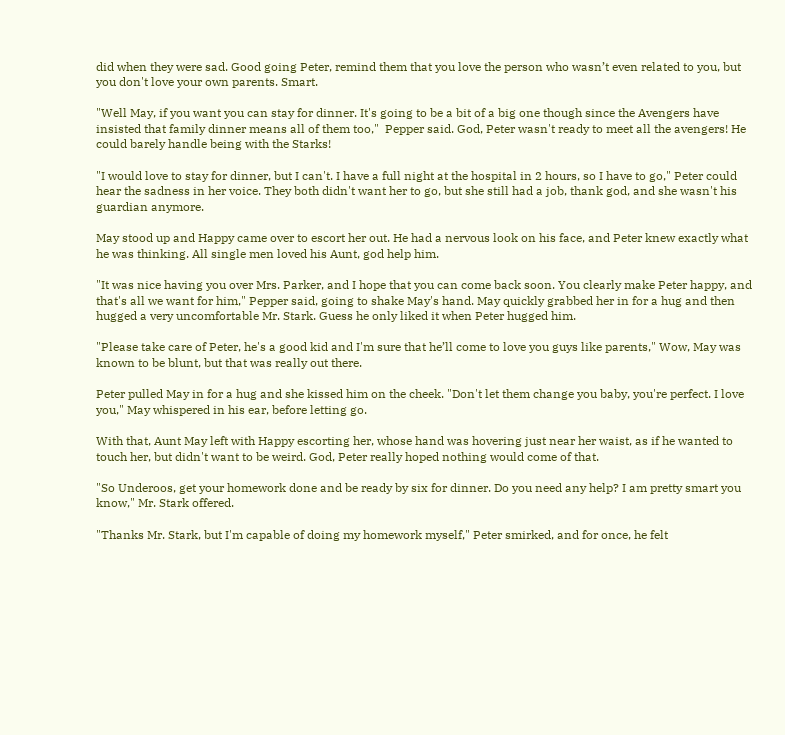did when they were sad. Good going Peter, remind them that you love the person who wasn’t even related to you, but you don't love your own parents. Smart.

"Well May, if you want you can stay for dinner. It's going to be a bit of a big one though since the Avengers have insisted that family dinner means all of them too,"  Pepper said. God, Peter wasn't ready to meet all the avengers! He could barely handle being with the Starks!

"I would love to stay for dinner, but I can't. I have a full night at the hospital in 2 hours, so I have to go," Peter could hear the sadness in her voice. They both didn't want her to go, but she still had a job, thank god, and she wasn't his guardian anymore.

May stood up and Happy came over to escort her out. He had a nervous look on his face, and Peter knew exactly what he was thinking. All single men loved his Aunt, god help him.

"It was nice having you over Mrs. Parker, and I hope that you can come back soon. You clearly make Peter happy, and that's all we want for him," Pepper said, going to shake May's hand. May quickly grabbed her in for a hug and then hugged a very uncomfortable Mr. Stark. Guess he only liked it when Peter hugged him.

"Please take care of Peter, he's a good kid and I'm sure that he’ll come to love you guys like parents," Wow, May was known to be blunt, but that was really out there.

Peter pulled May in for a hug and she kissed him on the cheek. "Don't let them change you baby, you're perfect. I love you," May whispered in his ear, before letting go.

With that, Aunt May left with Happy escorting her, whose hand was hovering just near her waist, as if he wanted to touch her, but didn't want to be weird. God, Peter really hoped nothing would come of that.

"So Underoos, get your homework done and be ready by six for dinner. Do you need any help? I am pretty smart you know," Mr. Stark offered.

"Thanks Mr. Stark, but I'm capable of doing my homework myself," Peter smirked, and for once, he felt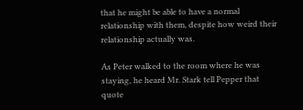that he might be able to have a normal relationship with them, despite how weird their relationship actually was.

As Peter walked to the room where he was staying, he heard Mr. Stark tell Pepper that quote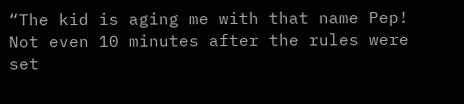“The kid is aging me with that name Pep! Not even 10 minutes after the rules were set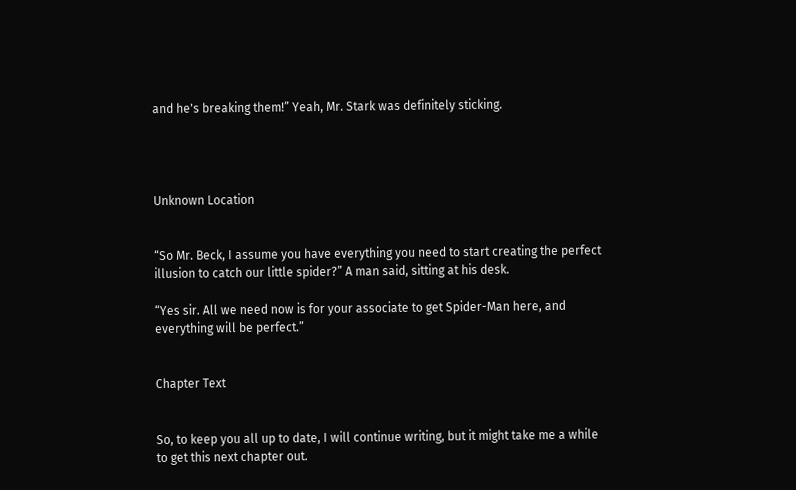and he's breaking them!” Yeah, Mr. Stark was definitely sticking.




Unknown Location


“So Mr. Beck, I assume you have everything you need to start creating the perfect illusion to catch our little spider?” A man said, sitting at his desk.

“Yes sir. All we need now is for your associate to get Spider-Man here, and everything will be perfect.”


Chapter Text


So, to keep you all up to date, I will continue writing, but it might take me a while to get this next chapter out.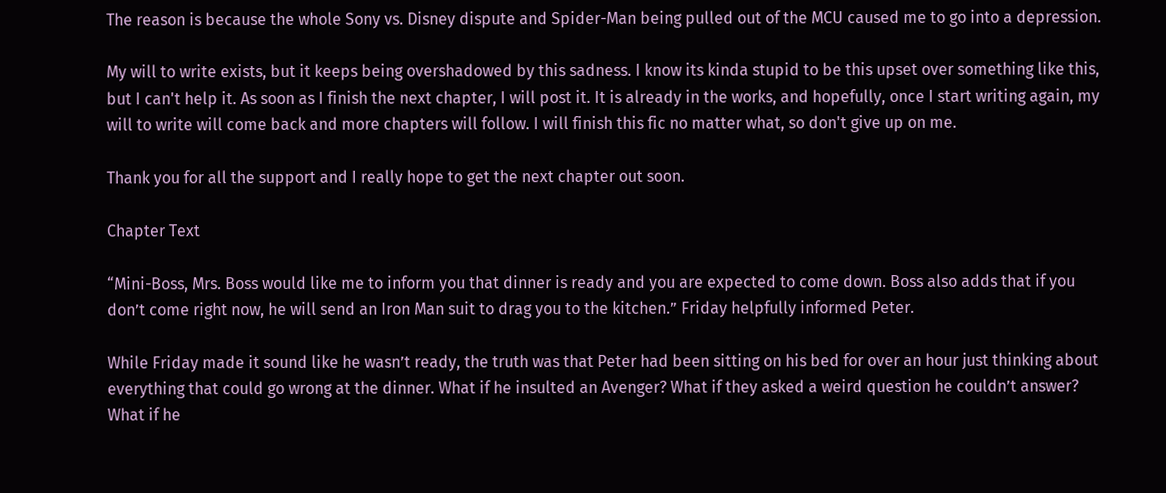The reason is because the whole Sony vs. Disney dispute and Spider-Man being pulled out of the MCU caused me to go into a depression.

My will to write exists, but it keeps being overshadowed by this sadness. I know its kinda stupid to be this upset over something like this, but I can't help it. As soon as I finish the next chapter, I will post it. It is already in the works, and hopefully, once I start writing again, my will to write will come back and more chapters will follow. I will finish this fic no matter what, so don't give up on me.

Thank you for all the support and I really hope to get the next chapter out soon.

Chapter Text

“Mini-Boss, Mrs. Boss would like me to inform you that dinner is ready and you are expected to come down. Boss also adds that if you don’t come right now, he will send an Iron Man suit to drag you to the kitchen.” Friday helpfully informed Peter.

While Friday made it sound like he wasn’t ready, the truth was that Peter had been sitting on his bed for over an hour just thinking about everything that could go wrong at the dinner. What if he insulted an Avenger? What if they asked a weird question he couldn’t answer? What if he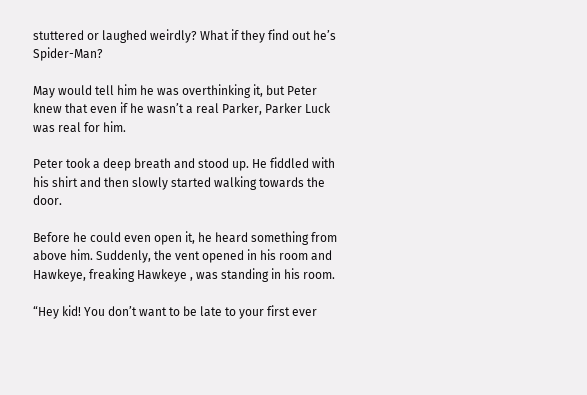stuttered or laughed weirdly? What if they find out he’s Spider-Man?

May would tell him he was overthinking it, but Peter knew that even if he wasn’t a real Parker, Parker Luck was real for him.

Peter took a deep breath and stood up. He fiddled with his shirt and then slowly started walking towards the door.

Before he could even open it, he heard something from above him. Suddenly, the vent opened in his room and Hawkeye, freaking Hawkeye , was standing in his room.

“Hey kid! You don’t want to be late to your first ever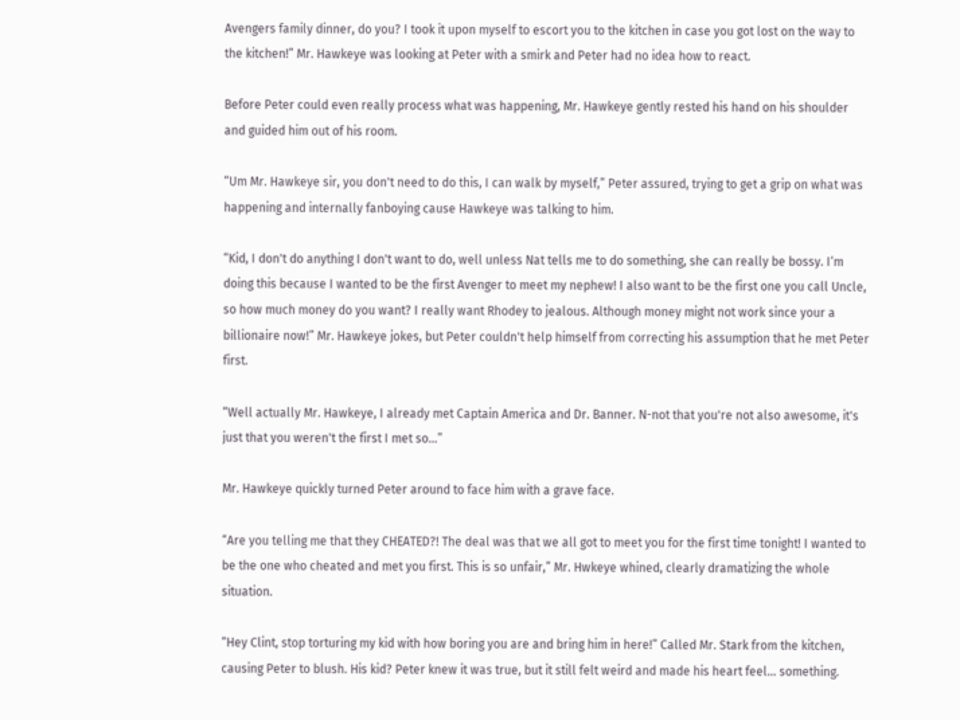Avengers family dinner, do you? I took it upon myself to escort you to the kitchen in case you got lost on the way to the kitchen!” Mr. Hawkeye was looking at Peter with a smirk and Peter had no idea how to react.

Before Peter could even really process what was happening, Mr. Hawkeye gently rested his hand on his shoulder and guided him out of his room.

“Um Mr. Hawkeye sir, you don't need to do this, I can walk by myself,” Peter assured, trying to get a grip on what was happening and internally fanboying cause Hawkeye was talking to him.

“Kid, I don't do anything I don't want to do, well unless Nat tells me to do something, she can really be bossy. I‘m doing this because I wanted to be the first Avenger to meet my nephew! I also want to be the first one you call Uncle, so how much money do you want? I really want Rhodey to jealous. Although money might not work since your a billionaire now!” Mr. Hawkeye jokes, but Peter couldn't help himself from correcting his assumption that he met Peter first.

“Well actually Mr. Hawkeye, I already met Captain America and Dr. Banner. N-not that you're not also awesome, it's just that you weren't the first I met so…”

Mr. Hawkeye quickly turned Peter around to face him with a grave face.

“Are you telling me that they CHEATED?! The deal was that we all got to meet you for the first time tonight! I wanted to be the one who cheated and met you first. This is so unfair,” Mr. Hwkeye whined, clearly dramatizing the whole situation.

“Hey Clint, stop torturing my kid with how boring you are and bring him in here!” Called Mr. Stark from the kitchen, causing Peter to blush. His kid? Peter knew it was true, but it still felt weird and made his heart feel… something.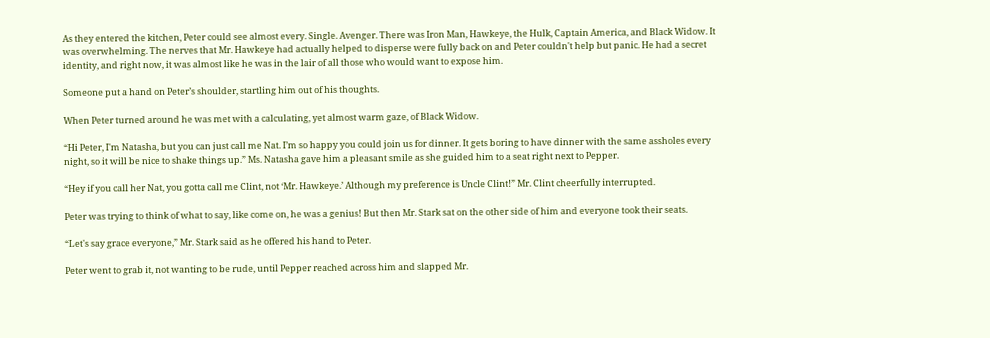As they entered the kitchen, Peter could see almost every. Single. Avenger. There was Iron Man, Hawkeye, the Hulk, Captain America, and Black Widow. It was overwhelming. The nerves that Mr. Hawkeye had actually helped to disperse were fully back on and Peter couldn't help but panic. He had a secret identity, and right now, it was almost like he was in the lair of all those who would want to expose him.

Someone put a hand on Peter’s shoulder, startling him out of his thoughts.

When Peter turned around he was met with a calculating, yet almost warm gaze, of Black Widow.

“Hi Peter, I'm Natasha, but you can just call me Nat. I’m so happy you could join us for dinner. It gets boring to have dinner with the same assholes every night, so it will be nice to shake things up.” Ms. Natasha gave him a pleasant smile as she guided him to a seat right next to Pepper.

“Hey if you call her Nat, you gotta call me Clint, not ‘Mr. Hawkeye.’ Although my preference is Uncle Clint!” Mr. Clint cheerfully interrupted.

Peter was trying to think of what to say, like come on, he was a genius! But then Mr. Stark sat on the other side of him and everyone took their seats.

“Let's say grace everyone,” Mr. Stark said as he offered his hand to Peter.

Peter went to grab it, not wanting to be rude, until Pepper reached across him and slapped Mr.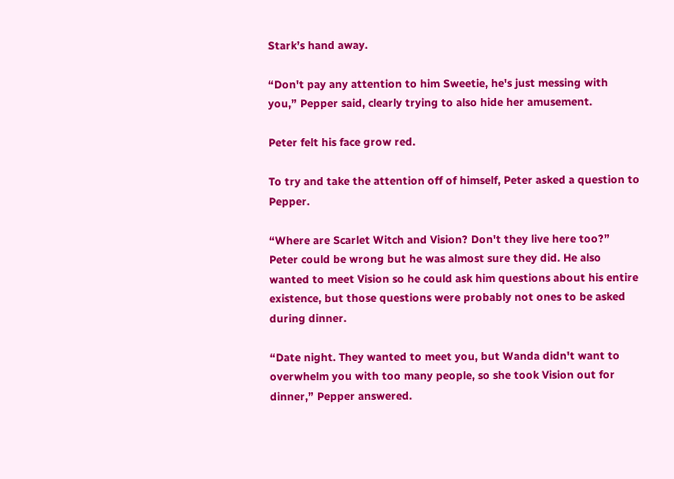Stark’s hand away.

“Don't pay any attention to him Sweetie, he's just messing with you,” Pepper said, clearly trying to also hide her amusement.

Peter felt his face grow red.

To try and take the attention off of himself, Peter asked a question to Pepper.

“Where are Scarlet Witch and Vision? Don't they live here too?” Peter could be wrong but he was almost sure they did. He also wanted to meet Vision so he could ask him questions about his entire existence, but those questions were probably not ones to be asked during dinner.

“Date night. They wanted to meet you, but Wanda didn't want to overwhelm you with too many people, so she took Vision out for dinner,” Pepper answered.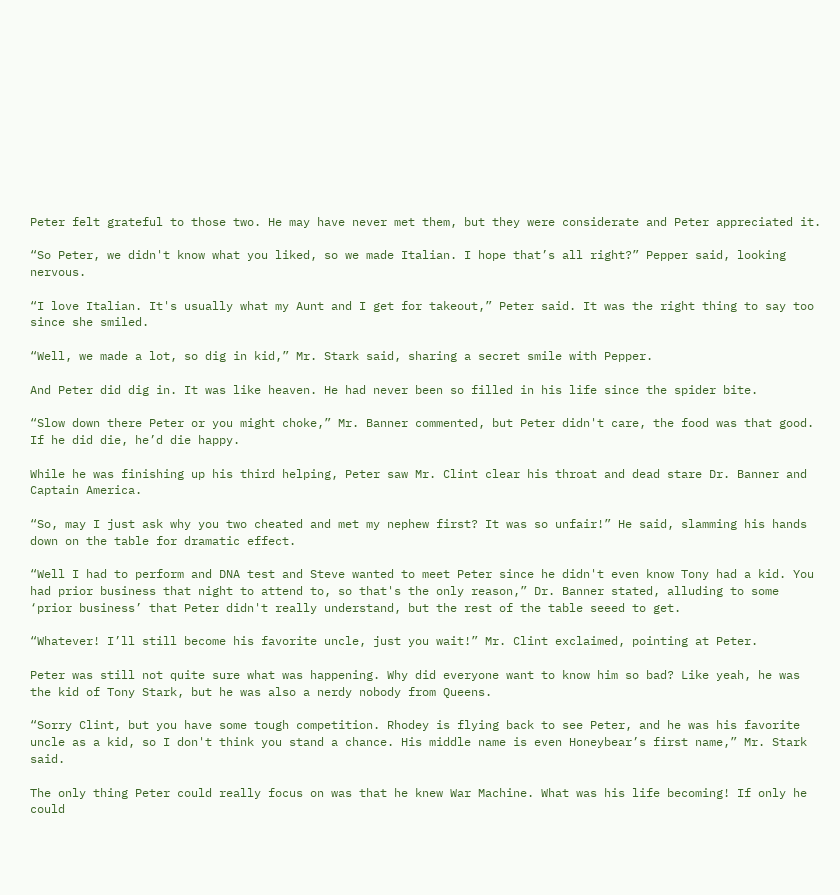Peter felt grateful to those two. He may have never met them, but they were considerate and Peter appreciated it.

“So Peter, we didn't know what you liked, so we made Italian. I hope that’s all right?” Pepper said, looking nervous.

“I love Italian. It's usually what my Aunt and I get for takeout,” Peter said. It was the right thing to say too since she smiled.

“Well, we made a lot, so dig in kid,” Mr. Stark said, sharing a secret smile with Pepper.

And Peter did dig in. It was like heaven. He had never been so filled in his life since the spider bite.

“Slow down there Peter or you might choke,” Mr. Banner commented, but Peter didn't care, the food was that good. If he did die, he’d die happy.

While he was finishing up his third helping, Peter saw Mr. Clint clear his throat and dead stare Dr. Banner and Captain America.

“So, may I just ask why you two cheated and met my nephew first? It was so unfair!” He said, slamming his hands down on the table for dramatic effect.

“Well I had to perform and DNA test and Steve wanted to meet Peter since he didn't even know Tony had a kid. You had prior business that night to attend to, so that's the only reason,” Dr. Banner stated, alluding to some ‘prior business’ that Peter didn't really understand, but the rest of the table seeed to get.

“Whatever! I’ll still become his favorite uncle, just you wait!” Mr. Clint exclaimed, pointing at Peter.

Peter was still not quite sure what was happening. Why did everyone want to know him so bad? Like yeah, he was the kid of Tony Stark, but he was also a nerdy nobody from Queens.

“Sorry Clint, but you have some tough competition. Rhodey is flying back to see Peter, and he was his favorite uncle as a kid, so I don't think you stand a chance. His middle name is even Honeybear’s first name,” Mr. Stark said.

The only thing Peter could really focus on was that he knew War Machine. What was his life becoming! If only he could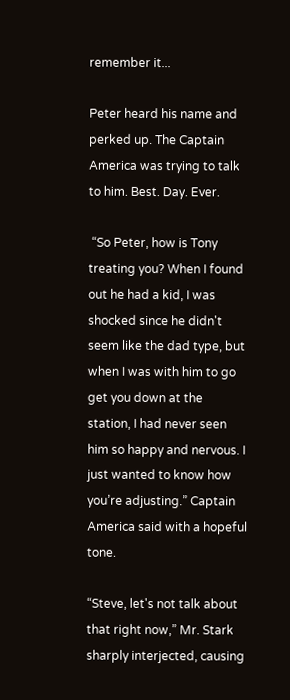remember it...

Peter heard his name and perked up. The Captain America was trying to talk to him. Best. Day. Ever.

 “So Peter, how is Tony treating you? When I found out he had a kid, I was shocked since he didn't seem like the dad type, but when I was with him to go get you down at the station, I had never seen him so happy and nervous. I just wanted to know how you’re adjusting.” Captain America said with a hopeful tone.

“Steve, let's not talk about that right now,” Mr. Stark sharply interjected, causing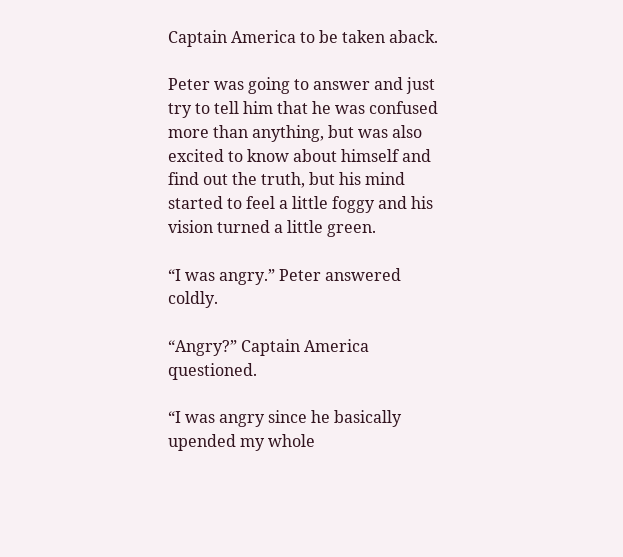Captain America to be taken aback.

Peter was going to answer and just try to tell him that he was confused more than anything, but was also excited to know about himself and find out the truth, but his mind started to feel a little foggy and his vision turned a little green.

“I was angry.” Peter answered coldly.

“Angry?” Captain America questioned.

“I was angry since he basically upended my whole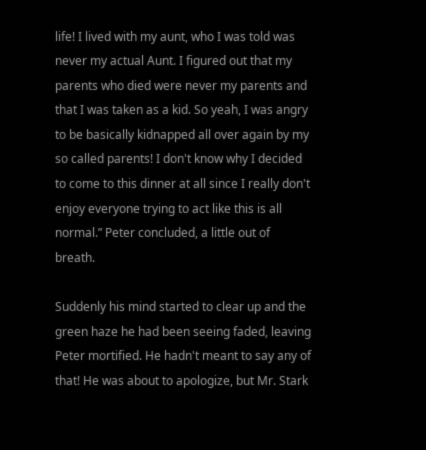life! I lived with my aunt, who I was told was never my actual Aunt. I figured out that my parents who died were never my parents and that I was taken as a kid. So yeah, I was angry to be basically kidnapped all over again by my so called parents! I don't know why I decided to come to this dinner at all since I really don't enjoy everyone trying to act like this is all normal.” Peter concluded, a little out of breath.

Suddenly his mind started to clear up and the green haze he had been seeing faded, leaving Peter mortified. He hadn't meant to say any of that! He was about to apologize, but Mr. Stark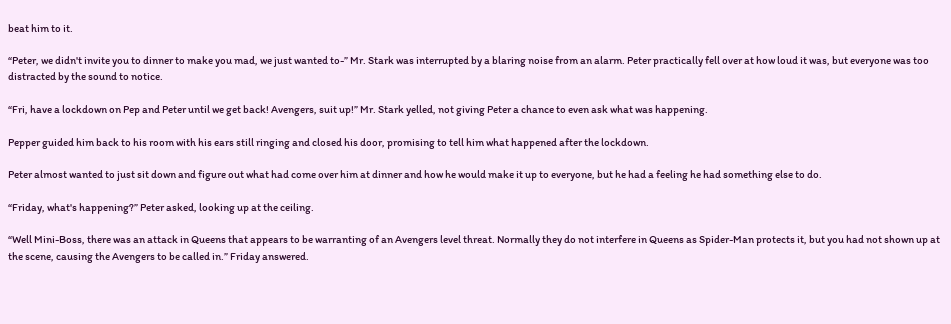beat him to it.

“Peter, we didn't invite you to dinner to make you mad, we just wanted to-” Mr. Stark was interrupted by a blaring noise from an alarm. Peter practically fell over at how loud it was, but everyone was too distracted by the sound to notice.

“Fri, have a lockdown on Pep and Peter until we get back! Avengers, suit up!” Mr. Stark yelled, not giving Peter a chance to even ask what was happening.

Pepper guided him back to his room with his ears still ringing and closed his door, promising to tell him what happened after the lockdown.

Peter almost wanted to just sit down and figure out what had come over him at dinner and how he would make it up to everyone, but he had a feeling he had something else to do.

“Friday, what's happening?” Peter asked, looking up at the ceiling.

“Well Mini-Boss, there was an attack in Queens that appears to be warranting of an Avengers level threat. Normally they do not interfere in Queens as Spider-Man protects it, but you had not shown up at the scene, causing the Avengers to be called in.” Friday answered.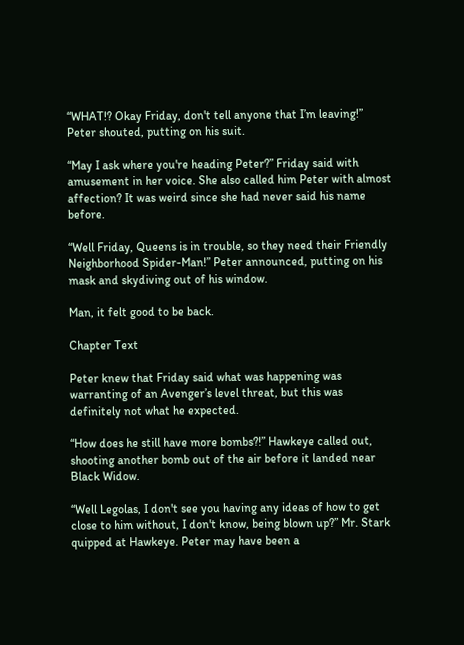“WHAT!? Okay Friday, don't tell anyone that I’m leaving!” Peter shouted, putting on his suit.

“May I ask where you're heading Peter?” Friday said with amusement in her voice. She also called him Peter with almost affection? It was weird since she had never said his name before.

“Well Friday, Queens is in trouble, so they need their Friendly Neighborhood Spider-Man!” Peter announced, putting on his mask and skydiving out of his window.

Man, it felt good to be back.

Chapter Text

Peter knew that Friday said what was happening was warranting of an Avenger’s level threat, but this was definitely not what he expected.

“How does he still have more bombs?!” Hawkeye called out, shooting another bomb out of the air before it landed near Black Widow.

“Well Legolas, I don't see you having any ideas of how to get close to him without, I don't know, being blown up?” Mr. Stark quipped at Hawkeye. Peter may have been a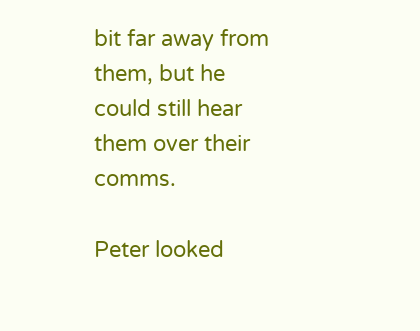bit far away from them, but he could still hear them over their comms.

Peter looked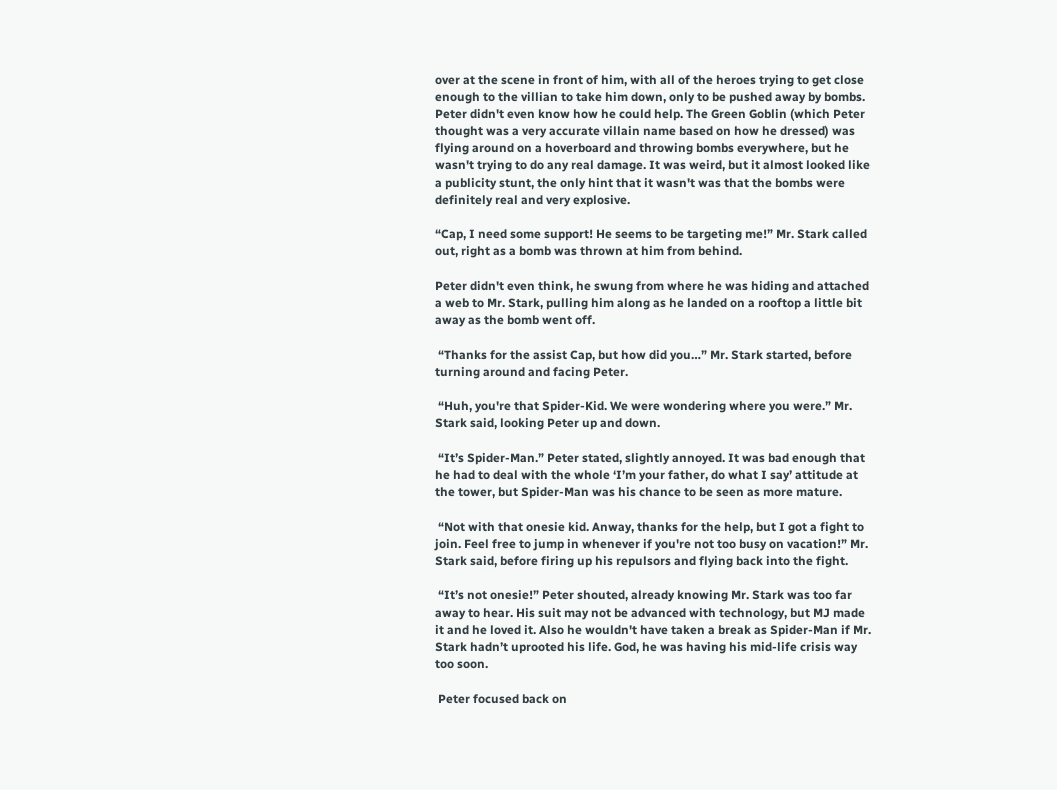over at the scene in front of him, with all of the heroes trying to get close enough to the villian to take him down, only to be pushed away by bombs. Peter didn't even know how he could help. The Green Goblin (which Peter thought was a very accurate villain name based on how he dressed) was flying around on a hoverboard and throwing bombs everywhere, but he wasn't trying to do any real damage. It was weird, but it almost looked like a publicity stunt, the only hint that it wasn't was that the bombs were definitely real and very explosive.

“Cap, I need some support! He seems to be targeting me!” Mr. Stark called out, right as a bomb was thrown at him from behind.

Peter didn't even think, he swung from where he was hiding and attached a web to Mr. Stark, pulling him along as he landed on a rooftop a little bit away as the bomb went off.

 “Thanks for the assist Cap, but how did you…” Mr. Stark started, before turning around and facing Peter.

 “Huh, you're that Spider-Kid. We were wondering where you were.” Mr. Stark said, looking Peter up and down.

 “It’s Spider-Man.” Peter stated, slightly annoyed. It was bad enough that he had to deal with the whole ‘I’m your father, do what I say’ attitude at the tower, but Spider-Man was his chance to be seen as more mature.

 “Not with that onesie kid. Anway, thanks for the help, but I got a fight to join. Feel free to jump in whenever if you're not too busy on vacation!” Mr. Stark said, before firing up his repulsors and flying back into the fight.

 “It’s not onesie!” Peter shouted, already knowing Mr. Stark was too far away to hear. His suit may not be advanced with technology, but MJ made it and he loved it. Also he wouldn't have taken a break as Spider-Man if Mr. Stark hadn’t uprooted his life. God, he was having his mid-life crisis way too soon.

 Peter focused back on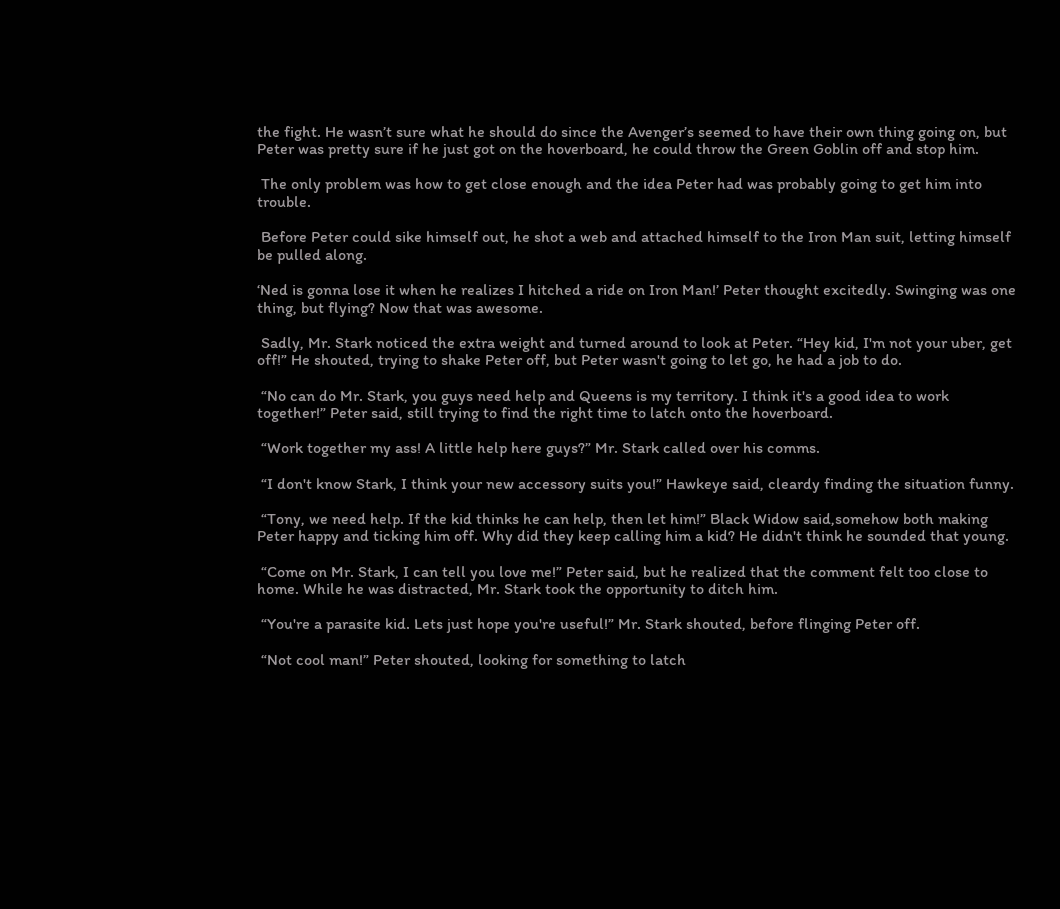the fight. He wasn’t sure what he should do since the Avenger’s seemed to have their own thing going on, but Peter was pretty sure if he just got on the hoverboard, he could throw the Green Goblin off and stop him.

 The only problem was how to get close enough and the idea Peter had was probably going to get him into trouble.

 Before Peter could sike himself out, he shot a web and attached himself to the Iron Man suit, letting himself be pulled along.

‘Ned is gonna lose it when he realizes I hitched a ride on Iron Man!’ Peter thought excitedly. Swinging was one thing, but flying? Now that was awesome.

 Sadly, Mr. Stark noticed the extra weight and turned around to look at Peter. “Hey kid, I'm not your uber, get off!” He shouted, trying to shake Peter off, but Peter wasn't going to let go, he had a job to do.

 “No can do Mr. Stark, you guys need help and Queens is my territory. I think it's a good idea to work together!” Peter said, still trying to find the right time to latch onto the hoverboard.

 “Work together my ass! A little help here guys?” Mr. Stark called over his comms.

 “I don't know Stark, I think your new accessory suits you!” Hawkeye said, cleardy finding the situation funny.

 “Tony, we need help. If the kid thinks he can help, then let him!” Black Widow said,somehow both making Peter happy and ticking him off. Why did they keep calling him a kid? He didn't think he sounded that young.

 “Come on Mr. Stark, I can tell you love me!” Peter said, but he realized that the comment felt too close to home. While he was distracted, Mr. Stark took the opportunity to ditch him.

 “You're a parasite kid. Lets just hope you're useful!” Mr. Stark shouted, before flinging Peter off.

 “Not cool man!” Peter shouted, looking for something to latch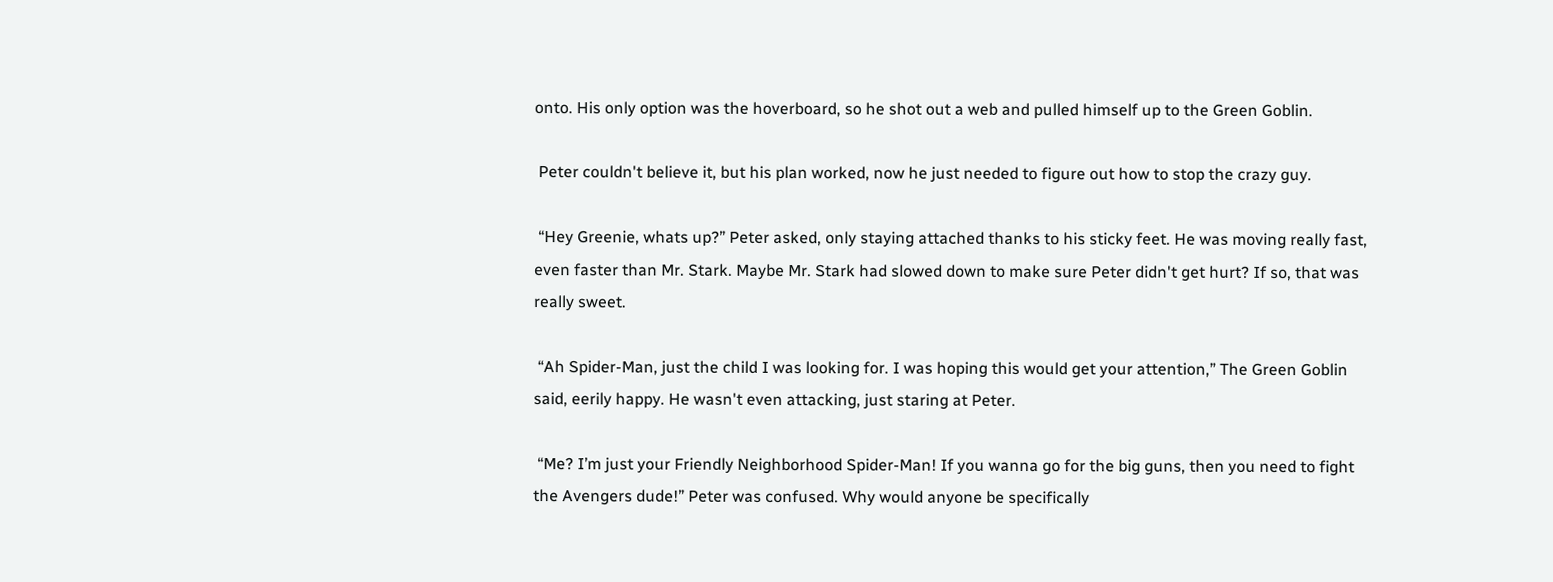onto. His only option was the hoverboard, so he shot out a web and pulled himself up to the Green Goblin.

 Peter couldn't believe it, but his plan worked, now he just needed to figure out how to stop the crazy guy.

 “Hey Greenie, whats up?” Peter asked, only staying attached thanks to his sticky feet. He was moving really fast, even faster than Mr. Stark. Maybe Mr. Stark had slowed down to make sure Peter didn't get hurt? If so, that was really sweet.

 “Ah Spider-Man, just the child I was looking for. I was hoping this would get your attention,” The Green Goblin said, eerily happy. He wasn't even attacking, just staring at Peter.

 “Me? I’m just your Friendly Neighborhood Spider-Man! If you wanna go for the big guns, then you need to fight the Avengers dude!” Peter was confused. Why would anyone be specifically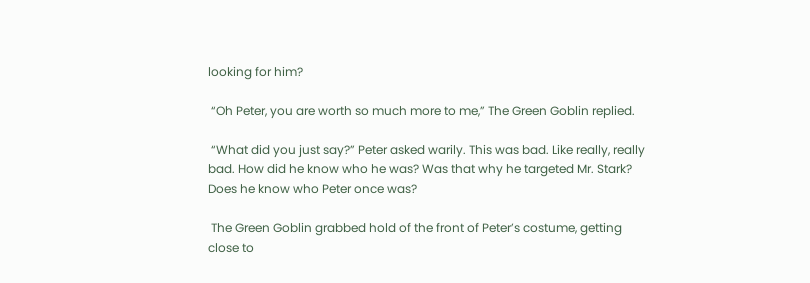looking for him?

 “Oh Peter, you are worth so much more to me,” The Green Goblin replied.

 “What did you just say?” Peter asked warily. This was bad. Like really, really bad. How did he know who he was? Was that why he targeted Mr. Stark? Does he know who Peter once was?

 The Green Goblin grabbed hold of the front of Peter’s costume, getting close to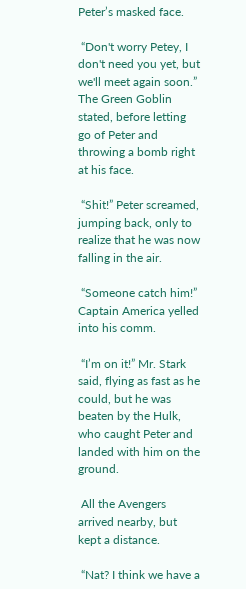Peter’s masked face.

 “Don't worry Petey, I don't need you yet, but we'll meet again soon.” The Green Goblin stated, before letting go of Peter and throwing a bomb right at his face.

 “Shit!” Peter screamed, jumping back, only to realize that he was now falling in the air.

 “Someone catch him!” Captain America yelled into his comm.

 “I’m on it!” Mr. Stark said, flying as fast as he could, but he was beaten by the Hulk, who caught Peter and landed with him on the ground.

 All the Avengers arrived nearby, but kept a distance.

 “Nat? I think we have a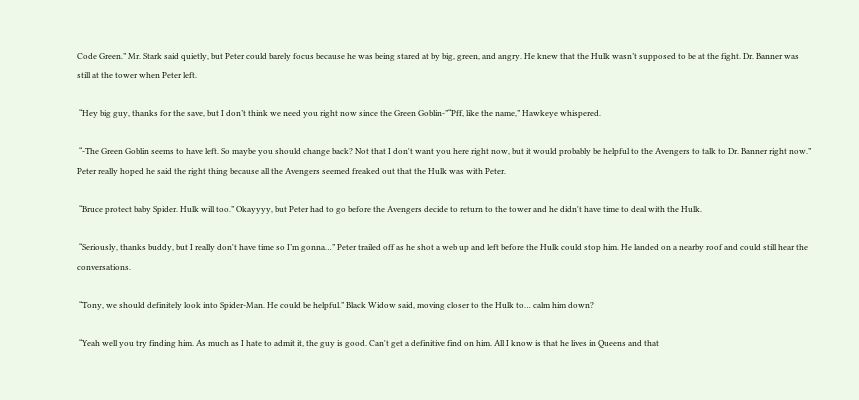Code Green.” Mr. Stark said quietly, but Peter could barely focus because he was being stared at by big, green, and angry. He knew that the Hulk wasn’t supposed to be at the fight. Dr. Banner was still at the tower when Peter left.

 “Hey big guy, thanks for the save, but I don’t think we need you right now since the Green Goblin-”“Pff, like the name,” Hawkeye whispered.

 “-The Green Goblin seems to have left. So maybe you should change back? Not that I don't want you here right now, but it would probably be helpful to the Avengers to talk to Dr. Banner right now.” Peter really hoped he said the right thing because all the Avengers seemed freaked out that the Hulk was with Peter.

 “Bruce protect baby Spider. Hulk will too.” Okayyyy, but Peter had to go before the Avengers decide to return to the tower and he didn't have time to deal with the Hulk.

 “Seriously, thanks buddy, but I really don't have time so I’m gonna…” Peter trailed off as he shot a web up and left before the Hulk could stop him. He landed on a nearby roof and could still hear the conversations.

 “Tony, we should definitely look into Spider-Man. He could be helpful.” Black Widow said, moving closer to the Hulk to… calm him down?

 “Yeah well you try finding him. As much as I hate to admit it, the guy is good. Can't get a definitive find on him. All I know is that he lives in Queens and that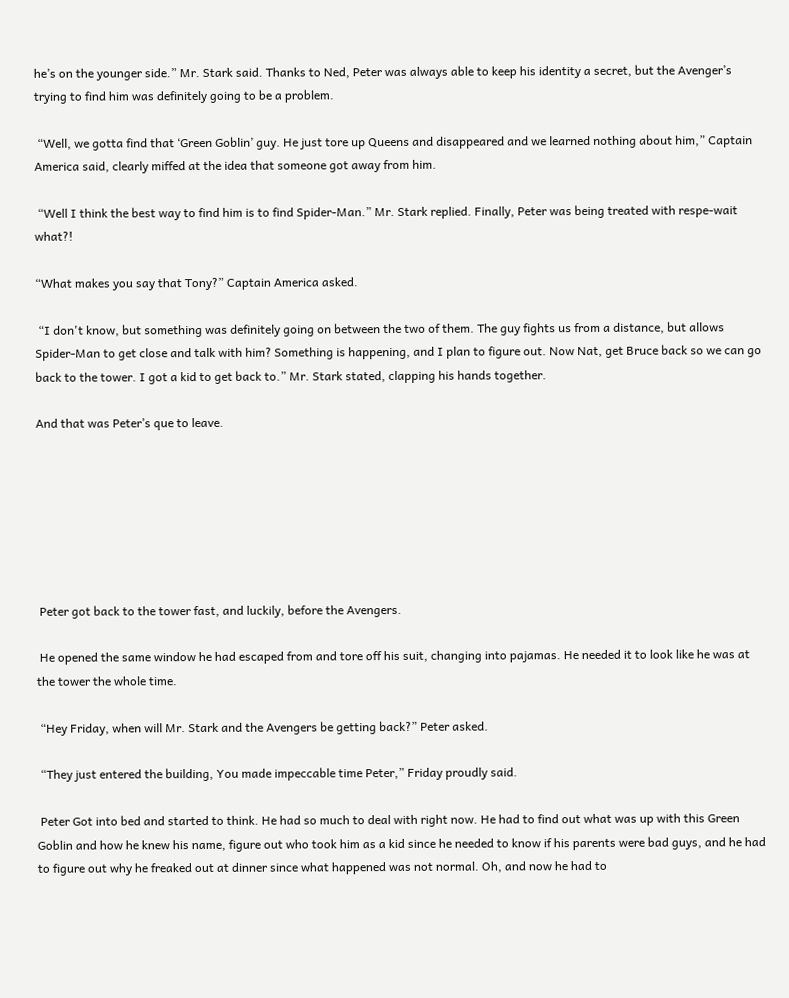he’s on the younger side.” Mr. Stark said. Thanks to Ned, Peter was always able to keep his identity a secret, but the Avenger’s trying to find him was definitely going to be a problem.

 “Well, we gotta find that ‘Green Goblin’ guy. He just tore up Queens and disappeared and we learned nothing about him,” Captain America said, clearly miffed at the idea that someone got away from him.

 “Well I think the best way to find him is to find Spider-Man.” Mr. Stark replied. Finally, Peter was being treated with respe-wait what?!

“What makes you say that Tony?” Captain America asked.

 “I don't know, but something was definitely going on between the two of them. The guy fights us from a distance, but allows Spider-Man to get close and talk with him? Something is happening, and I plan to figure out. Now Nat, get Bruce back so we can go back to the tower. I got a kid to get back to.” Mr. Stark stated, clapping his hands together.

And that was Peter’s que to leave.







 Peter got back to the tower fast, and luckily, before the Avengers.

 He opened the same window he had escaped from and tore off his suit, changing into pajamas. He needed it to look like he was at the tower the whole time.

 “Hey Friday, when will Mr. Stark and the Avengers be getting back?” Peter asked.

 “They just entered the building, You made impeccable time Peter,” Friday proudly said.

 Peter Got into bed and started to think. He had so much to deal with right now. He had to find out what was up with this Green Goblin and how he knew his name, figure out who took him as a kid since he needed to know if his parents were bad guys, and he had to figure out why he freaked out at dinner since what happened was not normal. Oh, and now he had to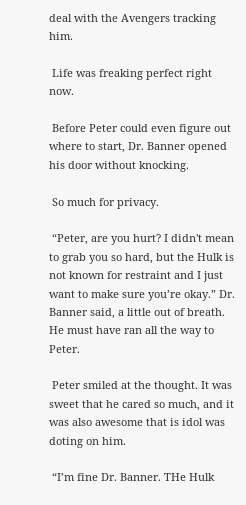deal with the Avengers tracking him.

 Life was freaking perfect right now.

 Before Peter could even figure out where to start, Dr. Banner opened his door without knocking.

 So much for privacy.

 “Peter, are you hurt? I didn't mean to grab you so hard, but the Hulk is not known for restraint and I just want to make sure you’re okay.” Dr. Banner said, a little out of breath. He must have ran all the way to Peter.

 Peter smiled at the thought. It was sweet that he cared so much, and it was also awesome that is idol was doting on him.

 “I’m fine Dr. Banner. THe Hulk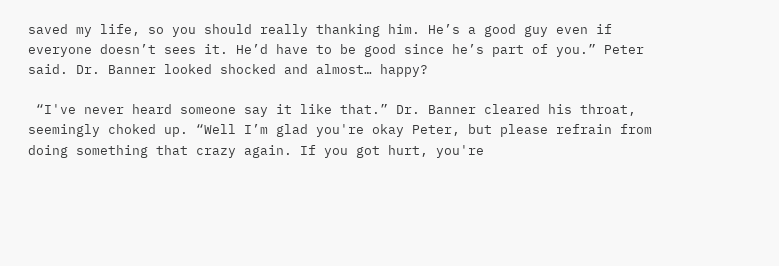saved my life, so you should really thanking him. He’s a good guy even if everyone doesn’t sees it. He’d have to be good since he’s part of you.” Peter said. Dr. Banner looked shocked and almost… happy?

 “I've never heard someone say it like that.” Dr. Banner cleared his throat, seemingly choked up. “Well I’m glad you're okay Peter, but please refrain from doing something that crazy again. If you got hurt, you're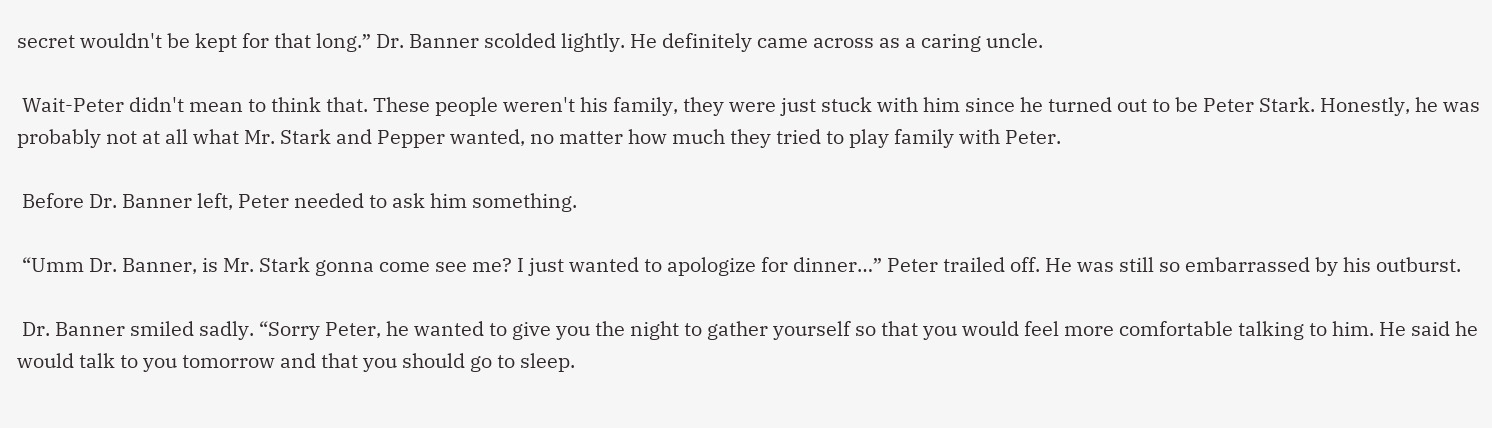secret wouldn't be kept for that long.” Dr. Banner scolded lightly. He definitely came across as a caring uncle.

 Wait-Peter didn't mean to think that. These people weren't his family, they were just stuck with him since he turned out to be Peter Stark. Honestly, he was probably not at all what Mr. Stark and Pepper wanted, no matter how much they tried to play family with Peter.

 Before Dr. Banner left, Peter needed to ask him something.

 “Umm Dr. Banner, is Mr. Stark gonna come see me? I just wanted to apologize for dinner…” Peter trailed off. He was still so embarrassed by his outburst.

 Dr. Banner smiled sadly. “Sorry Peter, he wanted to give you the night to gather yourself so that you would feel more comfortable talking to him. He said he would talk to you tomorrow and that you should go to sleep.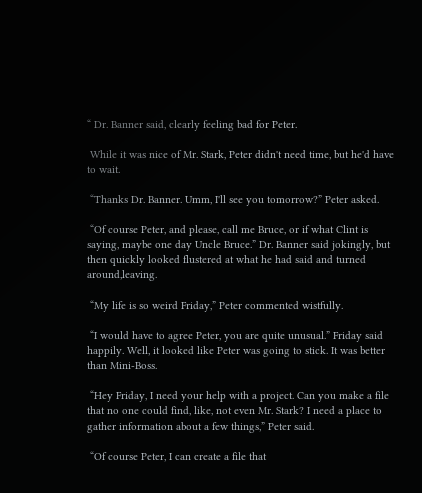“ Dr. Banner said, clearly feeling bad for Peter.

 While it was nice of Mr. Stark, Peter didn't need time, but he'd have to wait.

 “Thanks Dr. Banner. Umm, I'll see you tomorrow?” Peter asked.

 “Of course Peter, and please, call me Bruce, or if what Clint is saying, maybe one day Uncle Bruce.” Dr. Banner said jokingly, but then quickly looked flustered at what he had said and turned around,leaving.

 “My life is so weird Friday,” Peter commented wistfully.

 “I would have to agree Peter, you are quite unusual.” Friday said happily. Well, it looked like Peter was going to stick. It was better than Mini-Boss.

 “Hey Friday, I need your help with a project. Can you make a file that no one could find, like, not even Mr. Stark? I need a place to gather information about a few things,” Peter said.

 “Of course Peter, I can create a file that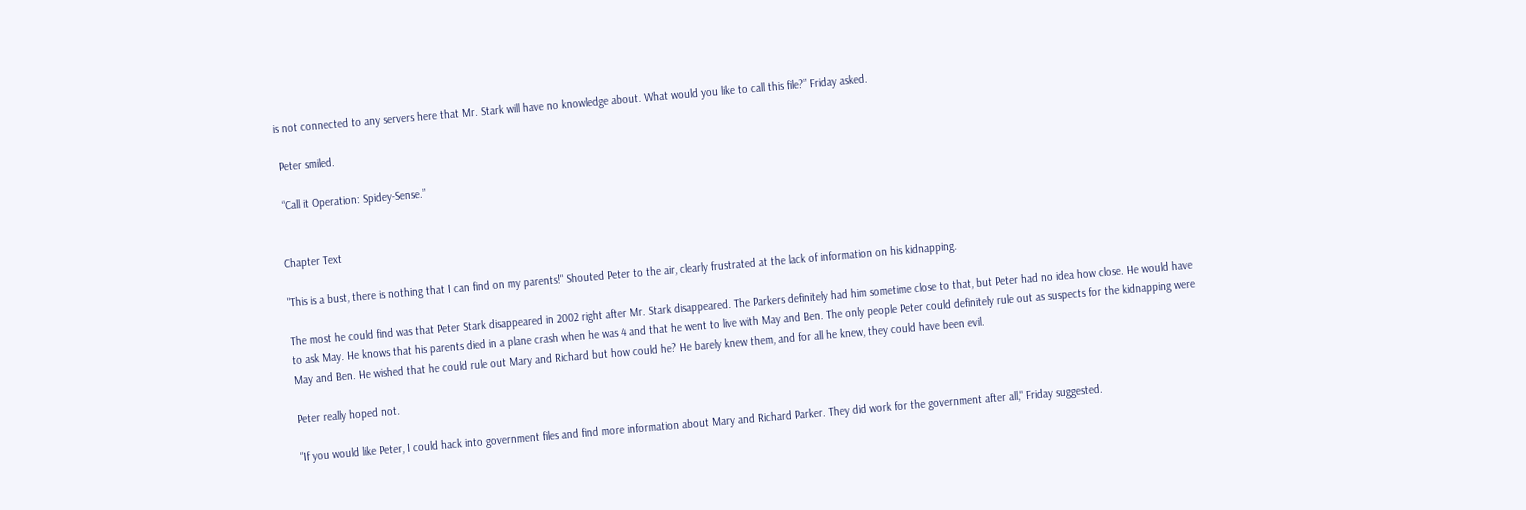is not connected to any servers here that Mr. Stark will have no knowledge about. What would you like to call this file?” Friday asked.

 Peter smiled.

 “Call it Operation: Spidey-Sense.”


Chapter Text

"This is a bust, there is nothing that I can find on my parents!" Shouted Peter to the air, clearly frustrated at the lack of information on his kidnapping.

The most he could find was that Peter Stark disappeared in 2002 right after Mr. Stark disappeared. The Parkers definitely had him sometime close to that, but Peter had no idea how close. He would have to ask May. He knows that his parents died in a plane crash when he was 4 and that he went to live with May and Ben. The only people Peter could definitely rule out as suspects for the kidnapping were May and Ben. He wished that he could rule out Mary and Richard but how could he? He barely knew them, and for all he knew, they could have been evil.

Peter really hoped not.

"If you would like Peter, I could hack into government files and find more information about Mary and Richard Parker. They did work for the government after all," Friday suggested.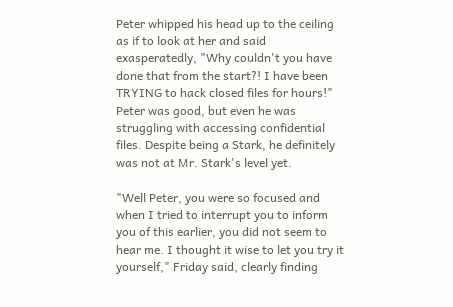Peter whipped his head up to the ceiling as if to look at her and said exasperatedly, "Why couldn't you have done that from the start?! I have been TRYING to hack closed files for hours!" Peter was good, but even he was struggling with accessing confidential files. Despite being a Stark, he definitely was not at Mr. Stark's level yet.

"Well Peter, you were so focused and when I tried to interrupt you to inform you of this earlier, you did not seem to hear me. I thought it wise to let you try it yourself," Friday said, clearly finding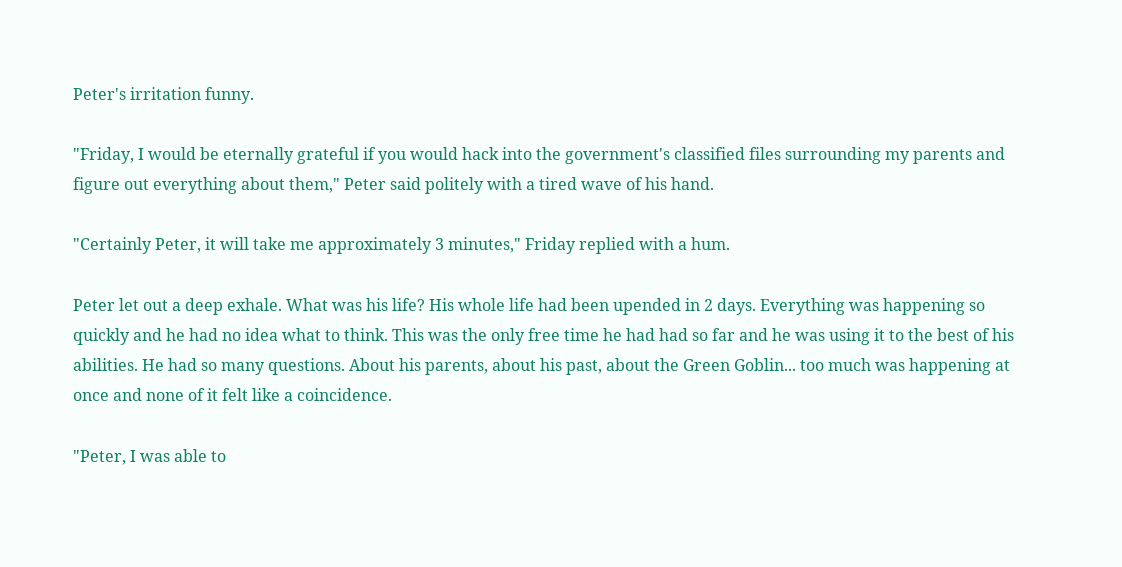Peter's irritation funny.

"Friday, I would be eternally grateful if you would hack into the government's classified files surrounding my parents and figure out everything about them," Peter said politely with a tired wave of his hand.

"Certainly Peter, it will take me approximately 3 minutes," Friday replied with a hum.

Peter let out a deep exhale. What was his life? His whole life had been upended in 2 days. Everything was happening so quickly and he had no idea what to think. This was the only free time he had had so far and he was using it to the best of his abilities. He had so many questions. About his parents, about his past, about the Green Goblin... too much was happening at once and none of it felt like a coincidence.

"Peter, I was able to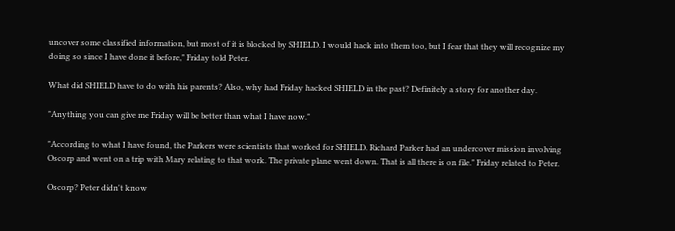uncover some classified information, but most of it is blocked by SHIELD. I would hack into them too, but I fear that they will recognize my doing so since I have done it before," Friday told Peter.

What did SHIELD have to do with his parents? Also, why had Friday hacked SHIELD in the past? Definitely a story for another day.

"Anything you can give me Friday will be better than what I have now."

"According to what I have found, the Parkers were scientists that worked for SHIELD. Richard Parker had an undercover mission involving Oscorp and went on a trip with Mary relating to that work. The private plane went down. That is all there is on file." Friday related to Peter.

Oscorp? Peter didn't know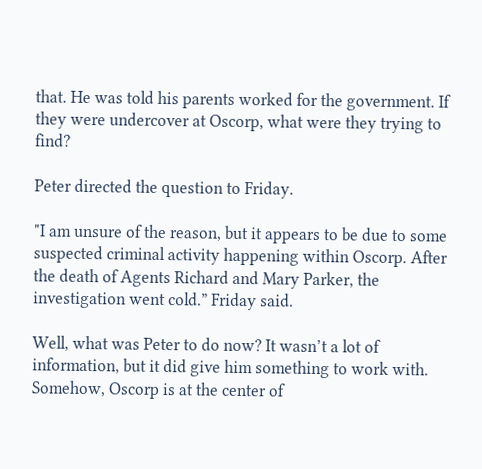that. He was told his parents worked for the government. If they were undercover at Oscorp, what were they trying to find?

Peter directed the question to Friday.

"I am unsure of the reason, but it appears to be due to some suspected criminal activity happening within Oscorp. After the death of Agents Richard and Mary Parker, the investigation went cold.” Friday said.

Well, what was Peter to do now? It wasn’t a lot of information, but it did give him something to work with. Somehow, Oscorp is at the center of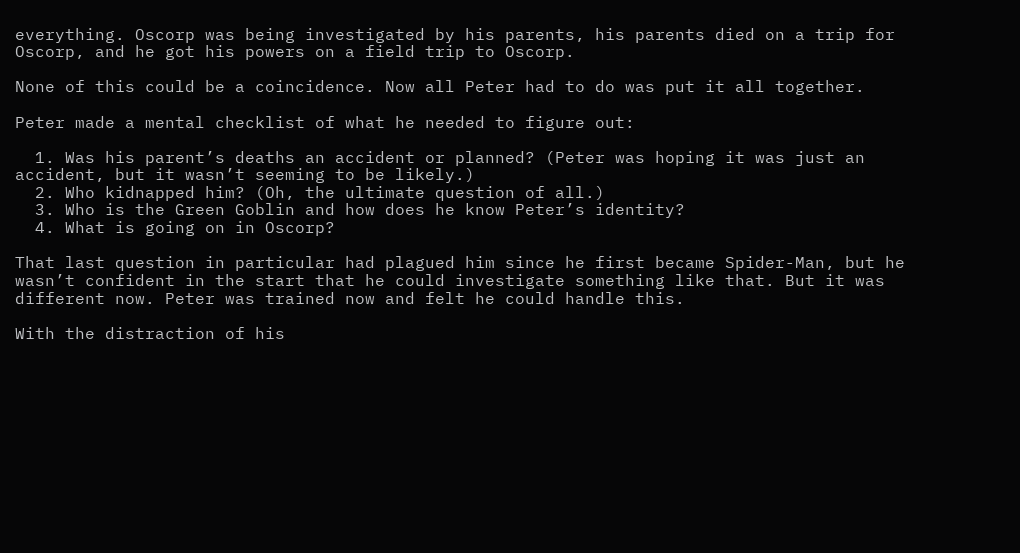everything. Oscorp was being investigated by his parents, his parents died on a trip for Oscorp, and he got his powers on a field trip to Oscorp.

None of this could be a coincidence. Now all Peter had to do was put it all together.

Peter made a mental checklist of what he needed to figure out:

  1. Was his parent’s deaths an accident or planned? (Peter was hoping it was just an accident, but it wasn’t seeming to be likely.)
  2. Who kidnapped him? (Oh, the ultimate question of all.)
  3. Who is the Green Goblin and how does he know Peter’s identity?
  4. What is going on in Oscorp?

That last question in particular had plagued him since he first became Spider-Man, but he wasn’t confident in the start that he could investigate something like that. But it was different now. Peter was trained now and felt he could handle this.

With the distraction of his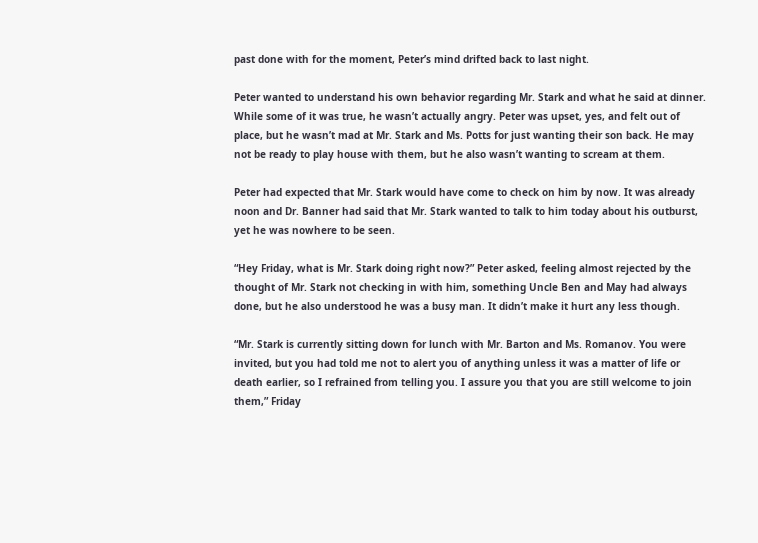past done with for the moment, Peter’s mind drifted back to last night.

Peter wanted to understand his own behavior regarding Mr. Stark and what he said at dinner. While some of it was true, he wasn’t actually angry. Peter was upset, yes, and felt out of place, but he wasn’t mad at Mr. Stark and Ms. Potts for just wanting their son back. He may not be ready to play house with them, but he also wasn’t wanting to scream at them.

Peter had expected that Mr. Stark would have come to check on him by now. It was already noon and Dr. Banner had said that Mr. Stark wanted to talk to him today about his outburst, yet he was nowhere to be seen.

“Hey Friday, what is Mr. Stark doing right now?” Peter asked, feeling almost rejected by the thought of Mr. Stark not checking in with him, something Uncle Ben and May had always done, but he also understood he was a busy man. It didn’t make it hurt any less though.

“Mr. Stark is currently sitting down for lunch with Mr. Barton and Ms. Romanov. You were invited, but you had told me not to alert you of anything unless it was a matter of life or death earlier, so I refrained from telling you. I assure you that you are still welcome to join them,” Friday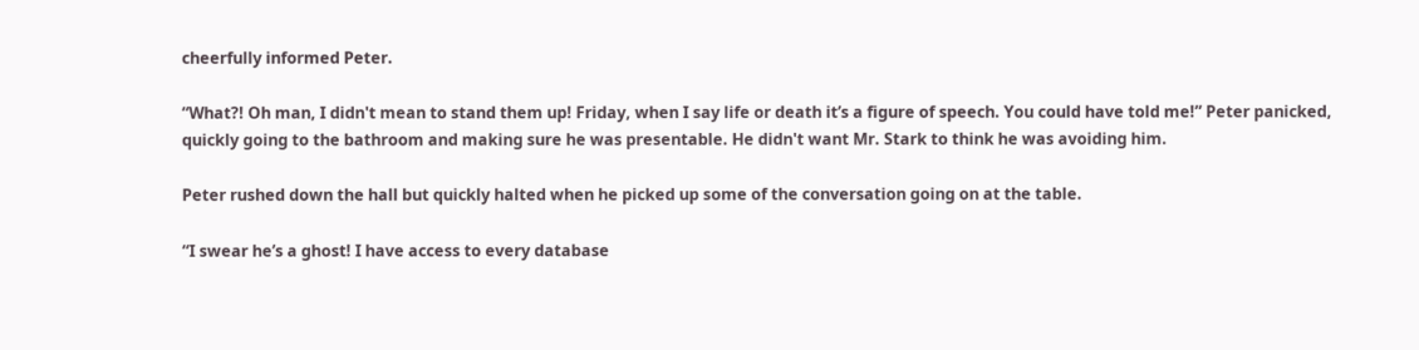cheerfully informed Peter.

“What?! Oh man, I didn't mean to stand them up! Friday, when I say life or death it’s a figure of speech. You could have told me!” Peter panicked, quickly going to the bathroom and making sure he was presentable. He didn't want Mr. Stark to think he was avoiding him.

Peter rushed down the hall but quickly halted when he picked up some of the conversation going on at the table.

“I swear he’s a ghost! I have access to every database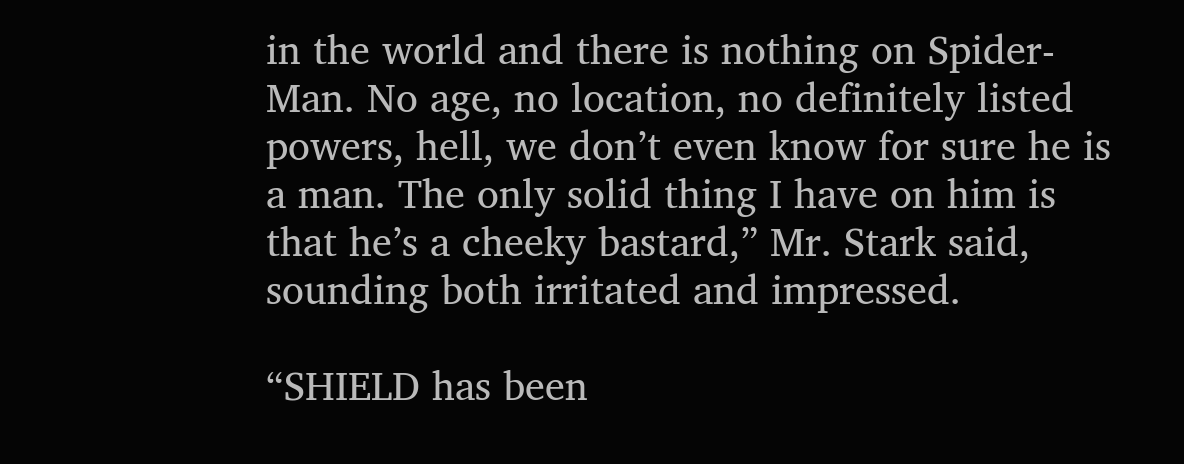in the world and there is nothing on Spider-Man. No age, no location, no definitely listed powers, hell, we don’t even know for sure he is a man. The only solid thing I have on him is that he’s a cheeky bastard,” Mr. Stark said, sounding both irritated and impressed.

“SHIELD has been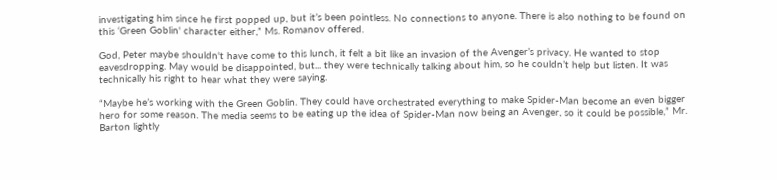investigating him since he first popped up, but it’s been pointless. No connections to anyone. There is also nothing to be found on this ‘Green Goblin' character either,” Ms. Romanov offered.

God, Peter maybe shouldn't have come to this lunch, it felt a bit like an invasion of the Avenger’s privacy. He wanted to stop eavesdropping. May would be disappointed, but... they were technically talking about him, so he couldn’t help but listen. It was technically his right to hear what they were saying.

“Maybe he’s working with the Green Goblin. They could have orchestrated everything to make Spider-Man become an even bigger hero for some reason. The media seems to be eating up the idea of Spider-Man now being an Avenger, so it could be possible,” Mr. Barton lightly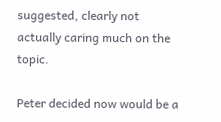suggested, clearly not actually caring much on the topic.

Peter decided now would be a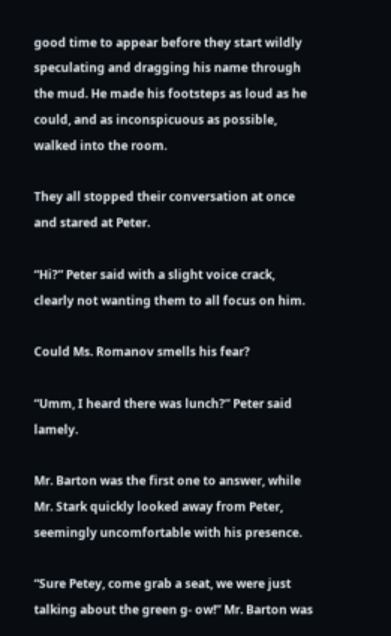good time to appear before they start wildly speculating and dragging his name through the mud. He made his footsteps as loud as he could, and as inconspicuous as possible, walked into the room.

They all stopped their conversation at once and stared at Peter.

“Hi?” Peter said with a slight voice crack, clearly not wanting them to all focus on him.

Could Ms. Romanov smells his fear?

“Umm, I heard there was lunch?” Peter said lamely.

Mr. Barton was the first one to answer, while Mr. Stark quickly looked away from Peter, seemingly uncomfortable with his presence.

“Sure Petey, come grab a seat, we were just talking about the green g- ow!” Mr. Barton was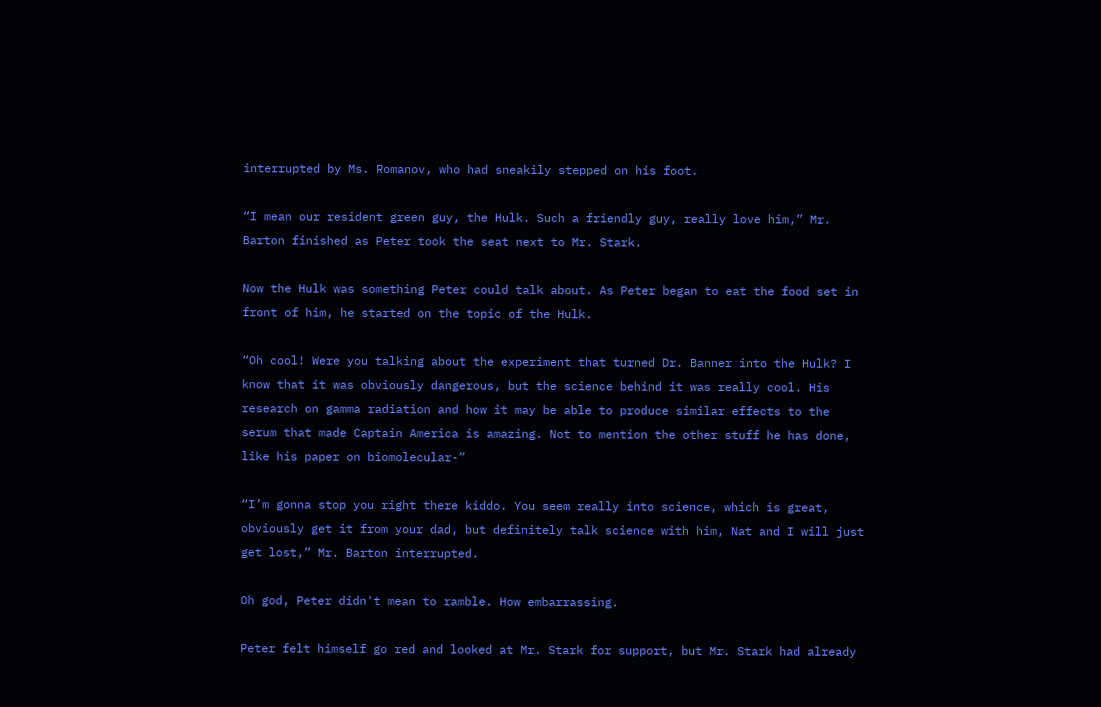interrupted by Ms. Romanov, who had sneakily stepped on his foot.

“I mean our resident green guy, the Hulk. Such a friendly guy, really love him,” Mr. Barton finished as Peter took the seat next to Mr. Stark.

Now the Hulk was something Peter could talk about. As Peter began to eat the food set in front of him, he started on the topic of the Hulk.

“Oh cool! Were you talking about the experiment that turned Dr. Banner into the Hulk? I know that it was obviously dangerous, but the science behind it was really cool. His research on gamma radiation and how it may be able to produce similar effects to the serum that made Captain America is amazing. Not to mention the other stuff he has done, like his paper on biomolecular-”

“I’m gonna stop you right there kiddo. You seem really into science, which is great, obviously get it from your dad, but definitely talk science with him, Nat and I will just get lost,” Mr. Barton interrupted.

Oh god, Peter didn't mean to ramble. How embarrassing.

Peter felt himself go red and looked at Mr. Stark for support, but Mr. Stark had already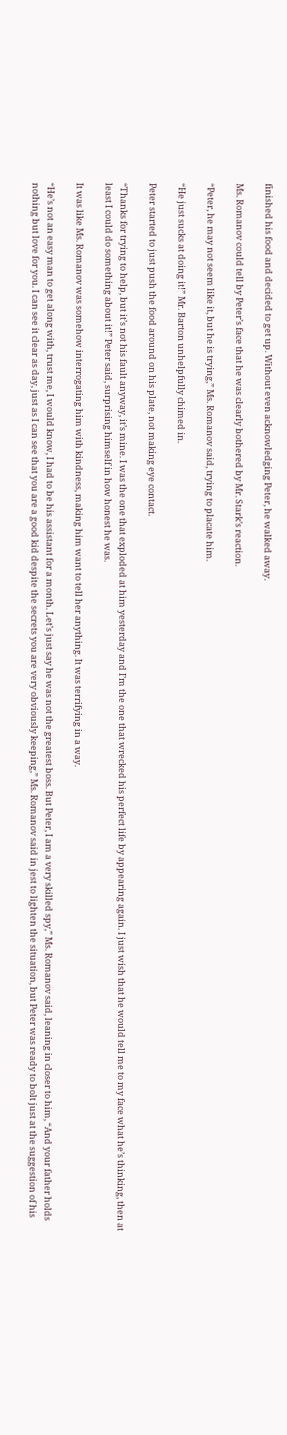finished his food and decided to get up. Without even acknowledging Peter, he walked away.

Ms. Romanov could tell by Peter’s face that he was clearly bothered by Mr. Stark’s reaction.

“Peter, he may not seem like it, but he is trying,” Ms. Romanov said, trying to placate him.

“He just sucks at doing it!” Mr. Barton unhelpfully chimed in.

Peter started to just push the food around on his plate, not making eye contact.

“Thanks for trying to help, but it’s not his fault anyway, it’s mine. I was the one that exploded at him yesterday and I’m the one that wrecked his perfect life by appearing again. I just wish that he would tell me to my face what he’s thinking, then at least I could do something about it!” Peter said, surprising himself in how honest he was.

It was like Ms. Romanov was somehow interrogating him with kindness, making him want to tell her anything. It was terrifying in a way.

“He’s not an easy man to get along with, trust me, I would know, I had to be his assistant for a month. Let’s just say he was not the greatest boss. But Peter, I am a very skilled spy,” Ms. Romanov said, leaning in closer to him, “And your father holds nothing but love for you. I can see it clear as day, just as I can see that you are a good kid despite the secrets you are very obviously keeping,” Ms. Romanov said in jest to lighten the situation, but Peter was ready to bolt just at the suggestion of his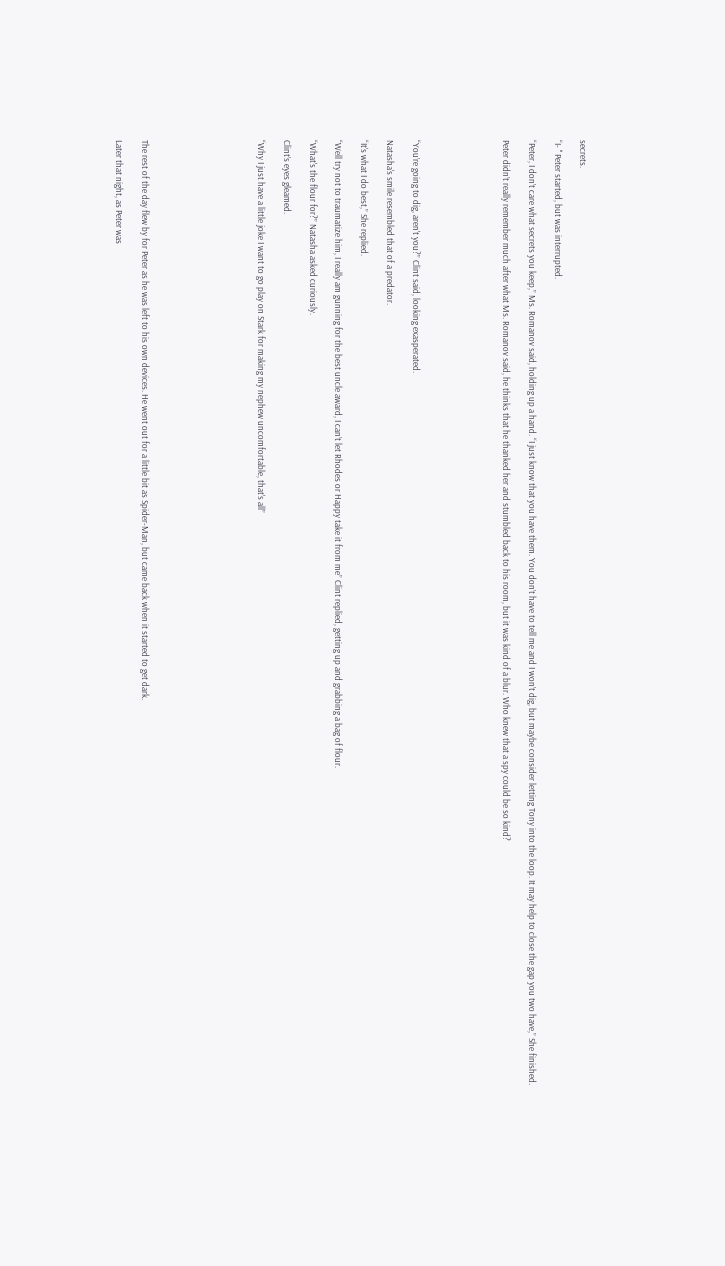secrets.

“I- '' Peter started, but was interrupted.

“Peter, I don’t care what secrets you keep,” Ms. Romanov said, holding up a hand. “I just know that you have them. You don’t have to tell me and I won’t dig, but maybe consider letting Tony into the loop. It may help to close the gap you two have,” She finished.

Peter didn’t really remember much after what Ms. Romanov said, he thinks that he thanked her and stumbled back to his room, but it was kind of a blur. Who knew that a spy could be so kind?






“You’re going to dig, aren't you?” Clint said, looking exasperated.

Natasha's smile resembled that of a predator.

“It's what I do best,” She replied.

“Well try not to traumatize him, I really am gunning for the best uncle award, I can’t let Rhodes or Happy take it from me” Clint replied, getting up and grabbing a bag of flour.

“What's the flour for?” Natasha asked curiously.

Clint’s eyes gleamed.

“Why I just have a little joke I want to go play on Stark for making my nephew uncomfortable, that's all”








The rest of the day flew by for Peter as he was left to his own devices. He went out for a little bit as Spider-Man, but came back when it started to get dark.

Later that night, as Peter was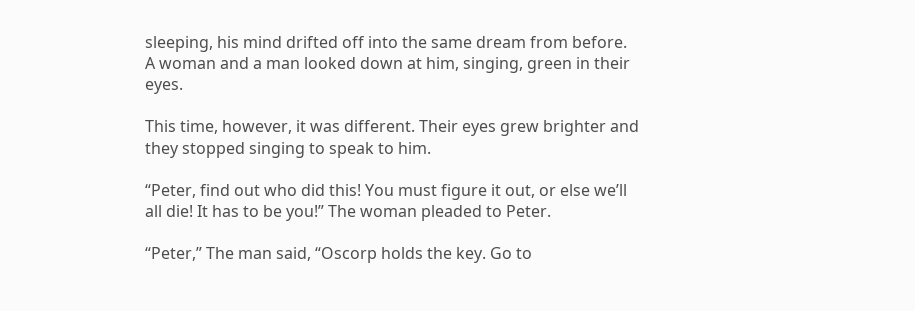sleeping, his mind drifted off into the same dream from before. A woman and a man looked down at him, singing, green in their eyes.

This time, however, it was different. Their eyes grew brighter and they stopped singing to speak to him.

“Peter, find out who did this! You must figure it out, or else we’ll all die! It has to be you!” The woman pleaded to Peter.

“Peter,” The man said, “Oscorp holds the key. Go to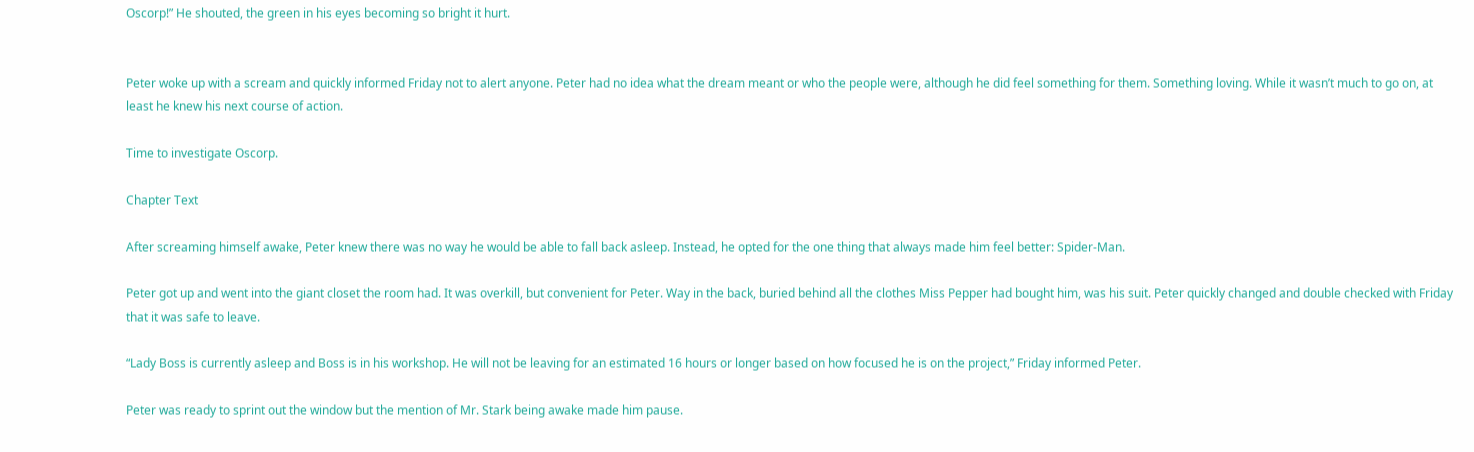Oscorp!” He shouted, the green in his eyes becoming so bright it hurt.


Peter woke up with a scream and quickly informed Friday not to alert anyone. Peter had no idea what the dream meant or who the people were, although he did feel something for them. Something loving. While it wasn’t much to go on, at least he knew his next course of action.

Time to investigate Oscorp.

Chapter Text

After screaming himself awake, Peter knew there was no way he would be able to fall back asleep. Instead, he opted for the one thing that always made him feel better: Spider-Man.

Peter got up and went into the giant closet the room had. It was overkill, but convenient for Peter. Way in the back, buried behind all the clothes Miss Pepper had bought him, was his suit. Peter quickly changed and double checked with Friday that it was safe to leave.

“Lady Boss is currently asleep and Boss is in his workshop. He will not be leaving for an estimated 16 hours or longer based on how focused he is on the project,” Friday informed Peter.

Peter was ready to sprint out the window but the mention of Mr. Stark being awake made him pause.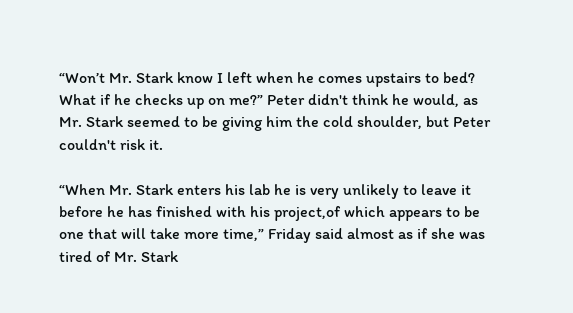“Won’t Mr. Stark know I left when he comes upstairs to bed? What if he checks up on me?” Peter didn't think he would, as Mr. Stark seemed to be giving him the cold shoulder, but Peter couldn't risk it.

“When Mr. Stark enters his lab he is very unlikely to leave it before he has finished with his project,of which appears to be one that will take more time,” Friday said almost as if she was tired of Mr. Stark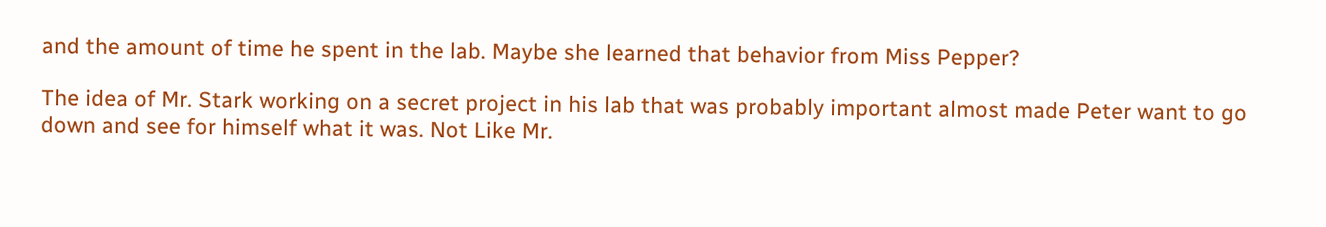and the amount of time he spent in the lab. Maybe she learned that behavior from Miss Pepper?

The idea of Mr. Stark working on a secret project in his lab that was probably important almost made Peter want to go down and see for himself what it was. Not Like Mr.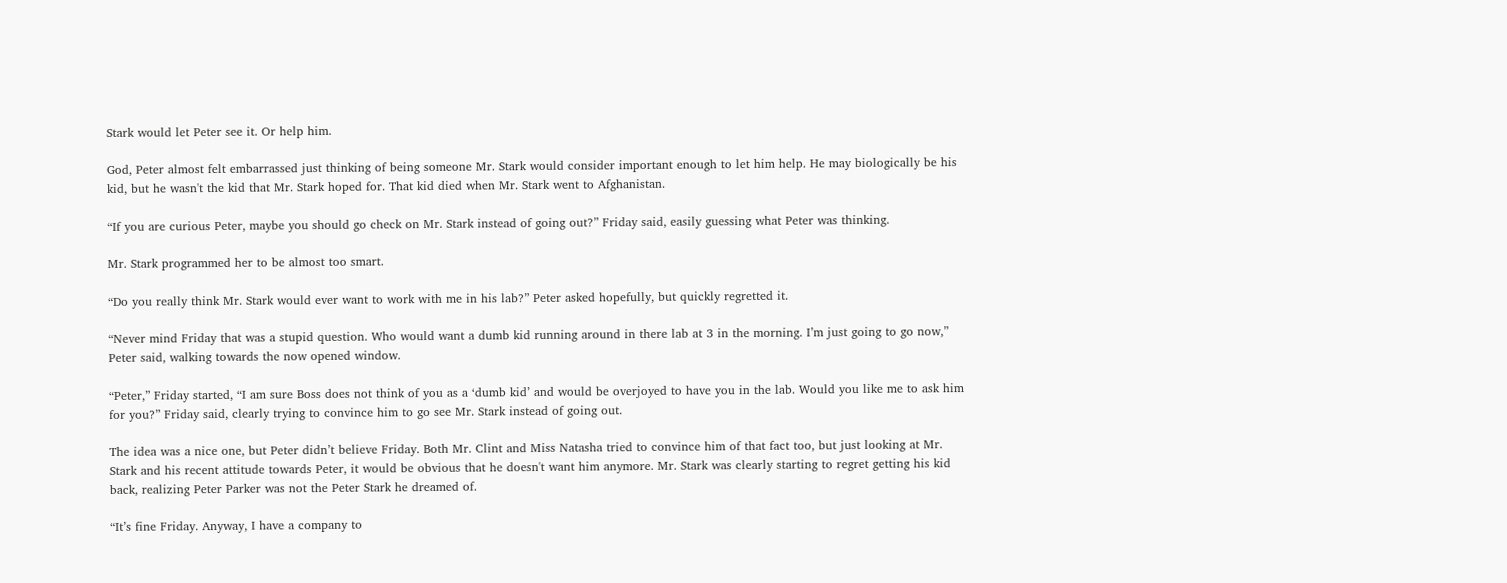Stark would let Peter see it. Or help him.

God, Peter almost felt embarrassed just thinking of being someone Mr. Stark would consider important enough to let him help. He may biologically be his kid, but he wasn't the kid that Mr. Stark hoped for. That kid died when Mr. Stark went to Afghanistan.

“If you are curious Peter, maybe you should go check on Mr. Stark instead of going out?” Friday said, easily guessing what Peter was thinking.

Mr. Stark programmed her to be almost too smart.

“Do you really think Mr. Stark would ever want to work with me in his lab?” Peter asked hopefully, but quickly regretted it.

“Never mind Friday that was a stupid question. Who would want a dumb kid running around in there lab at 3 in the morning. I’m just going to go now,” Peter said, walking towards the now opened window.

“Peter,” Friday started, “I am sure Boss does not think of you as a ‘dumb kid’ and would be overjoyed to have you in the lab. Would you like me to ask him for you?” Friday said, clearly trying to convince him to go see Mr. Stark instead of going out.

The idea was a nice one, but Peter didn’t believe Friday. Both Mr. Clint and Miss Natasha tried to convince him of that fact too, but just looking at Mr. Stark and his recent attitude towards Peter, it would be obvious that he doesn't want him anymore. Mr. Stark was clearly starting to regret getting his kid back, realizing Peter Parker was not the Peter Stark he dreamed of.

“It’s fine Friday. Anyway, I have a company to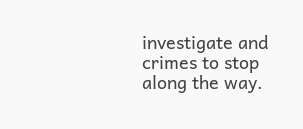investigate and crimes to stop along the way.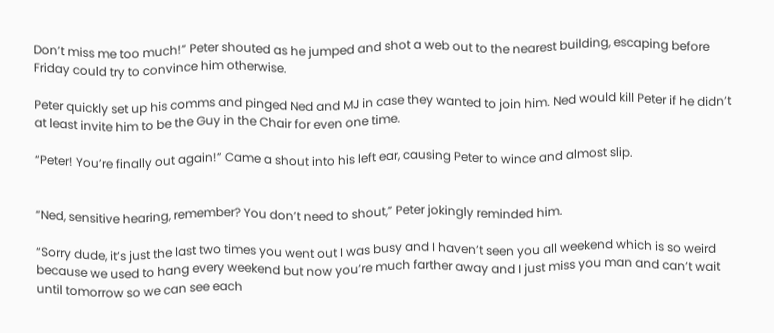Don’t miss me too much!” Peter shouted as he jumped and shot a web out to the nearest building, escaping before Friday could try to convince him otherwise.

Peter quickly set up his comms and pinged Ned and MJ in case they wanted to join him. Ned would kill Peter if he didn’t at least invite him to be the Guy in the Chair for even one time.

“Peter! You’re finally out again!” Came a shout into his left ear, causing Peter to wince and almost slip.


“Ned, sensitive hearing, remember? You don’t need to shout,” Peter jokingly reminded him.

“Sorry dude, it’s just the last two times you went out I was busy and I haven’t seen you all weekend which is so weird because we used to hang every weekend but now you’re much farther away and I just miss you man and can’t wait until tomorrow so we can see each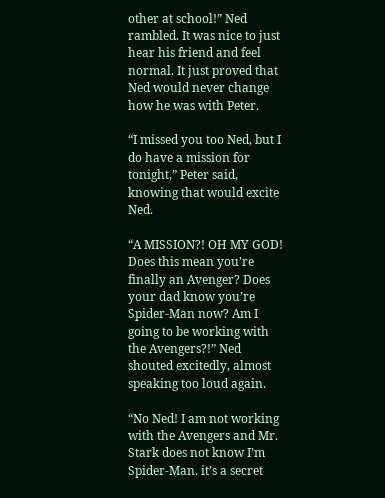other at school!” Ned rambled. It was nice to just hear his friend and feel normal. It just proved that Ned would never change how he was with Peter.

“I missed you too Ned, but I do have a mission for tonight,” Peter said, knowing that would excite Ned.

“A MISSION?! OH MY GOD! Does this mean you’re finally an Avenger? Does your dad know you’re Spider-Man now? Am I going to be working with the Avengers?!” Ned shouted excitedly, almost speaking too loud again.

“No Ned! I am not working with the Avengers and Mr. Stark does not know I’m Spider-Man. it’s a secret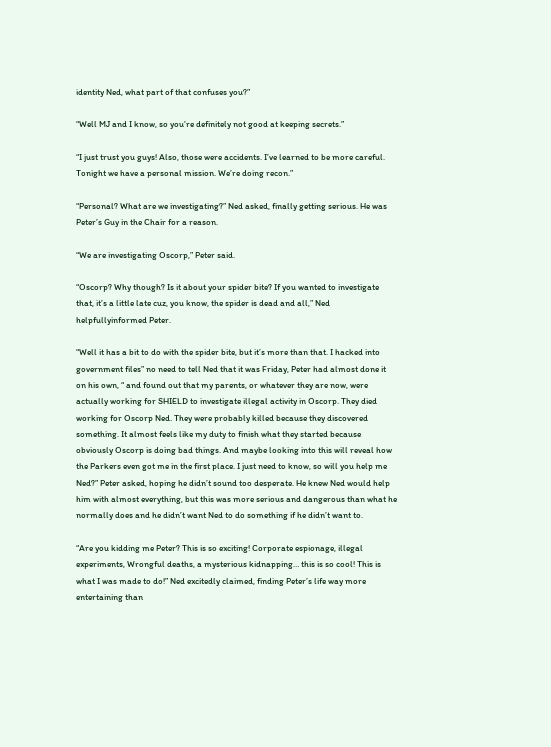identity Ned, what part of that confuses you?”

“Well MJ and I know, so you’re definitely not good at keeping secrets.”

“I just trust you guys! Also, those were accidents. I’ve learned to be more careful. Tonight we have a personal mission. We’re doing recon.”

“Personal? What are we investigating?” Ned asked, finally getting serious. He was Peter’s Guy in the Chair for a reason.

“We are investigating Oscorp,” Peter said.

“Oscorp? Why though? Is it about your spider bite? If you wanted to investigate that, it’s a little late cuz, you know, the spider is dead and all,” Ned helpfullyinformed Peter.

“Well it has a bit to do with the spider bite, but it’s more than that. I hacked into government files” no need to tell Ned that it was Friday, Peter had almost done it on his own, “ and found out that my parents, or whatever they are now, were actually working for SHIELD to investigate illegal activity in Oscorp. They died working for Oscorp Ned. They were probably killed because they discovered something. It almost feels like my duty to finish what they started because obviously Oscorp is doing bad things. And maybe looking into this will reveal how the Parkers even got me in the first place. I just need to know, so will you help me Ned?” Peter asked, hoping he didn’t sound too desperate. He knew Ned would help him with almost everything, but this was more serious and dangerous than what he normally does and he didn’t want Ned to do something if he didn’t want to.

“Are you kidding me Peter? This is so exciting! Corporate espionage, illegal experiments, Wrongful deaths, a mysterious kidnapping… this is so cool! This is what I was made to do!” Ned excitedly claimed, finding Peter’s life way more entertaining than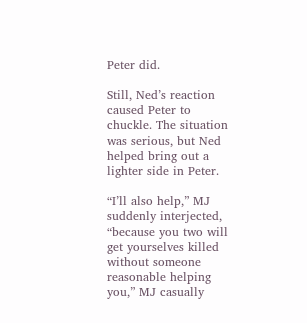Peter did.

Still, Ned’s reaction caused Peter to chuckle. The situation was serious, but Ned helped bring out a lighter side in Peter.

“I’ll also help,” MJ suddenly interjected, “because you two will get yourselves killed without someone reasonable helping you,” MJ casually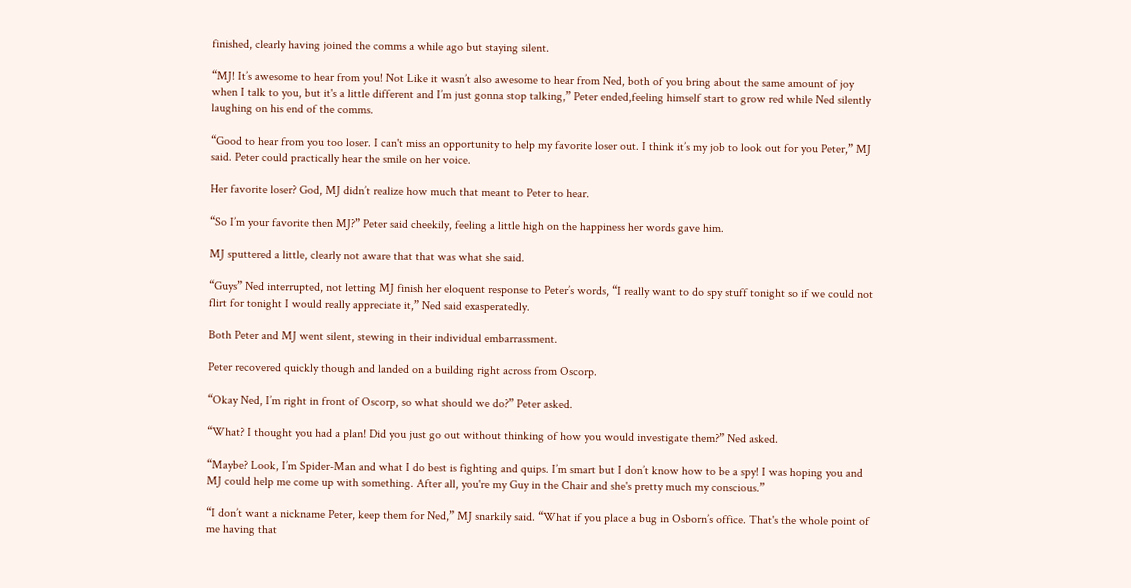finished, clearly having joined the comms a while ago but staying silent.

“MJ! It’s awesome to hear from you! Not Like it wasn’t also awesome to hear from Ned, both of you bring about the same amount of joy when I talk to you, but it's a little different and I’m just gonna stop talking,” Peter ended,feeling himself start to grow red while Ned silently laughing on his end of the comms.

“Good to hear from you too loser. I can't miss an opportunity to help my favorite loser out. I think it’s my job to look out for you Peter,” MJ said. Peter could practically hear the smile on her voice.

Her favorite loser? God, MJ didn’t realize how much that meant to Peter to hear.

“So I’m your favorite then MJ?” Peter said cheekily, feeling a little high on the happiness her words gave him.

MJ sputtered a little, clearly not aware that that was what she said.

“Guys” Ned interrupted, not letting MJ finish her eloquent response to Peter’s words, “I really want to do spy stuff tonight so if we could not flirt for tonight I would really appreciate it,” Ned said exasperatedly.

Both Peter and MJ went silent, stewing in their individual embarrassment.

Peter recovered quickly though and landed on a building right across from Oscorp.

“Okay Ned, I’m right in front of Oscorp, so what should we do?” Peter asked.

“What? I thought you had a plan! Did you just go out without thinking of how you would investigate them?” Ned asked.

“Maybe? Look, I’m Spider-Man and what I do best is fighting and quips. I’m smart but I don’t know how to be a spy! I was hoping you and MJ could help me come up with something. After all, you're my Guy in the Chair and she's pretty much my conscious.”

“I don’t want a nickname Peter, keep them for Ned,” MJ snarkily said. “What if you place a bug in Osborn’s office. That's the whole point of me having that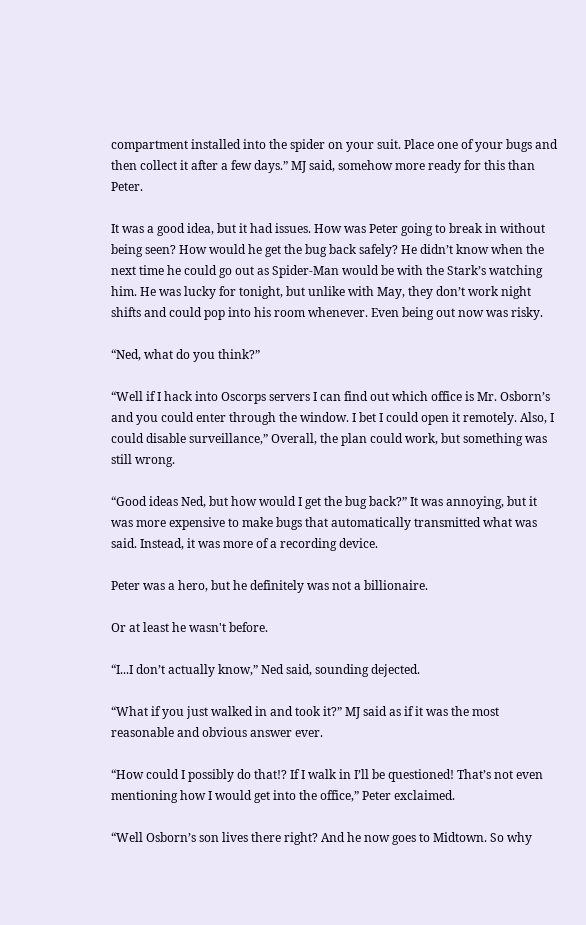compartment installed into the spider on your suit. Place one of your bugs and then collect it after a few days.” MJ said, somehow more ready for this than Peter.

It was a good idea, but it had issues. How was Peter going to break in without being seen? How would he get the bug back safely? He didn’t know when the next time he could go out as Spider-Man would be with the Stark’s watching him. He was lucky for tonight, but unlike with May, they don’t work night shifts and could pop into his room whenever. Even being out now was risky.

“Ned, what do you think?”

“Well if I hack into Oscorps servers I can find out which office is Mr. Osborn’s and you could enter through the window. I bet I could open it remotely. Also, I could disable surveillance,” Overall, the plan could work, but something was still wrong.

“Good ideas Ned, but how would I get the bug back?” It was annoying, but it was more expensive to make bugs that automatically transmitted what was said. Instead, it was more of a recording device.

Peter was a hero, but he definitely was not a billionaire.

Or at least he wasn't before.

“I...I don’t actually know,” Ned said, sounding dejected.

“What if you just walked in and took it?” MJ said as if it was the most reasonable and obvious answer ever.

“How could I possibly do that!? If I walk in I’ll be questioned! That’s not even mentioning how I would get into the office,” Peter exclaimed.

“Well Osborn’s son lives there right? And he now goes to Midtown. So why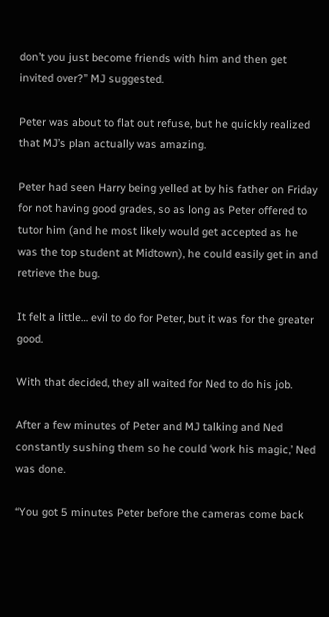don’t you just become friends with him and then get invited over?” MJ suggested.

Peter was about to flat out refuse, but he quickly realized that MJ’s plan actually was amazing.

Peter had seen Harry being yelled at by his father on Friday for not having good grades, so as long as Peter offered to tutor him (and he most likely would get accepted as he was the top student at Midtown), he could easily get in and retrieve the bug.

It felt a little… evil to do for Peter, but it was for the greater good.

With that decided, they all waited for Ned to do his job.

After a few minutes of Peter and MJ talking and Ned constantly sushing them so he could ‘work his magic,’ Ned was done.

“You got 5 minutes Peter before the cameras come back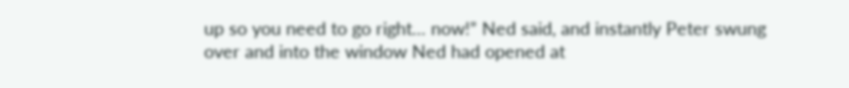up so you need to go right… now!” Ned said, and instantly Peter swung over and into the window Ned had opened at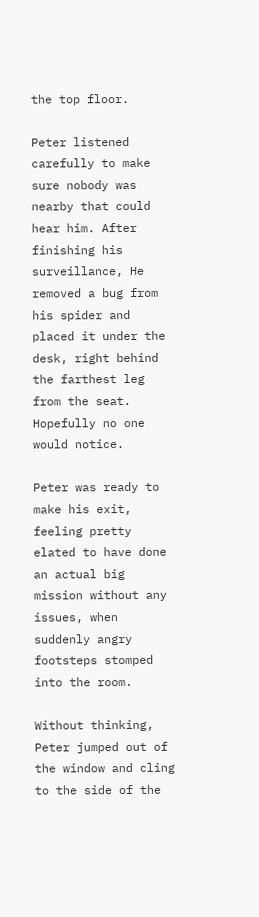the top floor.

Peter listened carefully to make sure nobody was nearby that could hear him. After finishing his surveillance, He removed a bug from his spider and placed it under the desk, right behind the farthest leg from the seat. Hopefully no one would notice.

Peter was ready to make his exit, feeling pretty elated to have done an actual big mission without any issues, when suddenly angry footsteps stomped into the room.

Without thinking, Peter jumped out of the window and cling to the side of the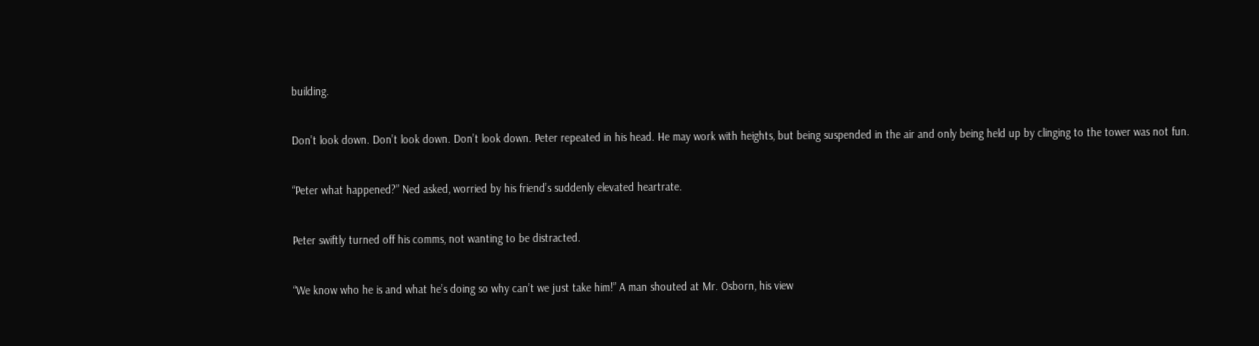building.

Don’t look down. Don’t look down. Don’t look down. Peter repeated in his head. He may work with heights, but being suspended in the air and only being held up by clinging to the tower was not fun.

“Peter what happened?” Ned asked, worried by his friend’s suddenly elevated heartrate.

Peter swiftly turned off his comms, not wanting to be distracted.

“We know who he is and what he’s doing so why can’t we just take him!” A man shouted at Mr. Osborn, his view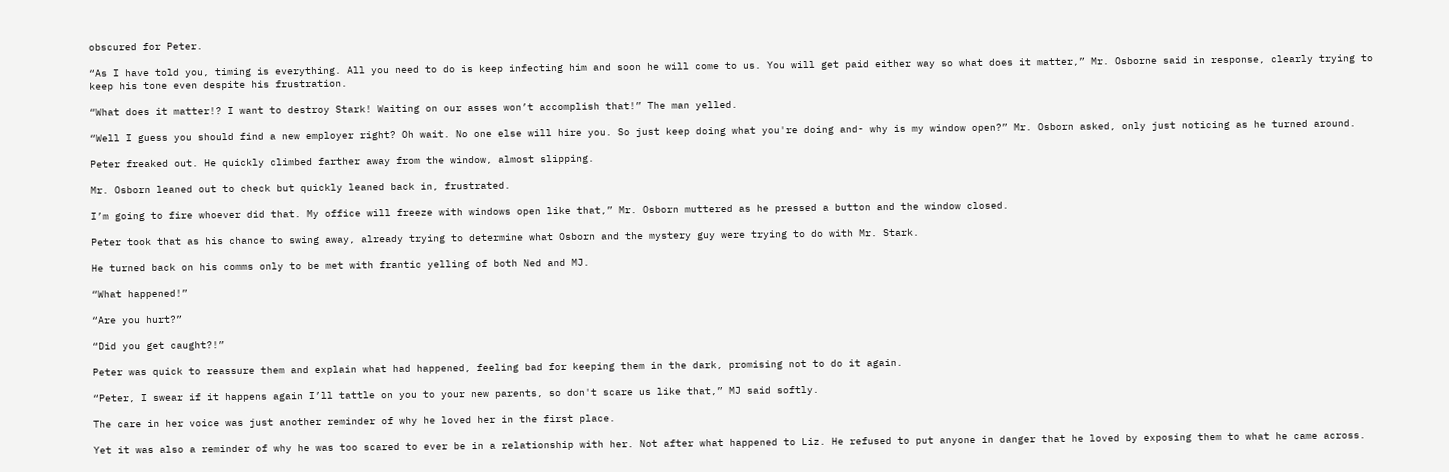obscured for Peter.

“As I have told you, timing is everything. All you need to do is keep infecting him and soon he will come to us. You will get paid either way so what does it matter,” Mr. Osborne said in response, clearly trying to keep his tone even despite his frustration.

“What does it matter!? I want to destroy Stark! Waiting on our asses won’t accomplish that!” The man yelled.

“Well I guess you should find a new employer right? Oh wait. No one else will hire you. So just keep doing what you're doing and- why is my window open?” Mr. Osborn asked, only just noticing as he turned around.

Peter freaked out. He quickly climbed farther away from the window, almost slipping.

Mr. Osborn leaned out to check but quickly leaned back in, frustrated.

I’m going to fire whoever did that. My office will freeze with windows open like that,” Mr. Osborn muttered as he pressed a button and the window closed.

Peter took that as his chance to swing away, already trying to determine what Osborn and the mystery guy were trying to do with Mr. Stark.

He turned back on his comms only to be met with frantic yelling of both Ned and MJ.

“What happened!”

“Are you hurt?”

“Did you get caught?!”

Peter was quick to reassure them and explain what had happened, feeling bad for keeping them in the dark, promising not to do it again.

“Peter, I swear if it happens again I’ll tattle on you to your new parents, so don't scare us like that,” MJ said softly.

The care in her voice was just another reminder of why he loved her in the first place.

Yet it was also a reminder of why he was too scared to ever be in a relationship with her. Not after what happened to Liz. He refused to put anyone in danger that he loved by exposing them to what he came across.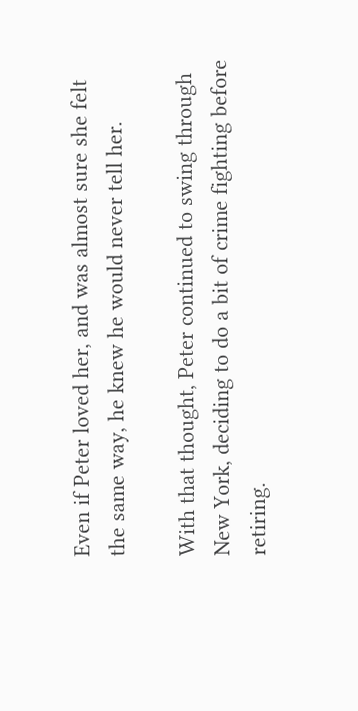Even if Peter loved her, and was almost sure she felt the same way, he knew he would never tell her.

With that thought, Peter continued to swing through New York, deciding to do a bit of crime fighting before retiring.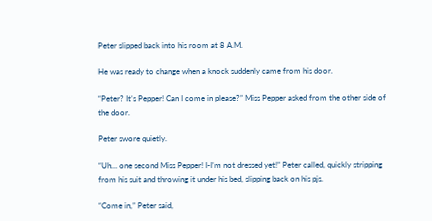Peter slipped back into his room at 8 A.M.

He was ready to change when a knock suddenly came from his door.

“Peter? It’s Pepper! Can I come in please?” Miss Pepper asked from the other side of the door.

Peter swore quietly.

“Uh… one second Miss Pepper! I-I’m not dressed yet!” Peter called, quickly stripping from his suit and throwing it under his bed, slipping back on his pjs.

“Come in,” Peter said,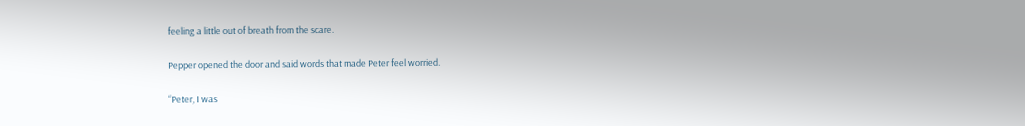feeling a little out of breath from the scare.

Pepper opened the door and said words that made Peter feel worried.

“Peter, I was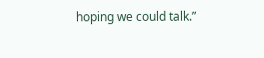hoping we could talk.”